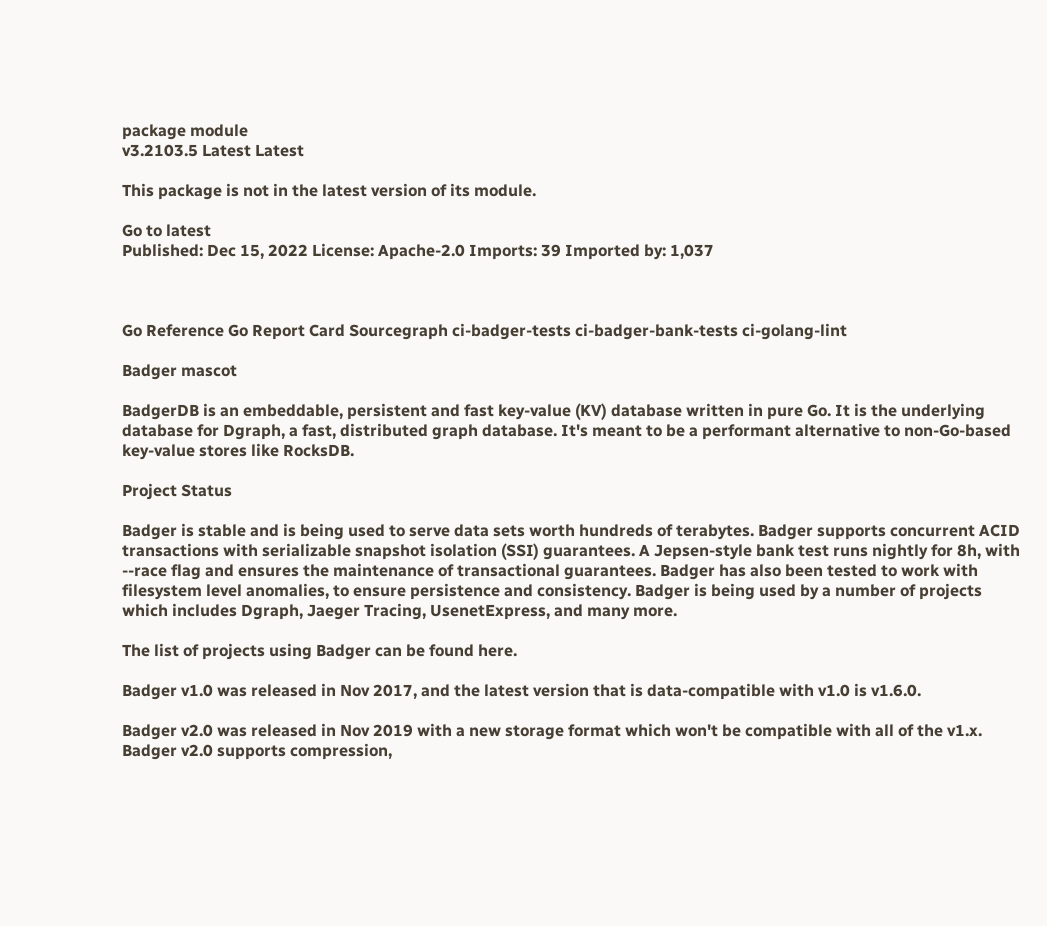package module
v3.2103.5 Latest Latest

This package is not in the latest version of its module.

Go to latest
Published: Dec 15, 2022 License: Apache-2.0 Imports: 39 Imported by: 1,037



Go Reference Go Report Card Sourcegraph ci-badger-tests ci-badger-bank-tests ci-golang-lint

Badger mascot

BadgerDB is an embeddable, persistent and fast key-value (KV) database written in pure Go. It is the underlying database for Dgraph, a fast, distributed graph database. It's meant to be a performant alternative to non-Go-based key-value stores like RocksDB.

Project Status

Badger is stable and is being used to serve data sets worth hundreds of terabytes. Badger supports concurrent ACID transactions with serializable snapshot isolation (SSI) guarantees. A Jepsen-style bank test runs nightly for 8h, with --race flag and ensures the maintenance of transactional guarantees. Badger has also been tested to work with filesystem level anomalies, to ensure persistence and consistency. Badger is being used by a number of projects which includes Dgraph, Jaeger Tracing, UsenetExpress, and many more.

The list of projects using Badger can be found here.

Badger v1.0 was released in Nov 2017, and the latest version that is data-compatible with v1.0 is v1.6.0.

Badger v2.0 was released in Nov 2019 with a new storage format which won't be compatible with all of the v1.x. Badger v2.0 supports compression,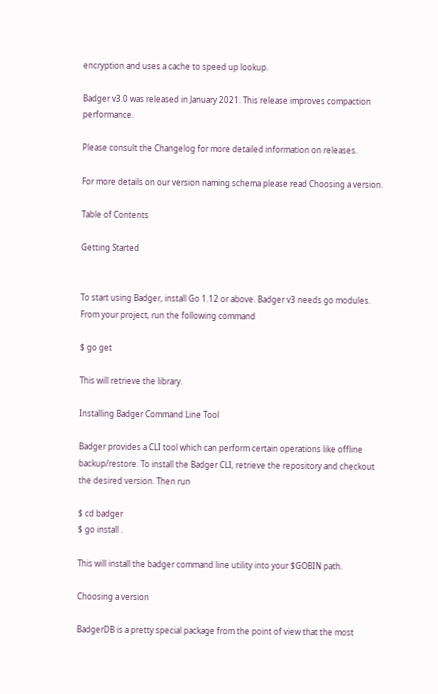encryption and uses a cache to speed up lookup.

Badger v3.0 was released in January 2021. This release improves compaction performance.

Please consult the Changelog for more detailed information on releases.

For more details on our version naming schema please read Choosing a version.

Table of Contents

Getting Started


To start using Badger, install Go 1.12 or above. Badger v3 needs go modules. From your project, run the following command

$ go get

This will retrieve the library.

Installing Badger Command Line Tool

Badger provides a CLI tool which can perform certain operations like offline backup/restore. To install the Badger CLI, retrieve the repository and checkout the desired version. Then run

$ cd badger
$ go install .

This will install the badger command line utility into your $GOBIN path.

Choosing a version

BadgerDB is a pretty special package from the point of view that the most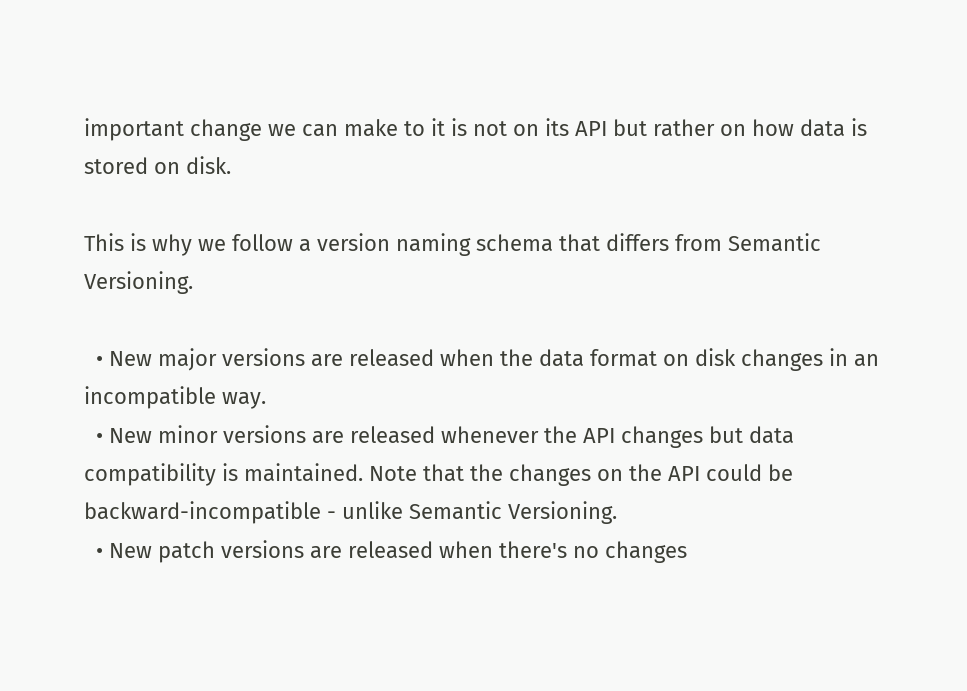important change we can make to it is not on its API but rather on how data is stored on disk.

This is why we follow a version naming schema that differs from Semantic Versioning.

  • New major versions are released when the data format on disk changes in an incompatible way.
  • New minor versions are released whenever the API changes but data compatibility is maintained. Note that the changes on the API could be backward-incompatible - unlike Semantic Versioning.
  • New patch versions are released when there's no changes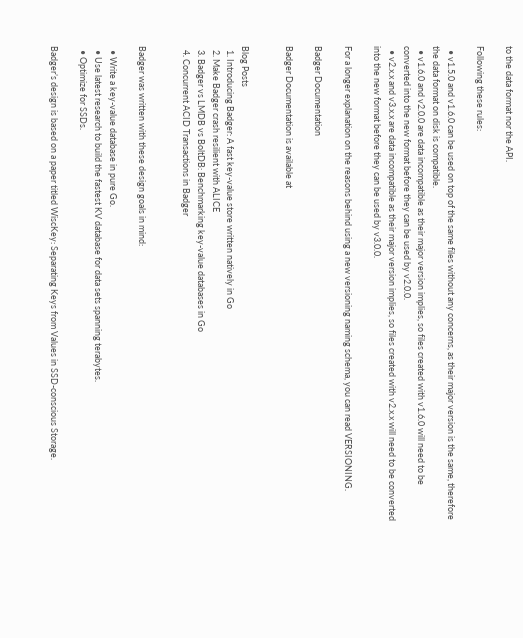to the data format nor the API.

Following these rules:

  • v1.5.0 and v1.6.0 can be used on top of the same files without any concerns, as their major version is the same, therefore the data format on disk is compatible.
  • v1.6.0 and v2.0.0 are data incompatible as their major version implies, so files created with v1.6.0 will need to be converted into the new format before they can be used by v2.0.0.
  • v2.x.x and v3.x.x are data incompatible as their major version implies, so files created with v2.x.x will need to be converted into the new format before they can be used by v3.0.0.

For a longer explanation on the reasons behind using a new versioning naming schema, you can read VERSIONING.

Badger Documentation

Badger Documentation is available at


Blog Posts
  1. Introducing Badger: A fast key-value store written natively in Go
  2. Make Badger crash resilient with ALICE
  3. Badger vs LMDB vs BoltDB: Benchmarking key-value databases in Go
  4. Concurrent ACID Transactions in Badger


Badger was written with these design goals in mind:

  • Write a key-value database in pure Go.
  • Use latest research to build the fastest KV database for data sets spanning terabytes.
  • Optimize for SSDs.

Badger’s design is based on a paper titled WiscKey: Separating Keys from Values in SSD-conscious Storage.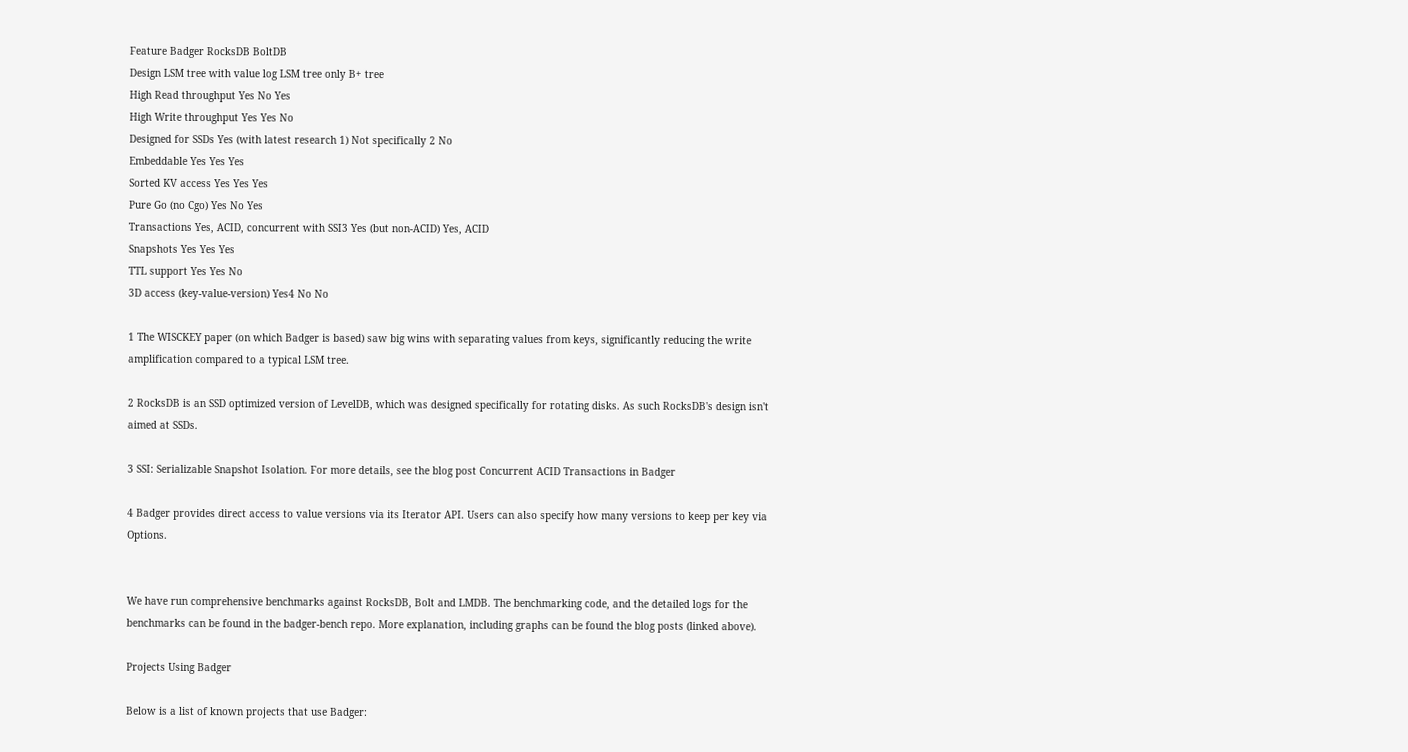Feature Badger RocksDB BoltDB
Design LSM tree with value log LSM tree only B+ tree
High Read throughput Yes No Yes
High Write throughput Yes Yes No
Designed for SSDs Yes (with latest research 1) Not specifically 2 No
Embeddable Yes Yes Yes
Sorted KV access Yes Yes Yes
Pure Go (no Cgo) Yes No Yes
Transactions Yes, ACID, concurrent with SSI3 Yes (but non-ACID) Yes, ACID
Snapshots Yes Yes Yes
TTL support Yes Yes No
3D access (key-value-version) Yes4 No No

1 The WISCKEY paper (on which Badger is based) saw big wins with separating values from keys, significantly reducing the write amplification compared to a typical LSM tree.

2 RocksDB is an SSD optimized version of LevelDB, which was designed specifically for rotating disks. As such RocksDB's design isn't aimed at SSDs.

3 SSI: Serializable Snapshot Isolation. For more details, see the blog post Concurrent ACID Transactions in Badger

4 Badger provides direct access to value versions via its Iterator API. Users can also specify how many versions to keep per key via Options.


We have run comprehensive benchmarks against RocksDB, Bolt and LMDB. The benchmarking code, and the detailed logs for the benchmarks can be found in the badger-bench repo. More explanation, including graphs can be found the blog posts (linked above).

Projects Using Badger

Below is a list of known projects that use Badger: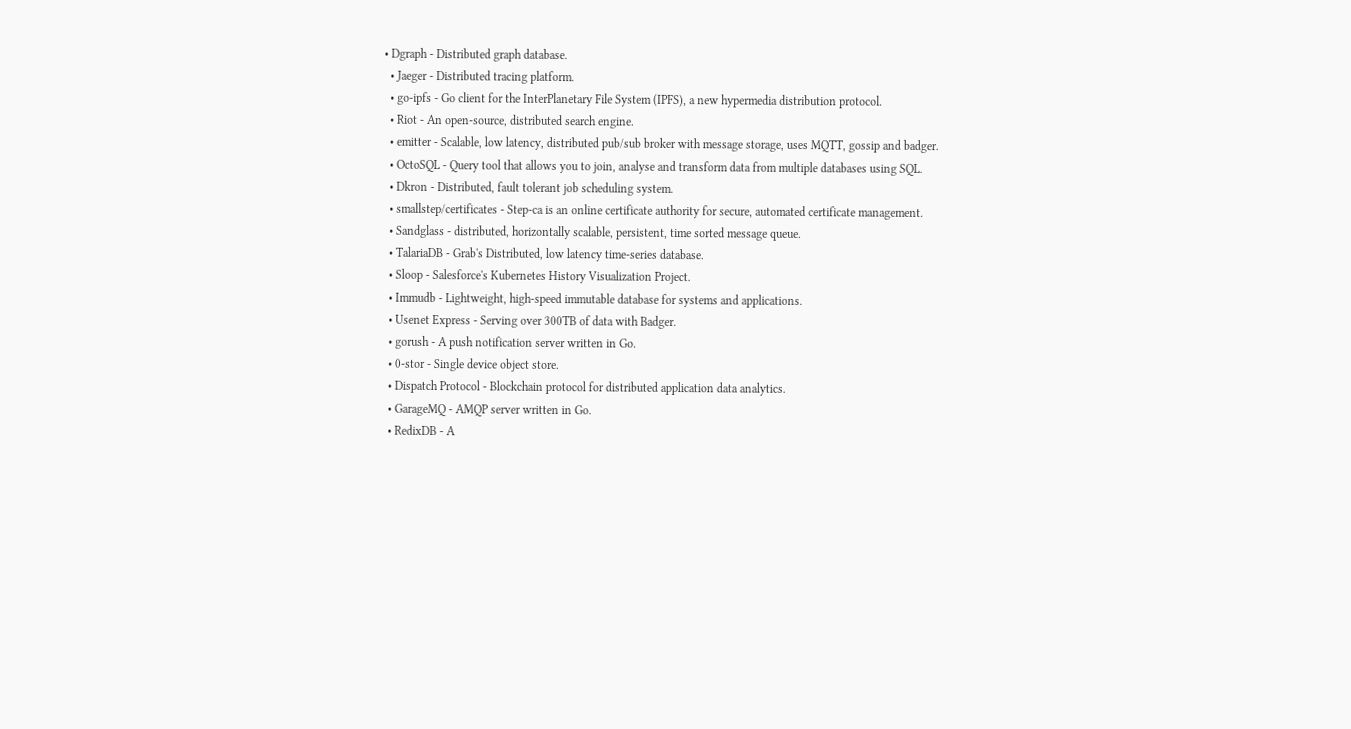• Dgraph - Distributed graph database.
  • Jaeger - Distributed tracing platform.
  • go-ipfs - Go client for the InterPlanetary File System (IPFS), a new hypermedia distribution protocol.
  • Riot - An open-source, distributed search engine.
  • emitter - Scalable, low latency, distributed pub/sub broker with message storage, uses MQTT, gossip and badger.
  • OctoSQL - Query tool that allows you to join, analyse and transform data from multiple databases using SQL.
  • Dkron - Distributed, fault tolerant job scheduling system.
  • smallstep/certificates - Step-ca is an online certificate authority for secure, automated certificate management.
  • Sandglass - distributed, horizontally scalable, persistent, time sorted message queue.
  • TalariaDB - Grab's Distributed, low latency time-series database.
  • Sloop - Salesforce's Kubernetes History Visualization Project.
  • Immudb - Lightweight, high-speed immutable database for systems and applications.
  • Usenet Express - Serving over 300TB of data with Badger.
  • gorush - A push notification server written in Go.
  • 0-stor - Single device object store.
  • Dispatch Protocol - Blockchain protocol for distributed application data analytics.
  • GarageMQ - AMQP server written in Go.
  • RedixDB - A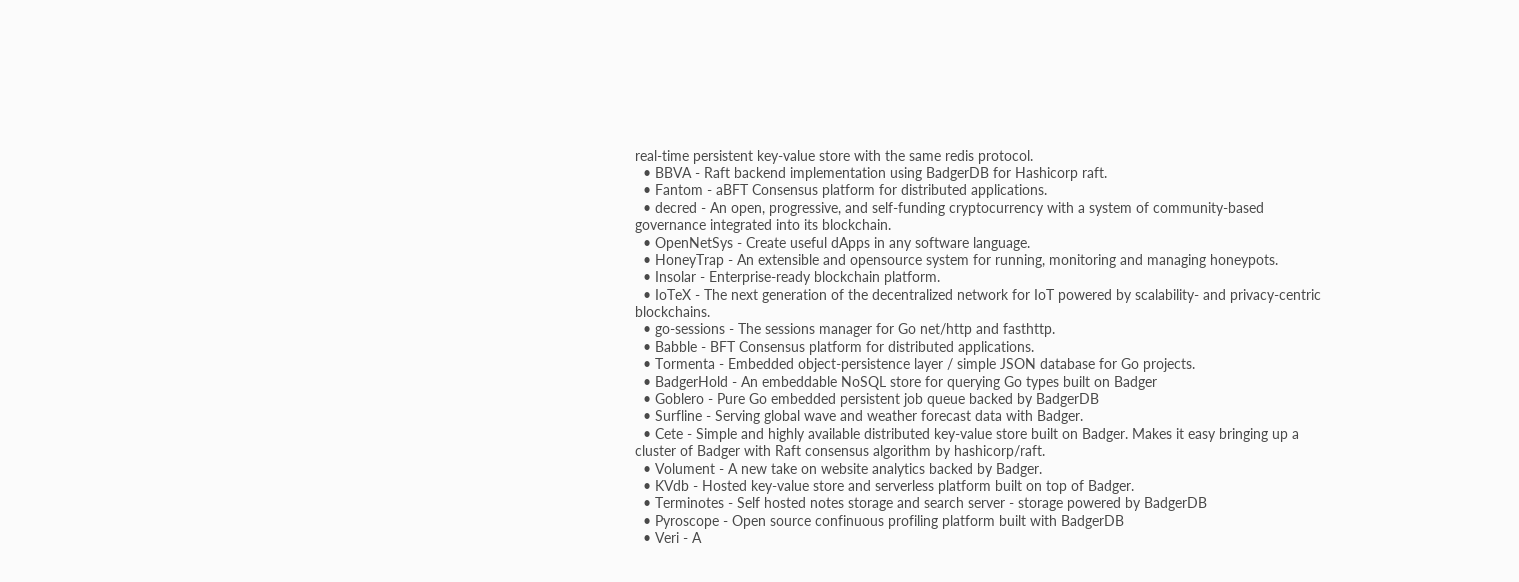real-time persistent key-value store with the same redis protocol.
  • BBVA - Raft backend implementation using BadgerDB for Hashicorp raft.
  • Fantom - aBFT Consensus platform for distributed applications.
  • decred - An open, progressive, and self-funding cryptocurrency with a system of community-based governance integrated into its blockchain.
  • OpenNetSys - Create useful dApps in any software language.
  • HoneyTrap - An extensible and opensource system for running, monitoring and managing honeypots.
  • Insolar - Enterprise-ready blockchain platform.
  • IoTeX - The next generation of the decentralized network for IoT powered by scalability- and privacy-centric blockchains.
  • go-sessions - The sessions manager for Go net/http and fasthttp.
  • Babble - BFT Consensus platform for distributed applications.
  • Tormenta - Embedded object-persistence layer / simple JSON database for Go projects.
  • BadgerHold - An embeddable NoSQL store for querying Go types built on Badger
  • Goblero - Pure Go embedded persistent job queue backed by BadgerDB
  • Surfline - Serving global wave and weather forecast data with Badger.
  • Cete - Simple and highly available distributed key-value store built on Badger. Makes it easy bringing up a cluster of Badger with Raft consensus algorithm by hashicorp/raft.
  • Volument - A new take on website analytics backed by Badger.
  • KVdb - Hosted key-value store and serverless platform built on top of Badger.
  • Terminotes - Self hosted notes storage and search server - storage powered by BadgerDB
  • Pyroscope - Open source confinuous profiling platform built with BadgerDB
  • Veri - A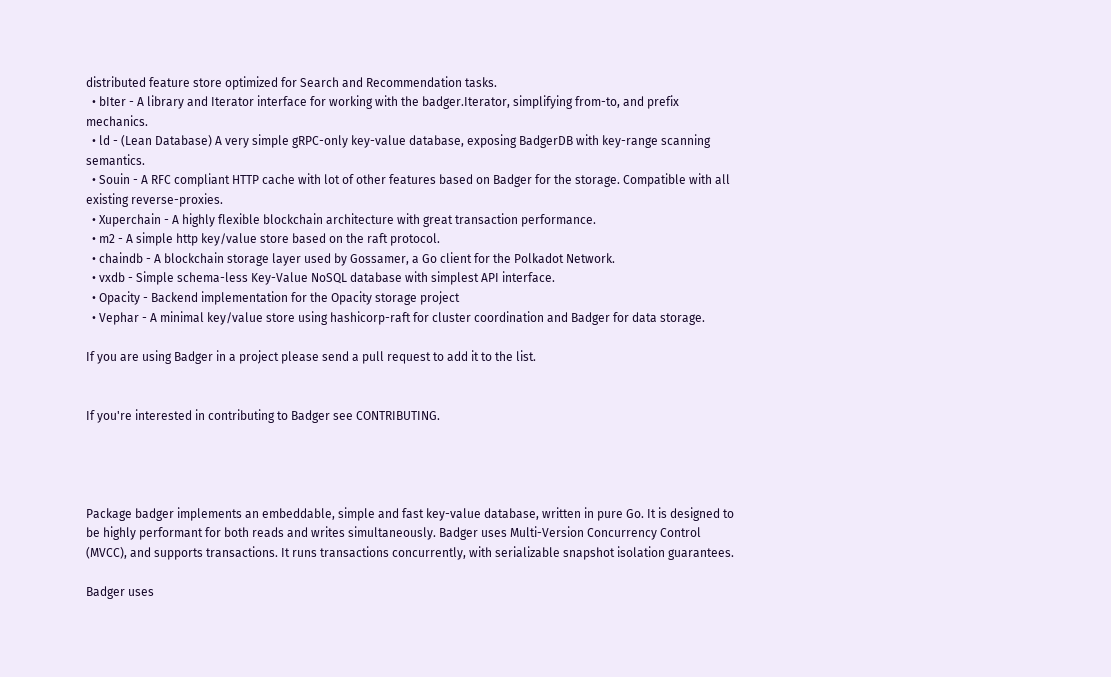distributed feature store optimized for Search and Recommendation tasks.
  • bIter - A library and Iterator interface for working with the badger.Iterator, simplifying from-to, and prefix mechanics.
  • ld - (Lean Database) A very simple gRPC-only key-value database, exposing BadgerDB with key-range scanning semantics.
  • Souin - A RFC compliant HTTP cache with lot of other features based on Badger for the storage. Compatible with all existing reverse-proxies.
  • Xuperchain - A highly flexible blockchain architecture with great transaction performance.
  • m2 - A simple http key/value store based on the raft protocol.
  • chaindb - A blockchain storage layer used by Gossamer, a Go client for the Polkadot Network.
  • vxdb - Simple schema-less Key-Value NoSQL database with simplest API interface.
  • Opacity - Backend implementation for the Opacity storage project
  • Vephar - A minimal key/value store using hashicorp-raft for cluster coordination and Badger for data storage.

If you are using Badger in a project please send a pull request to add it to the list.


If you're interested in contributing to Badger see CONTRIBUTING.




Package badger implements an embeddable, simple and fast key-value database, written in pure Go. It is designed to be highly performant for both reads and writes simultaneously. Badger uses Multi-Version Concurrency Control (MVCC), and supports transactions. It runs transactions concurrently, with serializable snapshot isolation guarantees.

Badger uses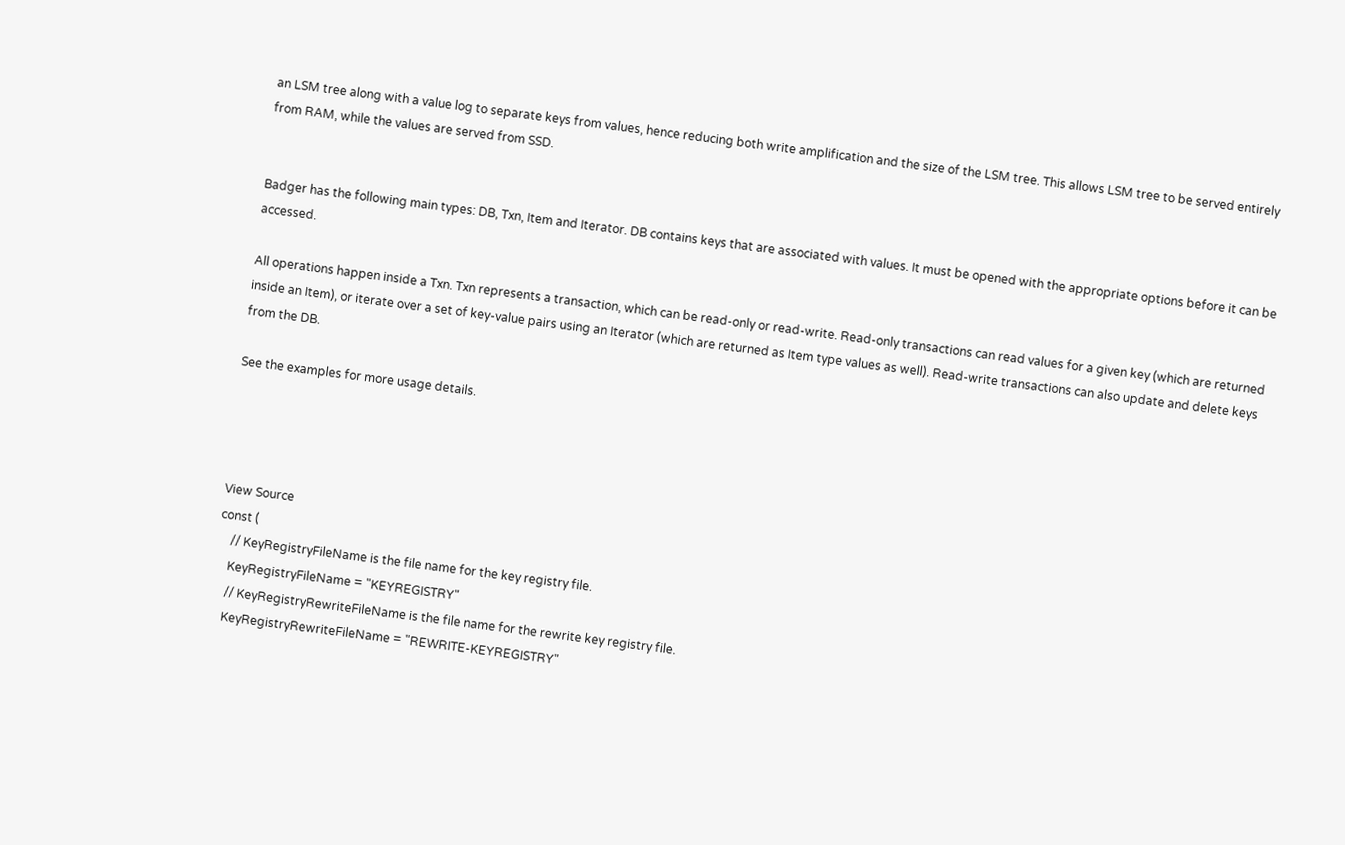an LSM tree along with a value log to separate keys from values, hence reducing both write amplification and the size of the LSM tree. This allows LSM tree to be served entirely from RAM, while the values are served from SSD.


Badger has the following main types: DB, Txn, Item and Iterator. DB contains keys that are associated with values. It must be opened with the appropriate options before it can be accessed.

All operations happen inside a Txn. Txn represents a transaction, which can be read-only or read-write. Read-only transactions can read values for a given key (which are returned inside an Item), or iterate over a set of key-value pairs using an Iterator (which are returned as Item type values as well). Read-write transactions can also update and delete keys from the DB.

See the examples for more usage details.




View Source
const (
    // KeyRegistryFileName is the file name for the key registry file.
    KeyRegistryFileName = "KEYREGISTRY"
    // KeyRegistryRewriteFileName is the file name for the rewrite key registry file.
    KeyRegistryRewriteFileName = "REWRITE-KEYREGISTRY"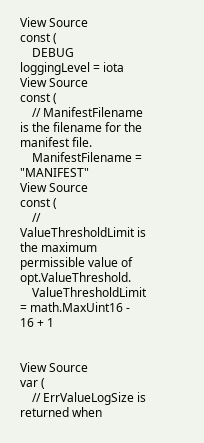View Source
const (
    DEBUG loggingLevel = iota
View Source
const (
    // ManifestFilename is the filename for the manifest file.
    ManifestFilename = "MANIFEST"
View Source
const (
    // ValueThresholdLimit is the maximum permissible value of opt.ValueThreshold.
    ValueThresholdLimit = math.MaxUint16 - 16 + 1


View Source
var (
    // ErrValueLogSize is returned when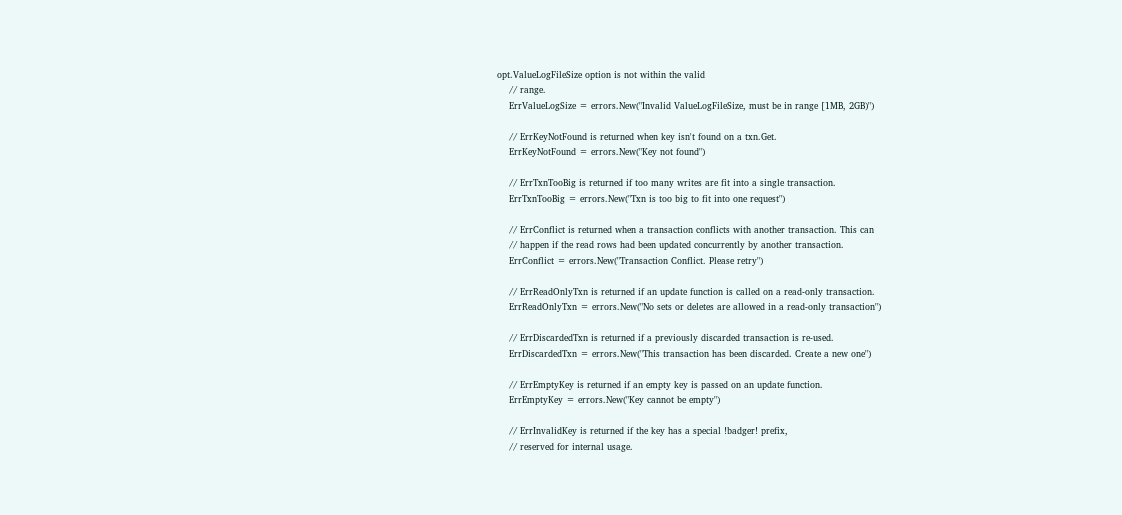opt.ValueLogFileSize option is not within the valid
    // range.
    ErrValueLogSize = errors.New("Invalid ValueLogFileSize, must be in range [1MB, 2GB)")

    // ErrKeyNotFound is returned when key isn't found on a txn.Get.
    ErrKeyNotFound = errors.New("Key not found")

    // ErrTxnTooBig is returned if too many writes are fit into a single transaction.
    ErrTxnTooBig = errors.New("Txn is too big to fit into one request")

    // ErrConflict is returned when a transaction conflicts with another transaction. This can
    // happen if the read rows had been updated concurrently by another transaction.
    ErrConflict = errors.New("Transaction Conflict. Please retry")

    // ErrReadOnlyTxn is returned if an update function is called on a read-only transaction.
    ErrReadOnlyTxn = errors.New("No sets or deletes are allowed in a read-only transaction")

    // ErrDiscardedTxn is returned if a previously discarded transaction is re-used.
    ErrDiscardedTxn = errors.New("This transaction has been discarded. Create a new one")

    // ErrEmptyKey is returned if an empty key is passed on an update function.
    ErrEmptyKey = errors.New("Key cannot be empty")

    // ErrInvalidKey is returned if the key has a special !badger! prefix,
    // reserved for internal usage.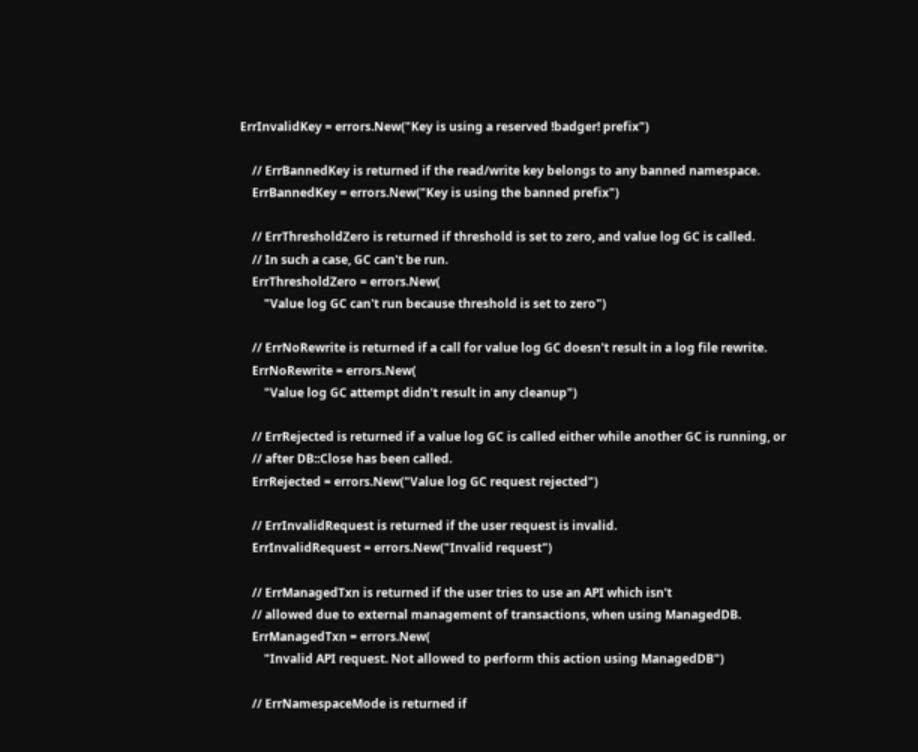ErrInvalidKey = errors.New("Key is using a reserved !badger! prefix")

    // ErrBannedKey is returned if the read/write key belongs to any banned namespace.
    ErrBannedKey = errors.New("Key is using the banned prefix")

    // ErrThresholdZero is returned if threshold is set to zero, and value log GC is called.
    // In such a case, GC can't be run.
    ErrThresholdZero = errors.New(
        "Value log GC can't run because threshold is set to zero")

    // ErrNoRewrite is returned if a call for value log GC doesn't result in a log file rewrite.
    ErrNoRewrite = errors.New(
        "Value log GC attempt didn't result in any cleanup")

    // ErrRejected is returned if a value log GC is called either while another GC is running, or
    // after DB::Close has been called.
    ErrRejected = errors.New("Value log GC request rejected")

    // ErrInvalidRequest is returned if the user request is invalid.
    ErrInvalidRequest = errors.New("Invalid request")

    // ErrManagedTxn is returned if the user tries to use an API which isn't
    // allowed due to external management of transactions, when using ManagedDB.
    ErrManagedTxn = errors.New(
        "Invalid API request. Not allowed to perform this action using ManagedDB")

    // ErrNamespaceMode is returned if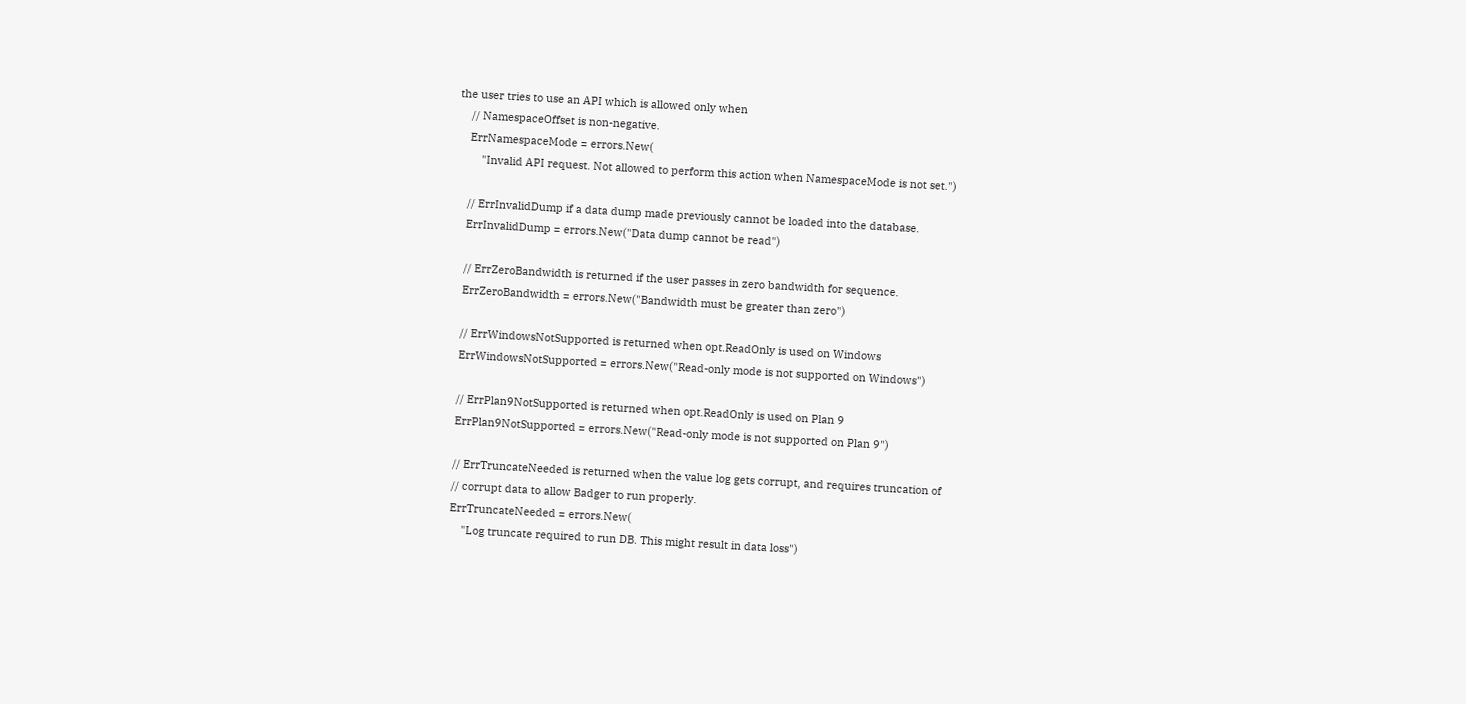the user tries to use an API which is allowed only when
    // NamespaceOffset is non-negative.
    ErrNamespaceMode = errors.New(
        "Invalid API request. Not allowed to perform this action when NamespaceMode is not set.")

    // ErrInvalidDump if a data dump made previously cannot be loaded into the database.
    ErrInvalidDump = errors.New("Data dump cannot be read")

    // ErrZeroBandwidth is returned if the user passes in zero bandwidth for sequence.
    ErrZeroBandwidth = errors.New("Bandwidth must be greater than zero")

    // ErrWindowsNotSupported is returned when opt.ReadOnly is used on Windows
    ErrWindowsNotSupported = errors.New("Read-only mode is not supported on Windows")

    // ErrPlan9NotSupported is returned when opt.ReadOnly is used on Plan 9
    ErrPlan9NotSupported = errors.New("Read-only mode is not supported on Plan 9")

    // ErrTruncateNeeded is returned when the value log gets corrupt, and requires truncation of
    // corrupt data to allow Badger to run properly.
    ErrTruncateNeeded = errors.New(
        "Log truncate required to run DB. This might result in data loss")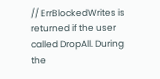// ErrBlockedWrites is returned if the user called DropAll. During the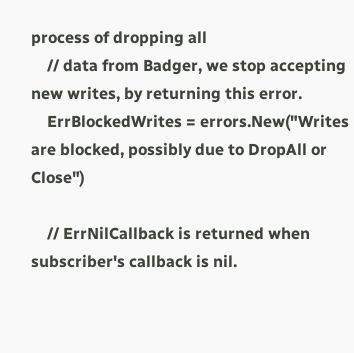process of dropping all
    // data from Badger, we stop accepting new writes, by returning this error.
    ErrBlockedWrites = errors.New("Writes are blocked, possibly due to DropAll or Close")

    // ErrNilCallback is returned when subscriber's callback is nil.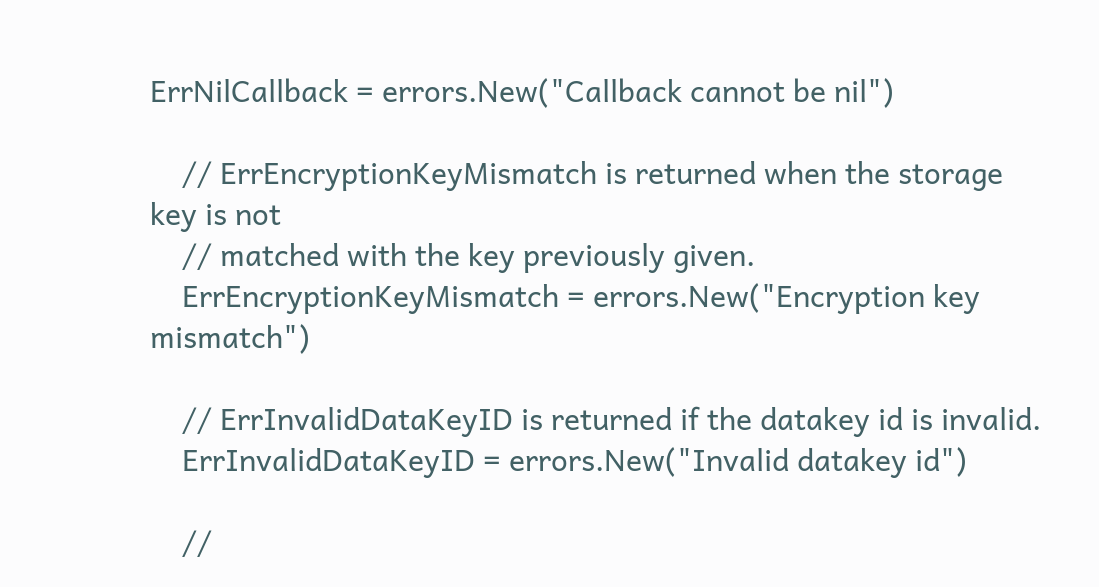ErrNilCallback = errors.New("Callback cannot be nil")

    // ErrEncryptionKeyMismatch is returned when the storage key is not
    // matched with the key previously given.
    ErrEncryptionKeyMismatch = errors.New("Encryption key mismatch")

    // ErrInvalidDataKeyID is returned if the datakey id is invalid.
    ErrInvalidDataKeyID = errors.New("Invalid datakey id")

    //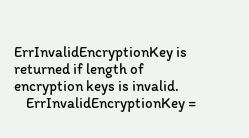ErrInvalidEncryptionKey is returned if length of encryption keys is invalid.
    ErrInvalidEncryptionKey =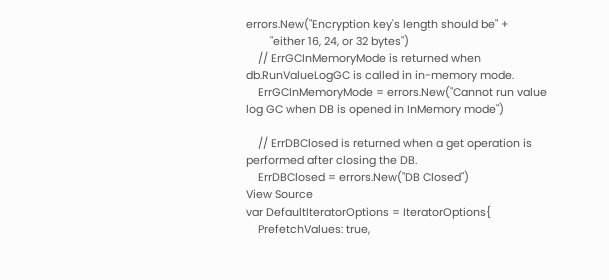errors.New("Encryption key's length should be" +
        "either 16, 24, or 32 bytes")
    // ErrGCInMemoryMode is returned when db.RunValueLogGC is called in in-memory mode.
    ErrGCInMemoryMode = errors.New("Cannot run value log GC when DB is opened in InMemory mode")

    // ErrDBClosed is returned when a get operation is performed after closing the DB.
    ErrDBClosed = errors.New("DB Closed")
View Source
var DefaultIteratorOptions = IteratorOptions{
    PrefetchValues: true,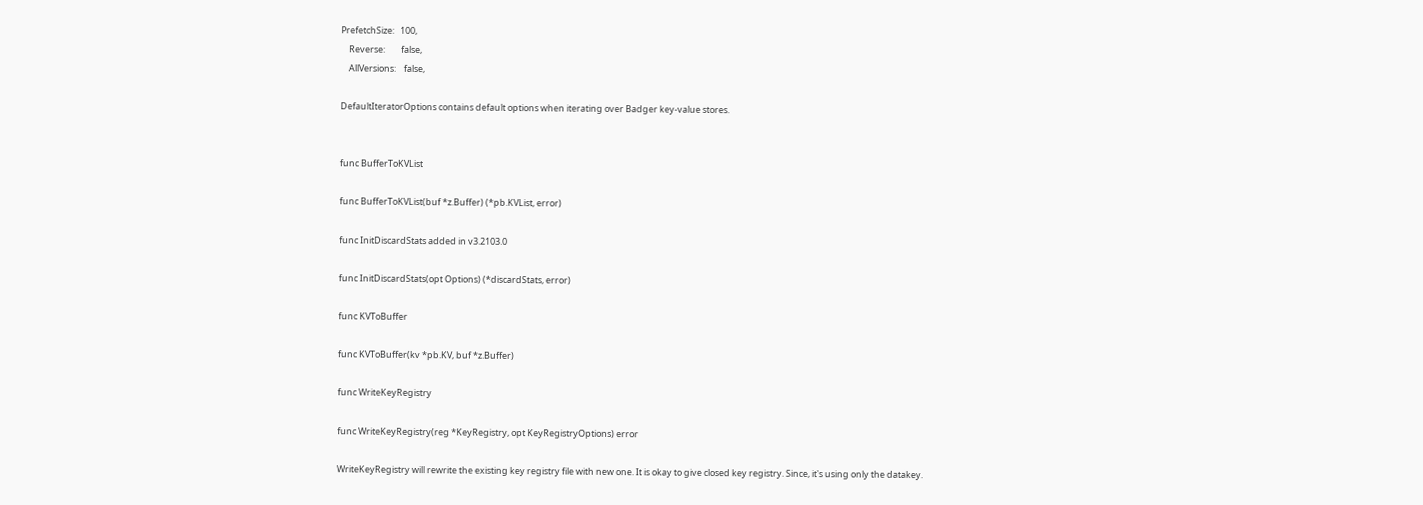PrefetchSize:   100,
    Reverse:        false,
    AllVersions:    false,

DefaultIteratorOptions contains default options when iterating over Badger key-value stores.


func BufferToKVList

func BufferToKVList(buf *z.Buffer) (*pb.KVList, error)

func InitDiscardStats added in v3.2103.0

func InitDiscardStats(opt Options) (*discardStats, error)

func KVToBuffer

func KVToBuffer(kv *pb.KV, buf *z.Buffer)

func WriteKeyRegistry

func WriteKeyRegistry(reg *KeyRegistry, opt KeyRegistryOptions) error

WriteKeyRegistry will rewrite the existing key registry file with new one. It is okay to give closed key registry. Since, it's using only the datakey.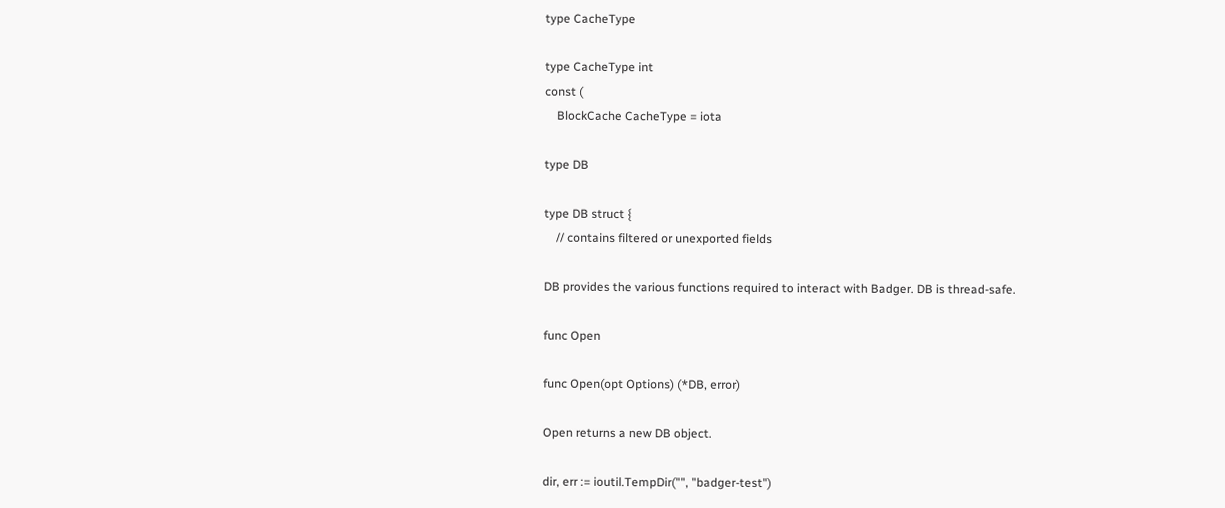type CacheType

type CacheType int
const (
    BlockCache CacheType = iota

type DB

type DB struct {
    // contains filtered or unexported fields

DB provides the various functions required to interact with Badger. DB is thread-safe.

func Open

func Open(opt Options) (*DB, error)

Open returns a new DB object.

dir, err := ioutil.TempDir("", "badger-test")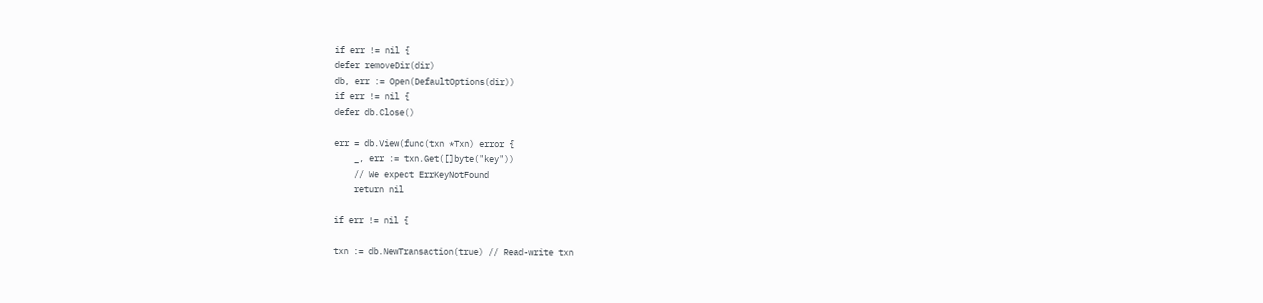if err != nil {
defer removeDir(dir)
db, err := Open(DefaultOptions(dir))
if err != nil {
defer db.Close()

err = db.View(func(txn *Txn) error {
    _, err := txn.Get([]byte("key"))
    // We expect ErrKeyNotFound
    return nil

if err != nil {

txn := db.NewTransaction(true) // Read-write txn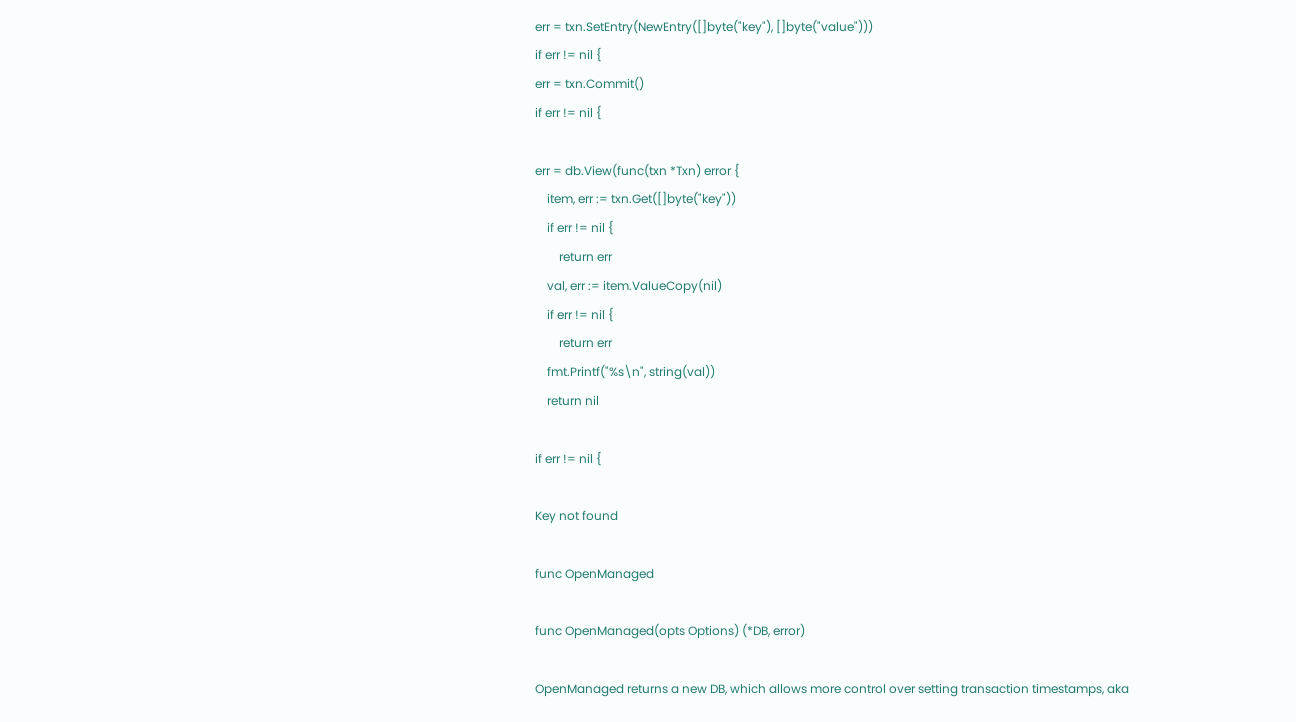err = txn.SetEntry(NewEntry([]byte("key"), []byte("value")))
if err != nil {
err = txn.Commit()
if err != nil {

err = db.View(func(txn *Txn) error {
    item, err := txn.Get([]byte("key"))
    if err != nil {
        return err
    val, err := item.ValueCopy(nil)
    if err != nil {
        return err
    fmt.Printf("%s\n", string(val))
    return nil

if err != nil {

Key not found

func OpenManaged

func OpenManaged(opts Options) (*DB, error)

OpenManaged returns a new DB, which allows more control over setting transaction timestamps, aka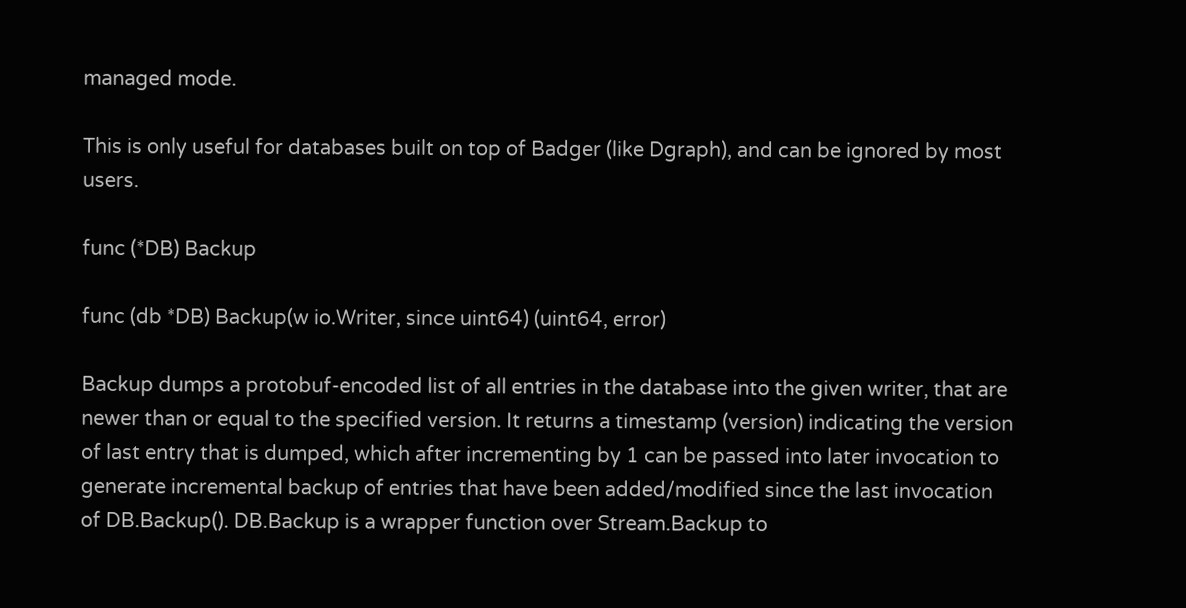managed mode.

This is only useful for databases built on top of Badger (like Dgraph), and can be ignored by most users.

func (*DB) Backup

func (db *DB) Backup(w io.Writer, since uint64) (uint64, error)

Backup dumps a protobuf-encoded list of all entries in the database into the given writer, that are newer than or equal to the specified version. It returns a timestamp (version) indicating the version of last entry that is dumped, which after incrementing by 1 can be passed into later invocation to generate incremental backup of entries that have been added/modified since the last invocation of DB.Backup(). DB.Backup is a wrapper function over Stream.Backup to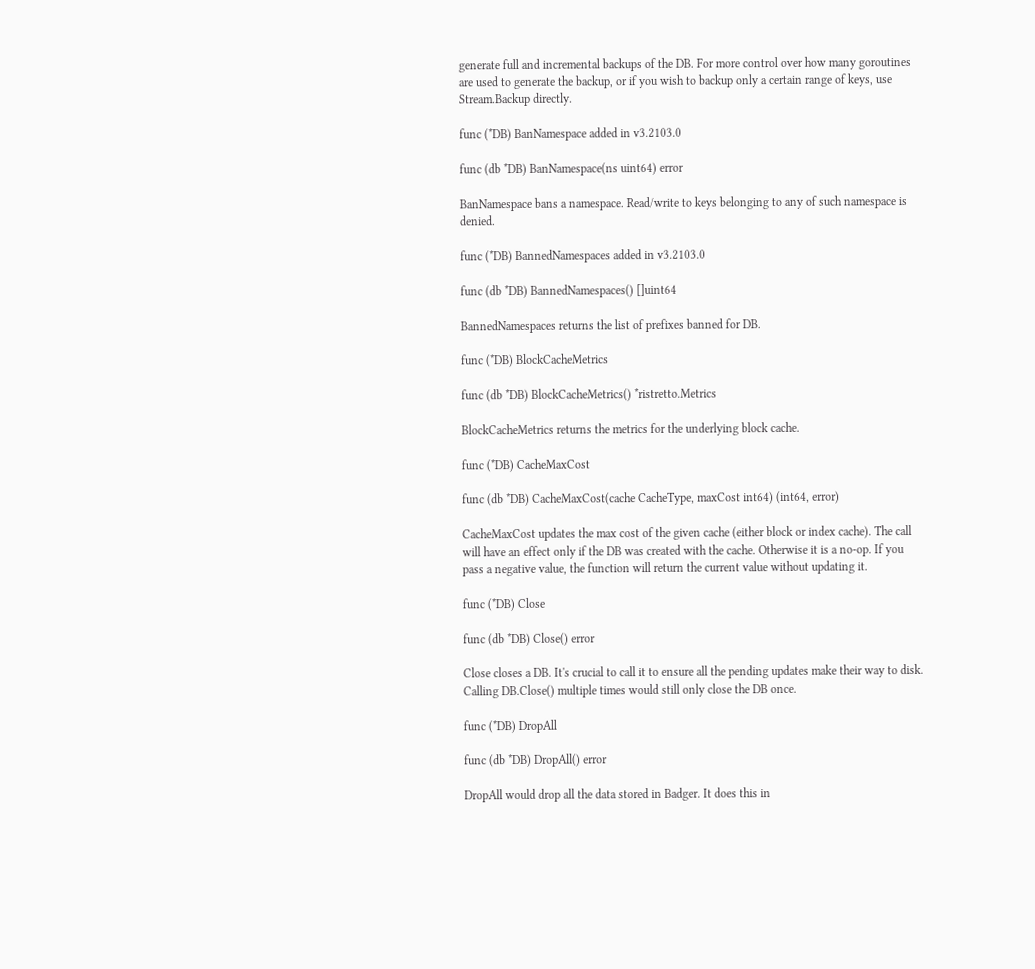generate full and incremental backups of the DB. For more control over how many goroutines are used to generate the backup, or if you wish to backup only a certain range of keys, use Stream.Backup directly.

func (*DB) BanNamespace added in v3.2103.0

func (db *DB) BanNamespace(ns uint64) error

BanNamespace bans a namespace. Read/write to keys belonging to any of such namespace is denied.

func (*DB) BannedNamespaces added in v3.2103.0

func (db *DB) BannedNamespaces() []uint64

BannedNamespaces returns the list of prefixes banned for DB.

func (*DB) BlockCacheMetrics

func (db *DB) BlockCacheMetrics() *ristretto.Metrics

BlockCacheMetrics returns the metrics for the underlying block cache.

func (*DB) CacheMaxCost

func (db *DB) CacheMaxCost(cache CacheType, maxCost int64) (int64, error)

CacheMaxCost updates the max cost of the given cache (either block or index cache). The call will have an effect only if the DB was created with the cache. Otherwise it is a no-op. If you pass a negative value, the function will return the current value without updating it.

func (*DB) Close

func (db *DB) Close() error

Close closes a DB. It's crucial to call it to ensure all the pending updates make their way to disk. Calling DB.Close() multiple times would still only close the DB once.

func (*DB) DropAll

func (db *DB) DropAll() error

DropAll would drop all the data stored in Badger. It does this in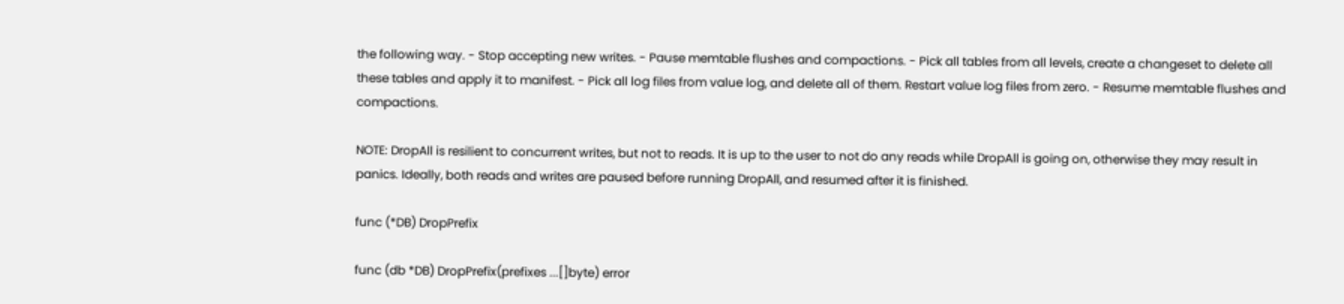the following way. - Stop accepting new writes. - Pause memtable flushes and compactions. - Pick all tables from all levels, create a changeset to delete all these tables and apply it to manifest. - Pick all log files from value log, and delete all of them. Restart value log files from zero. - Resume memtable flushes and compactions.

NOTE: DropAll is resilient to concurrent writes, but not to reads. It is up to the user to not do any reads while DropAll is going on, otherwise they may result in panics. Ideally, both reads and writes are paused before running DropAll, and resumed after it is finished.

func (*DB) DropPrefix

func (db *DB) DropPrefix(prefixes ...[]byte) error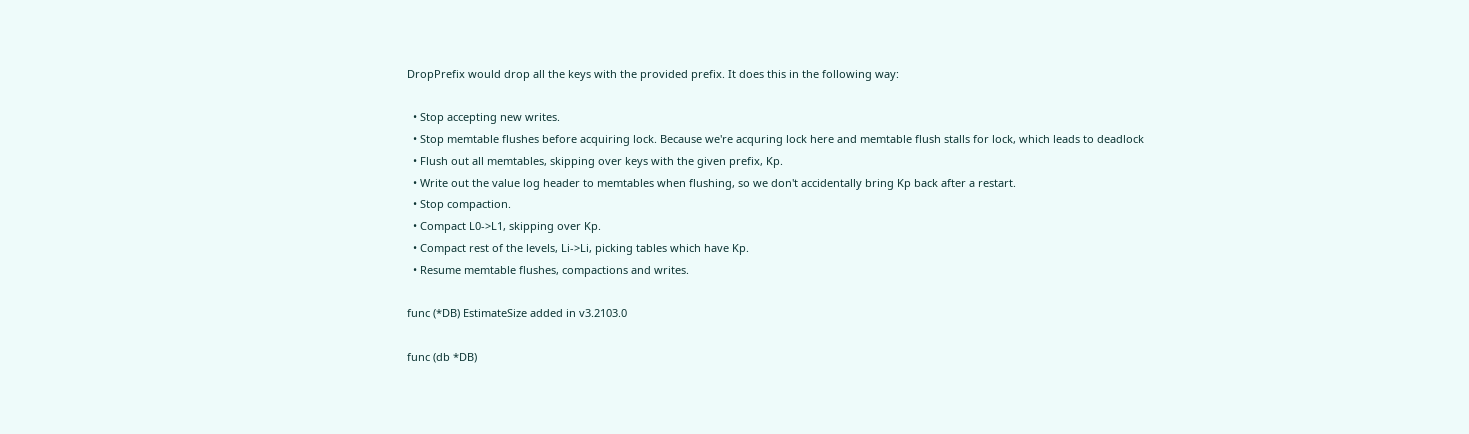DropPrefix would drop all the keys with the provided prefix. It does this in the following way:

  • Stop accepting new writes.
  • Stop memtable flushes before acquiring lock. Because we're acquring lock here and memtable flush stalls for lock, which leads to deadlock
  • Flush out all memtables, skipping over keys with the given prefix, Kp.
  • Write out the value log header to memtables when flushing, so we don't accidentally bring Kp back after a restart.
  • Stop compaction.
  • Compact L0->L1, skipping over Kp.
  • Compact rest of the levels, Li->Li, picking tables which have Kp.
  • Resume memtable flushes, compactions and writes.

func (*DB) EstimateSize added in v3.2103.0

func (db *DB)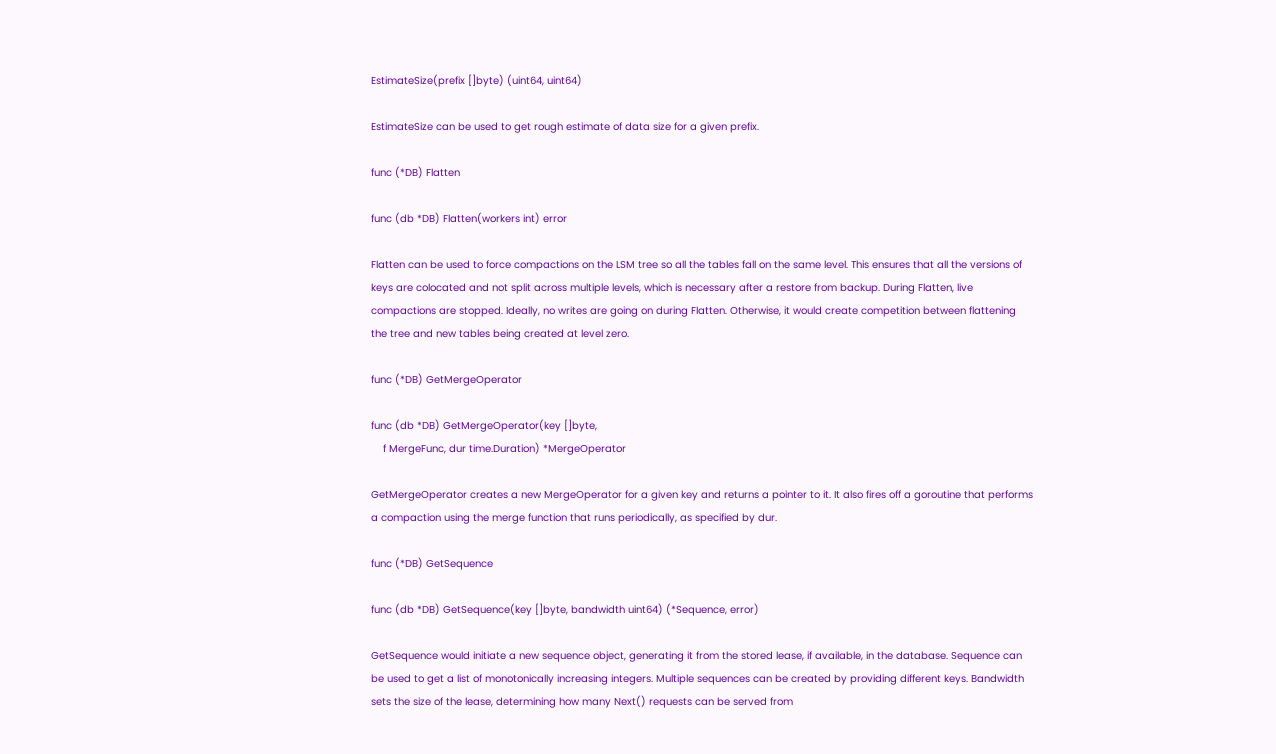EstimateSize(prefix []byte) (uint64, uint64)

EstimateSize can be used to get rough estimate of data size for a given prefix.

func (*DB) Flatten

func (db *DB) Flatten(workers int) error

Flatten can be used to force compactions on the LSM tree so all the tables fall on the same level. This ensures that all the versions of keys are colocated and not split across multiple levels, which is necessary after a restore from backup. During Flatten, live compactions are stopped. Ideally, no writes are going on during Flatten. Otherwise, it would create competition between flattening the tree and new tables being created at level zero.

func (*DB) GetMergeOperator

func (db *DB) GetMergeOperator(key []byte,
    f MergeFunc, dur time.Duration) *MergeOperator

GetMergeOperator creates a new MergeOperator for a given key and returns a pointer to it. It also fires off a goroutine that performs a compaction using the merge function that runs periodically, as specified by dur.

func (*DB) GetSequence

func (db *DB) GetSequence(key []byte, bandwidth uint64) (*Sequence, error)

GetSequence would initiate a new sequence object, generating it from the stored lease, if available, in the database. Sequence can be used to get a list of monotonically increasing integers. Multiple sequences can be created by providing different keys. Bandwidth sets the size of the lease, determining how many Next() requests can be served from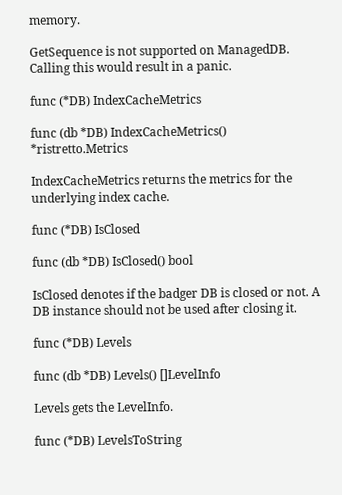memory.

GetSequence is not supported on ManagedDB. Calling this would result in a panic.

func (*DB) IndexCacheMetrics

func (db *DB) IndexCacheMetrics() *ristretto.Metrics

IndexCacheMetrics returns the metrics for the underlying index cache.

func (*DB) IsClosed

func (db *DB) IsClosed() bool

IsClosed denotes if the badger DB is closed or not. A DB instance should not be used after closing it.

func (*DB) Levels

func (db *DB) Levels() []LevelInfo

Levels gets the LevelInfo.

func (*DB) LevelsToString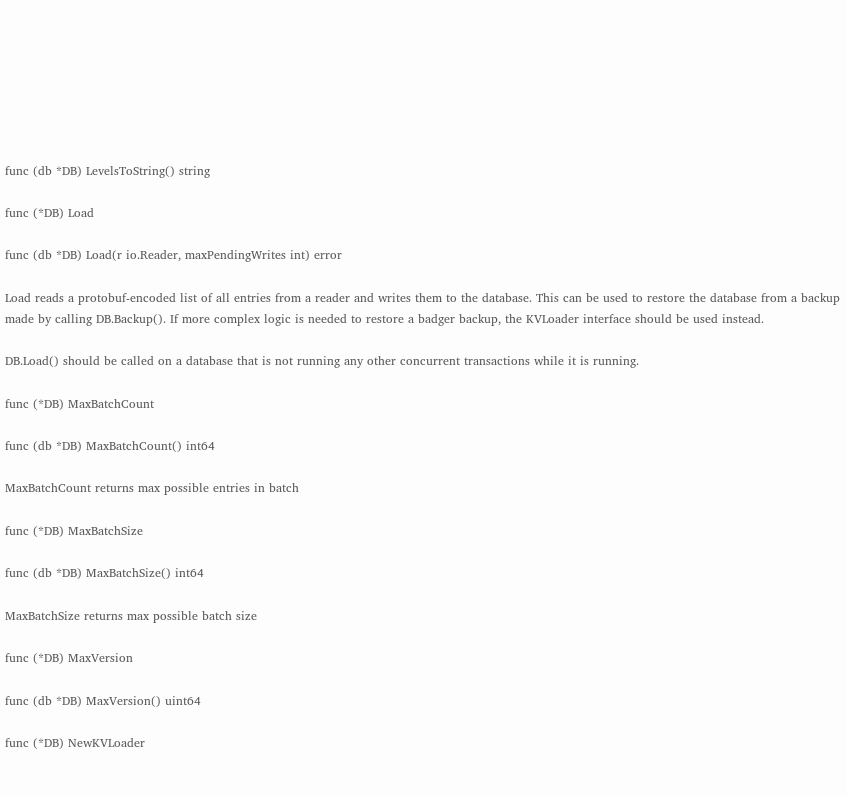func (db *DB) LevelsToString() string

func (*DB) Load

func (db *DB) Load(r io.Reader, maxPendingWrites int) error

Load reads a protobuf-encoded list of all entries from a reader and writes them to the database. This can be used to restore the database from a backup made by calling DB.Backup(). If more complex logic is needed to restore a badger backup, the KVLoader interface should be used instead.

DB.Load() should be called on a database that is not running any other concurrent transactions while it is running.

func (*DB) MaxBatchCount

func (db *DB) MaxBatchCount() int64

MaxBatchCount returns max possible entries in batch

func (*DB) MaxBatchSize

func (db *DB) MaxBatchSize() int64

MaxBatchSize returns max possible batch size

func (*DB) MaxVersion

func (db *DB) MaxVersion() uint64

func (*DB) NewKVLoader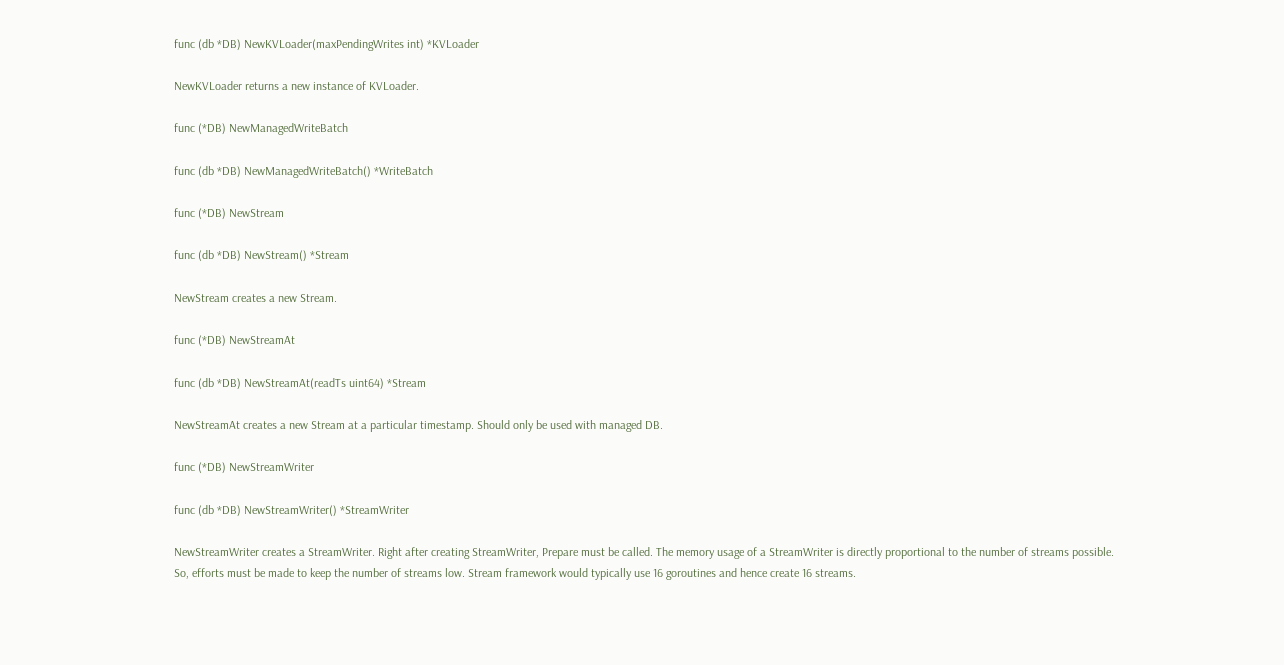func (db *DB) NewKVLoader(maxPendingWrites int) *KVLoader

NewKVLoader returns a new instance of KVLoader.

func (*DB) NewManagedWriteBatch

func (db *DB) NewManagedWriteBatch() *WriteBatch

func (*DB) NewStream

func (db *DB) NewStream() *Stream

NewStream creates a new Stream.

func (*DB) NewStreamAt

func (db *DB) NewStreamAt(readTs uint64) *Stream

NewStreamAt creates a new Stream at a particular timestamp. Should only be used with managed DB.

func (*DB) NewStreamWriter

func (db *DB) NewStreamWriter() *StreamWriter

NewStreamWriter creates a StreamWriter. Right after creating StreamWriter, Prepare must be called. The memory usage of a StreamWriter is directly proportional to the number of streams possible. So, efforts must be made to keep the number of streams low. Stream framework would typically use 16 goroutines and hence create 16 streams.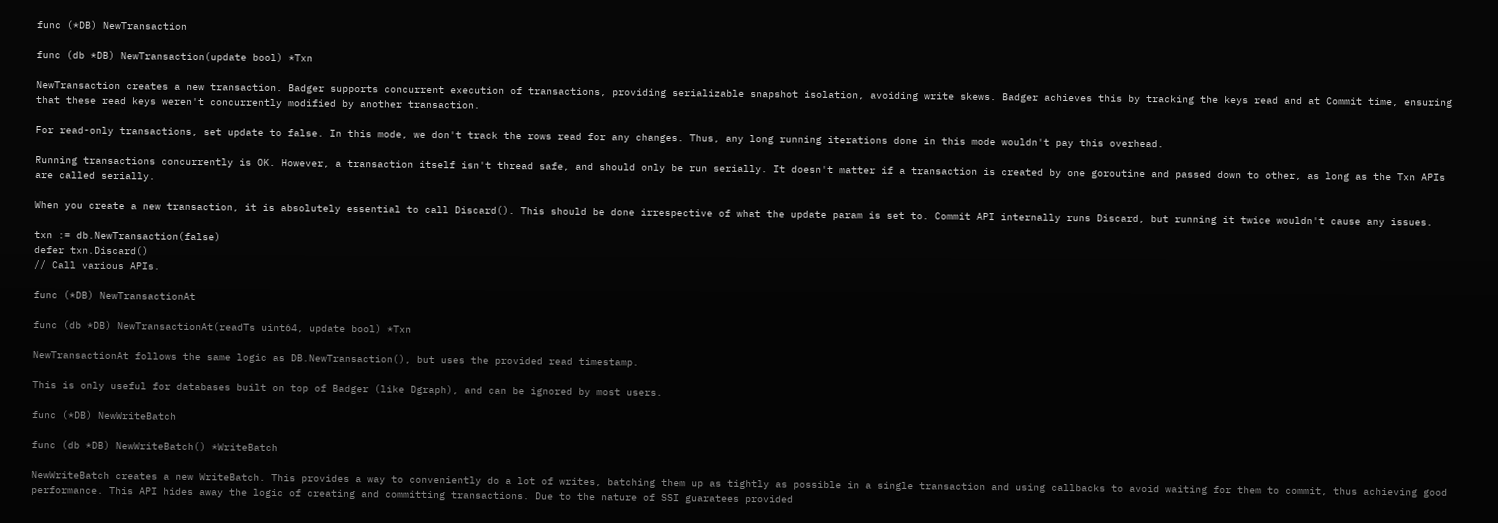func (*DB) NewTransaction

func (db *DB) NewTransaction(update bool) *Txn

NewTransaction creates a new transaction. Badger supports concurrent execution of transactions, providing serializable snapshot isolation, avoiding write skews. Badger achieves this by tracking the keys read and at Commit time, ensuring that these read keys weren't concurrently modified by another transaction.

For read-only transactions, set update to false. In this mode, we don't track the rows read for any changes. Thus, any long running iterations done in this mode wouldn't pay this overhead.

Running transactions concurrently is OK. However, a transaction itself isn't thread safe, and should only be run serially. It doesn't matter if a transaction is created by one goroutine and passed down to other, as long as the Txn APIs are called serially.

When you create a new transaction, it is absolutely essential to call Discard(). This should be done irrespective of what the update param is set to. Commit API internally runs Discard, but running it twice wouldn't cause any issues.

txn := db.NewTransaction(false)
defer txn.Discard()
// Call various APIs.

func (*DB) NewTransactionAt

func (db *DB) NewTransactionAt(readTs uint64, update bool) *Txn

NewTransactionAt follows the same logic as DB.NewTransaction(), but uses the provided read timestamp.

This is only useful for databases built on top of Badger (like Dgraph), and can be ignored by most users.

func (*DB) NewWriteBatch

func (db *DB) NewWriteBatch() *WriteBatch

NewWriteBatch creates a new WriteBatch. This provides a way to conveniently do a lot of writes, batching them up as tightly as possible in a single transaction and using callbacks to avoid waiting for them to commit, thus achieving good performance. This API hides away the logic of creating and committing transactions. Due to the nature of SSI guaratees provided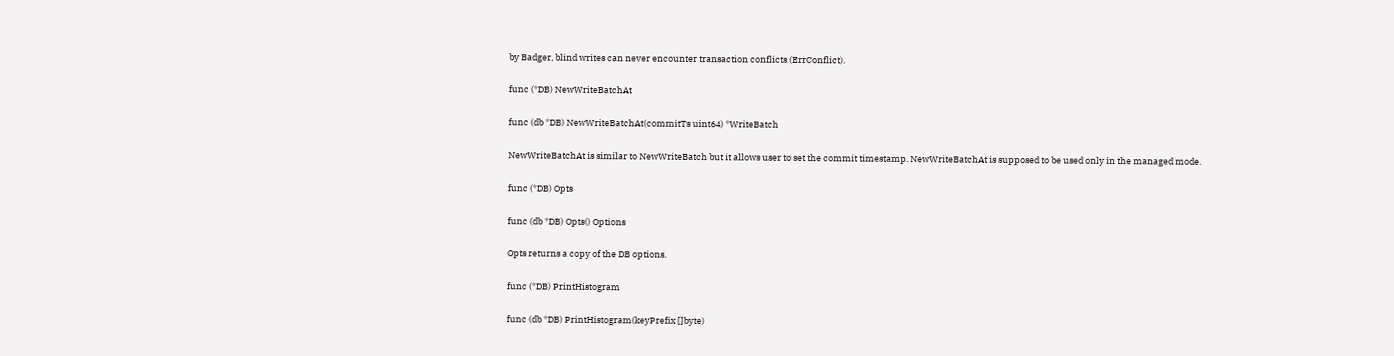by Badger, blind writes can never encounter transaction conflicts (ErrConflict).

func (*DB) NewWriteBatchAt

func (db *DB) NewWriteBatchAt(commitTs uint64) *WriteBatch

NewWriteBatchAt is similar to NewWriteBatch but it allows user to set the commit timestamp. NewWriteBatchAt is supposed to be used only in the managed mode.

func (*DB) Opts

func (db *DB) Opts() Options

Opts returns a copy of the DB options.

func (*DB) PrintHistogram

func (db *DB) PrintHistogram(keyPrefix []byte)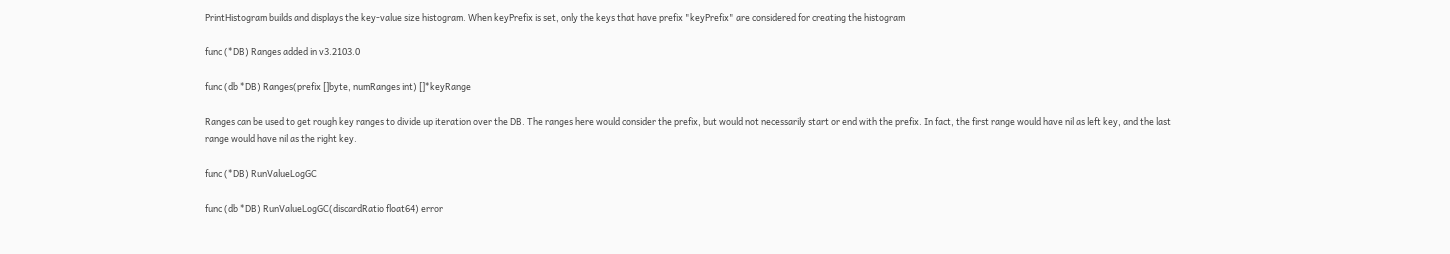PrintHistogram builds and displays the key-value size histogram. When keyPrefix is set, only the keys that have prefix "keyPrefix" are considered for creating the histogram

func (*DB) Ranges added in v3.2103.0

func (db *DB) Ranges(prefix []byte, numRanges int) []*keyRange

Ranges can be used to get rough key ranges to divide up iteration over the DB. The ranges here would consider the prefix, but would not necessarily start or end with the prefix. In fact, the first range would have nil as left key, and the last range would have nil as the right key.

func (*DB) RunValueLogGC

func (db *DB) RunValueLogGC(discardRatio float64) error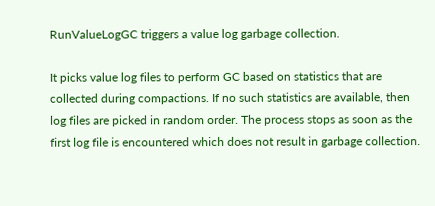RunValueLogGC triggers a value log garbage collection.

It picks value log files to perform GC based on statistics that are collected during compactions. If no such statistics are available, then log files are picked in random order. The process stops as soon as the first log file is encountered which does not result in garbage collection.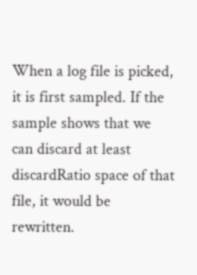When a log file is picked, it is first sampled. If the sample shows that we can discard at least discardRatio space of that file, it would be rewritten.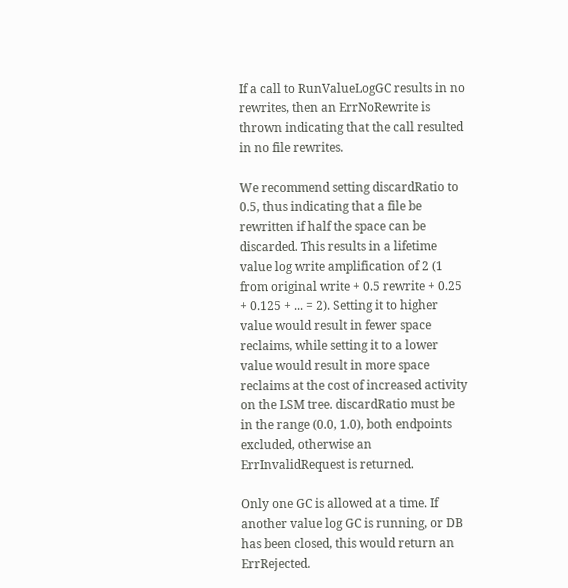If a call to RunValueLogGC results in no rewrites, then an ErrNoRewrite is thrown indicating that the call resulted in no file rewrites.

We recommend setting discardRatio to 0.5, thus indicating that a file be rewritten if half the space can be discarded. This results in a lifetime value log write amplification of 2 (1 from original write + 0.5 rewrite + 0.25 + 0.125 + ... = 2). Setting it to higher value would result in fewer space reclaims, while setting it to a lower value would result in more space reclaims at the cost of increased activity on the LSM tree. discardRatio must be in the range (0.0, 1.0), both endpoints excluded, otherwise an ErrInvalidRequest is returned.

Only one GC is allowed at a time. If another value log GC is running, or DB has been closed, this would return an ErrRejected.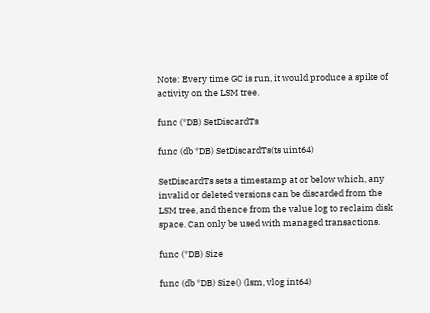Note: Every time GC is run, it would produce a spike of activity on the LSM tree.

func (*DB) SetDiscardTs

func (db *DB) SetDiscardTs(ts uint64)

SetDiscardTs sets a timestamp at or below which, any invalid or deleted versions can be discarded from the LSM tree, and thence from the value log to reclaim disk space. Can only be used with managed transactions.

func (*DB) Size

func (db *DB) Size() (lsm, vlog int64)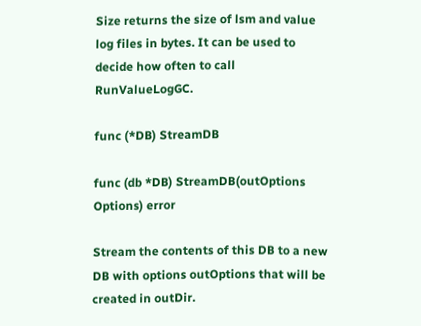Size returns the size of lsm and value log files in bytes. It can be used to decide how often to call RunValueLogGC.

func (*DB) StreamDB

func (db *DB) StreamDB(outOptions Options) error

Stream the contents of this DB to a new DB with options outOptions that will be created in outDir.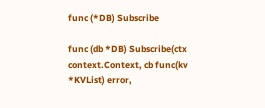func (*DB) Subscribe

func (db *DB) Subscribe(ctx context.Context, cb func(kv *KVList) error,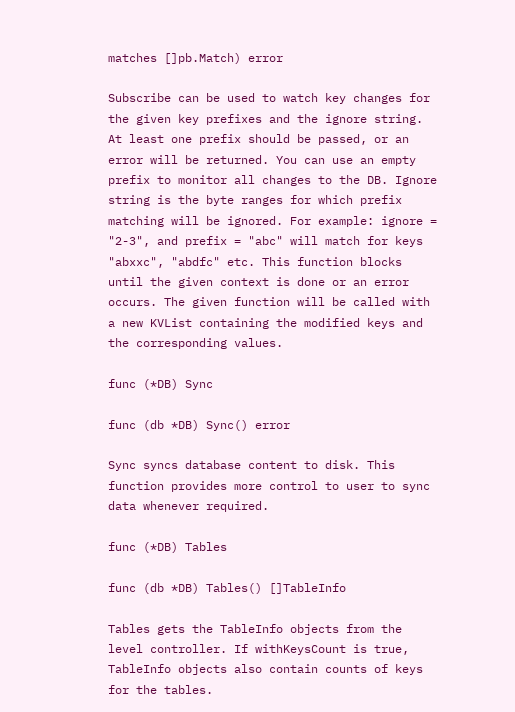matches []pb.Match) error

Subscribe can be used to watch key changes for the given key prefixes and the ignore string. At least one prefix should be passed, or an error will be returned. You can use an empty prefix to monitor all changes to the DB. Ignore string is the byte ranges for which prefix matching will be ignored. For example: ignore = "2-3", and prefix = "abc" will match for keys "abxxc", "abdfc" etc. This function blocks until the given context is done or an error occurs. The given function will be called with a new KVList containing the modified keys and the corresponding values.

func (*DB) Sync

func (db *DB) Sync() error

Sync syncs database content to disk. This function provides more control to user to sync data whenever required.

func (*DB) Tables

func (db *DB) Tables() []TableInfo

Tables gets the TableInfo objects from the level controller. If withKeysCount is true, TableInfo objects also contain counts of keys for the tables.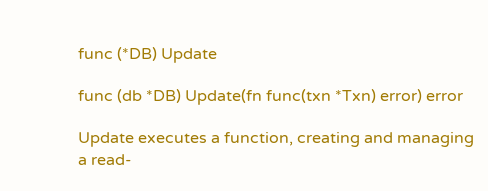func (*DB) Update

func (db *DB) Update(fn func(txn *Txn) error) error

Update executes a function, creating and managing a read-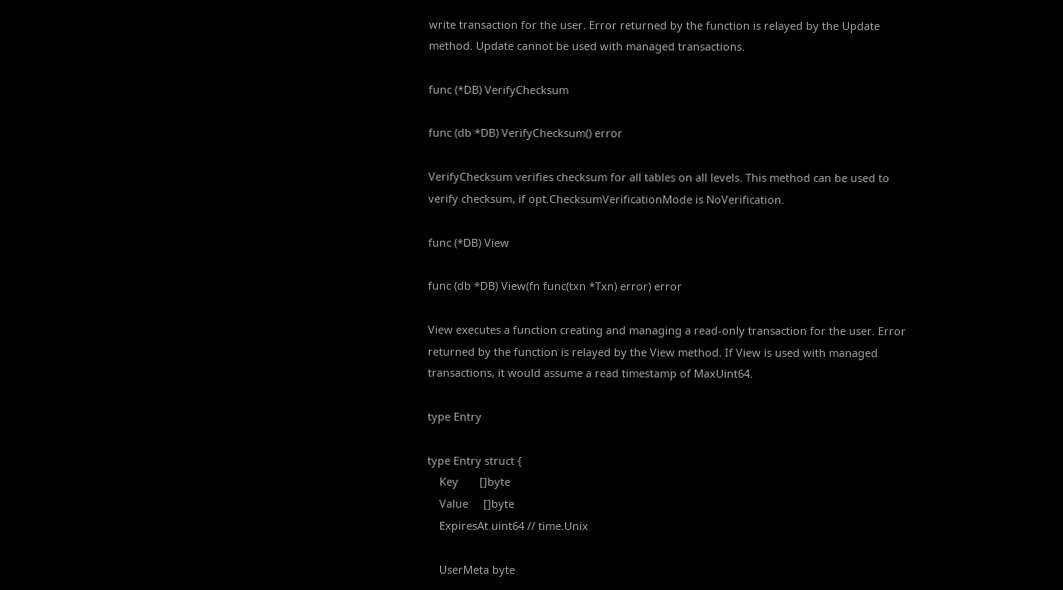write transaction for the user. Error returned by the function is relayed by the Update method. Update cannot be used with managed transactions.

func (*DB) VerifyChecksum

func (db *DB) VerifyChecksum() error

VerifyChecksum verifies checksum for all tables on all levels. This method can be used to verify checksum, if opt.ChecksumVerificationMode is NoVerification.

func (*DB) View

func (db *DB) View(fn func(txn *Txn) error) error

View executes a function creating and managing a read-only transaction for the user. Error returned by the function is relayed by the View method. If View is used with managed transactions, it would assume a read timestamp of MaxUint64.

type Entry

type Entry struct {
    Key       []byte
    Value     []byte
    ExpiresAt uint64 // time.Unix

    UserMeta byte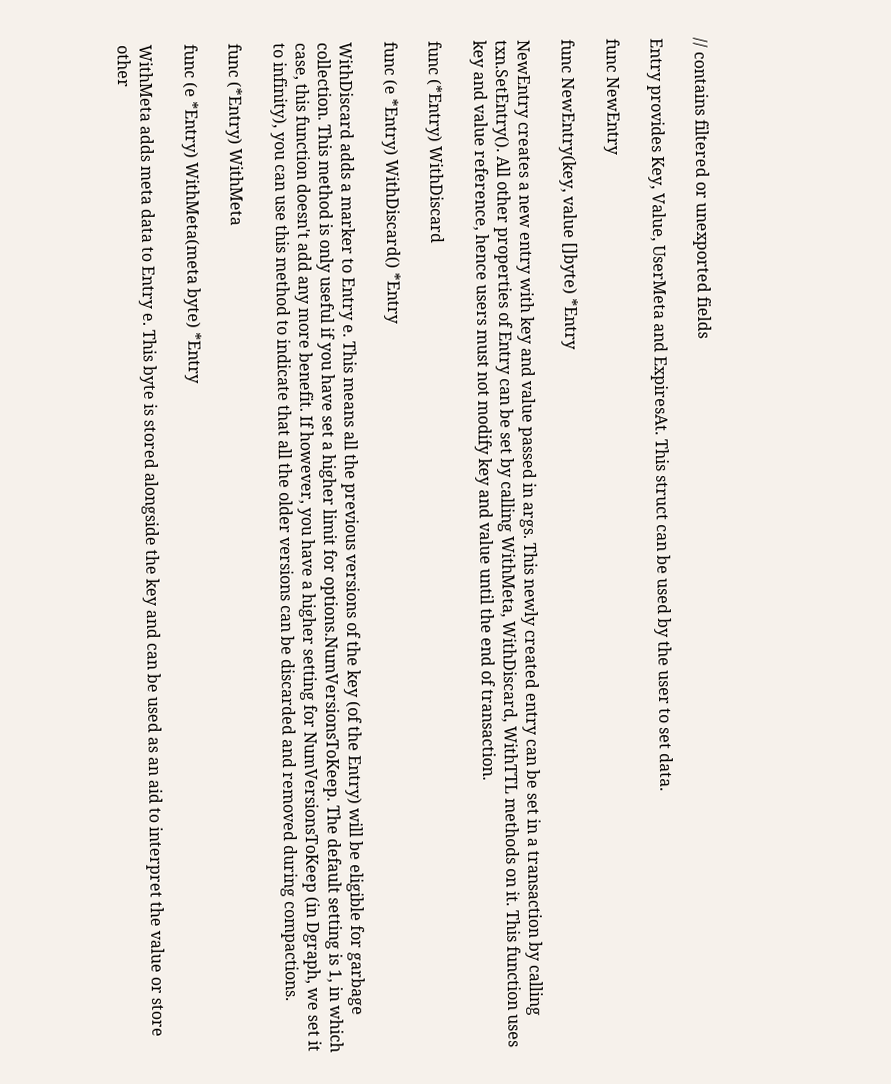// contains filtered or unexported fields

Entry provides Key, Value, UserMeta and ExpiresAt. This struct can be used by the user to set data.

func NewEntry

func NewEntry(key, value []byte) *Entry

NewEntry creates a new entry with key and value passed in args. This newly created entry can be set in a transaction by calling txn.SetEntry(). All other properties of Entry can be set by calling WithMeta, WithDiscard, WithTTL methods on it. This function uses key and value reference, hence users must not modify key and value until the end of transaction.

func (*Entry) WithDiscard

func (e *Entry) WithDiscard() *Entry

WithDiscard adds a marker to Entry e. This means all the previous versions of the key (of the Entry) will be eligible for garbage collection. This method is only useful if you have set a higher limit for options.NumVersionsToKeep. The default setting is 1, in which case, this function doesn't add any more benefit. If however, you have a higher setting for NumVersionsToKeep (in Dgraph, we set it to infinity), you can use this method to indicate that all the older versions can be discarded and removed during compactions.

func (*Entry) WithMeta

func (e *Entry) WithMeta(meta byte) *Entry

WithMeta adds meta data to Entry e. This byte is stored alongside the key and can be used as an aid to interpret the value or store other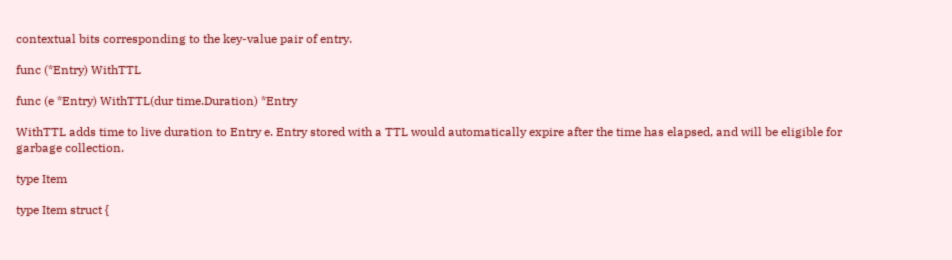contextual bits corresponding to the key-value pair of entry.

func (*Entry) WithTTL

func (e *Entry) WithTTL(dur time.Duration) *Entry

WithTTL adds time to live duration to Entry e. Entry stored with a TTL would automatically expire after the time has elapsed, and will be eligible for garbage collection.

type Item

type Item struct {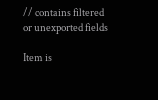// contains filtered or unexported fields

Item is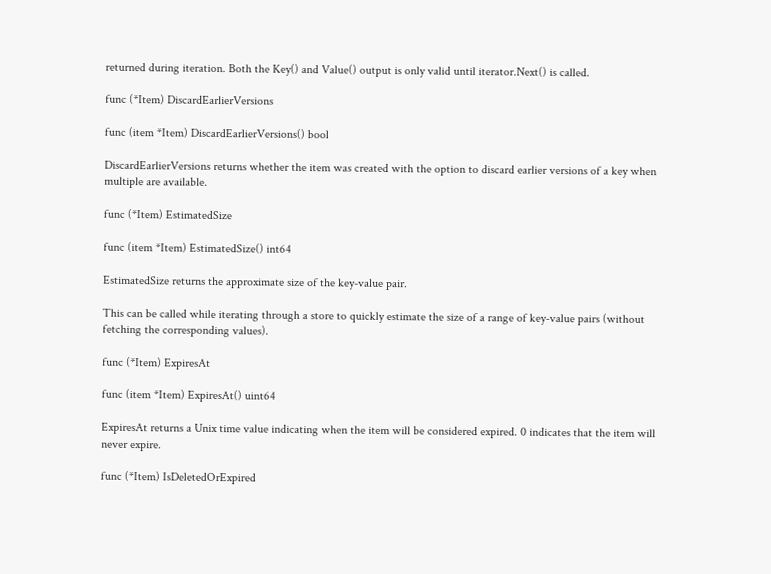returned during iteration. Both the Key() and Value() output is only valid until iterator.Next() is called.

func (*Item) DiscardEarlierVersions

func (item *Item) DiscardEarlierVersions() bool

DiscardEarlierVersions returns whether the item was created with the option to discard earlier versions of a key when multiple are available.

func (*Item) EstimatedSize

func (item *Item) EstimatedSize() int64

EstimatedSize returns the approximate size of the key-value pair.

This can be called while iterating through a store to quickly estimate the size of a range of key-value pairs (without fetching the corresponding values).

func (*Item) ExpiresAt

func (item *Item) ExpiresAt() uint64

ExpiresAt returns a Unix time value indicating when the item will be considered expired. 0 indicates that the item will never expire.

func (*Item) IsDeletedOrExpired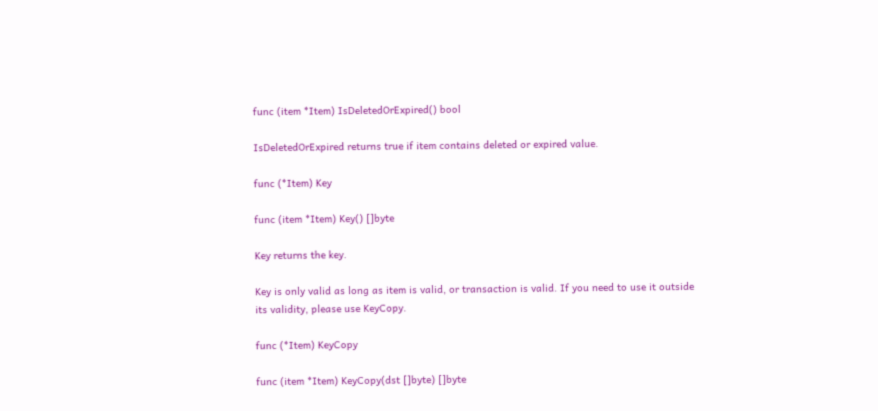func (item *Item) IsDeletedOrExpired() bool

IsDeletedOrExpired returns true if item contains deleted or expired value.

func (*Item) Key

func (item *Item) Key() []byte

Key returns the key.

Key is only valid as long as item is valid, or transaction is valid. If you need to use it outside its validity, please use KeyCopy.

func (*Item) KeyCopy

func (item *Item) KeyCopy(dst []byte) []byte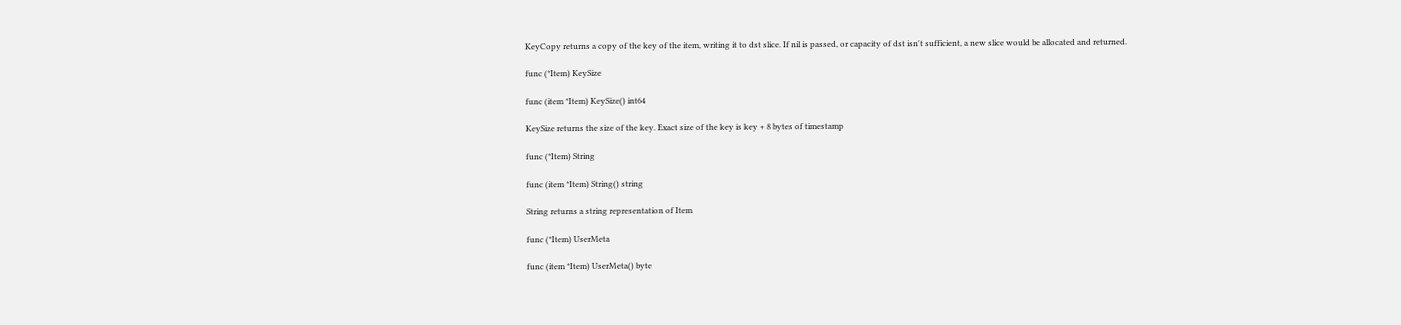KeyCopy returns a copy of the key of the item, writing it to dst slice. If nil is passed, or capacity of dst isn't sufficient, a new slice would be allocated and returned.

func (*Item) KeySize

func (item *Item) KeySize() int64

KeySize returns the size of the key. Exact size of the key is key + 8 bytes of timestamp

func (*Item) String

func (item *Item) String() string

String returns a string representation of Item

func (*Item) UserMeta

func (item *Item) UserMeta() byte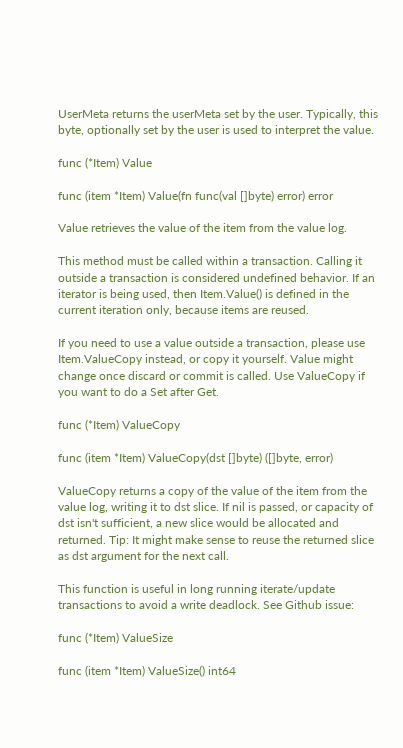UserMeta returns the userMeta set by the user. Typically, this byte, optionally set by the user is used to interpret the value.

func (*Item) Value

func (item *Item) Value(fn func(val []byte) error) error

Value retrieves the value of the item from the value log.

This method must be called within a transaction. Calling it outside a transaction is considered undefined behavior. If an iterator is being used, then Item.Value() is defined in the current iteration only, because items are reused.

If you need to use a value outside a transaction, please use Item.ValueCopy instead, or copy it yourself. Value might change once discard or commit is called. Use ValueCopy if you want to do a Set after Get.

func (*Item) ValueCopy

func (item *Item) ValueCopy(dst []byte) ([]byte, error)

ValueCopy returns a copy of the value of the item from the value log, writing it to dst slice. If nil is passed, or capacity of dst isn't sufficient, a new slice would be allocated and returned. Tip: It might make sense to reuse the returned slice as dst argument for the next call.

This function is useful in long running iterate/update transactions to avoid a write deadlock. See Github issue:

func (*Item) ValueSize

func (item *Item) ValueSize() int64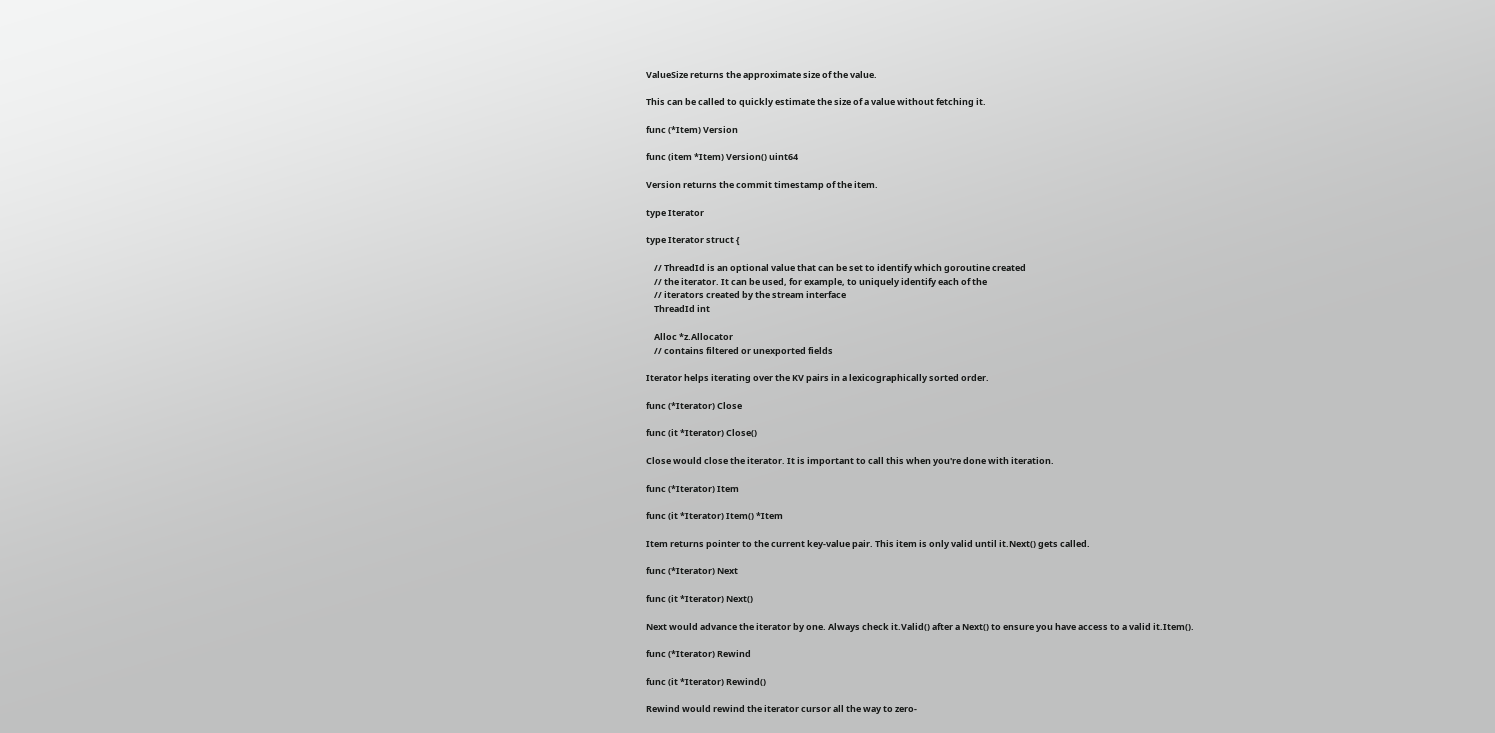ValueSize returns the approximate size of the value.

This can be called to quickly estimate the size of a value without fetching it.

func (*Item) Version

func (item *Item) Version() uint64

Version returns the commit timestamp of the item.

type Iterator

type Iterator struct {

    // ThreadId is an optional value that can be set to identify which goroutine created
    // the iterator. It can be used, for example, to uniquely identify each of the
    // iterators created by the stream interface
    ThreadId int

    Alloc *z.Allocator
    // contains filtered or unexported fields

Iterator helps iterating over the KV pairs in a lexicographically sorted order.

func (*Iterator) Close

func (it *Iterator) Close()

Close would close the iterator. It is important to call this when you're done with iteration.

func (*Iterator) Item

func (it *Iterator) Item() *Item

Item returns pointer to the current key-value pair. This item is only valid until it.Next() gets called.

func (*Iterator) Next

func (it *Iterator) Next()

Next would advance the iterator by one. Always check it.Valid() after a Next() to ensure you have access to a valid it.Item().

func (*Iterator) Rewind

func (it *Iterator) Rewind()

Rewind would rewind the iterator cursor all the way to zero-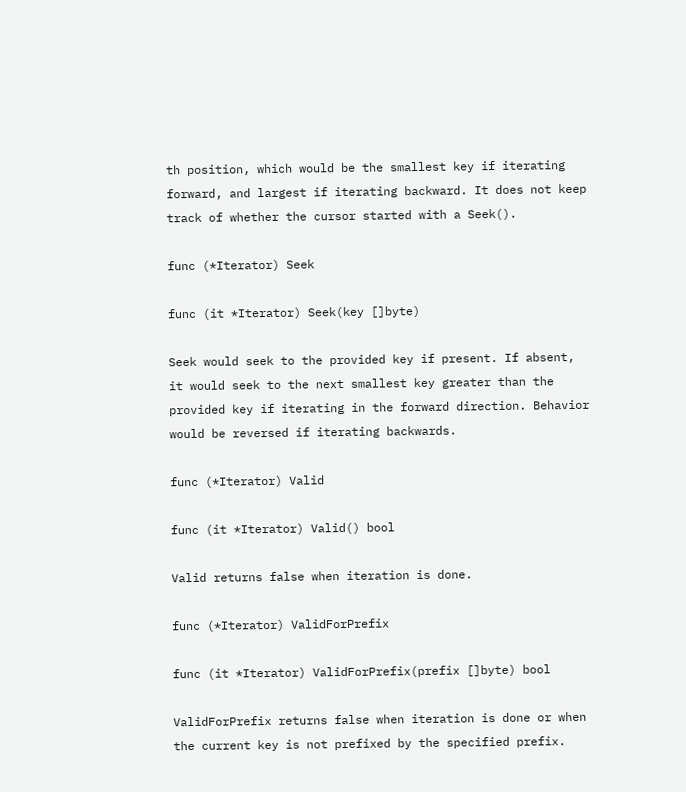th position, which would be the smallest key if iterating forward, and largest if iterating backward. It does not keep track of whether the cursor started with a Seek().

func (*Iterator) Seek

func (it *Iterator) Seek(key []byte)

Seek would seek to the provided key if present. If absent, it would seek to the next smallest key greater than the provided key if iterating in the forward direction. Behavior would be reversed if iterating backwards.

func (*Iterator) Valid

func (it *Iterator) Valid() bool

Valid returns false when iteration is done.

func (*Iterator) ValidForPrefix

func (it *Iterator) ValidForPrefix(prefix []byte) bool

ValidForPrefix returns false when iteration is done or when the current key is not prefixed by the specified prefix.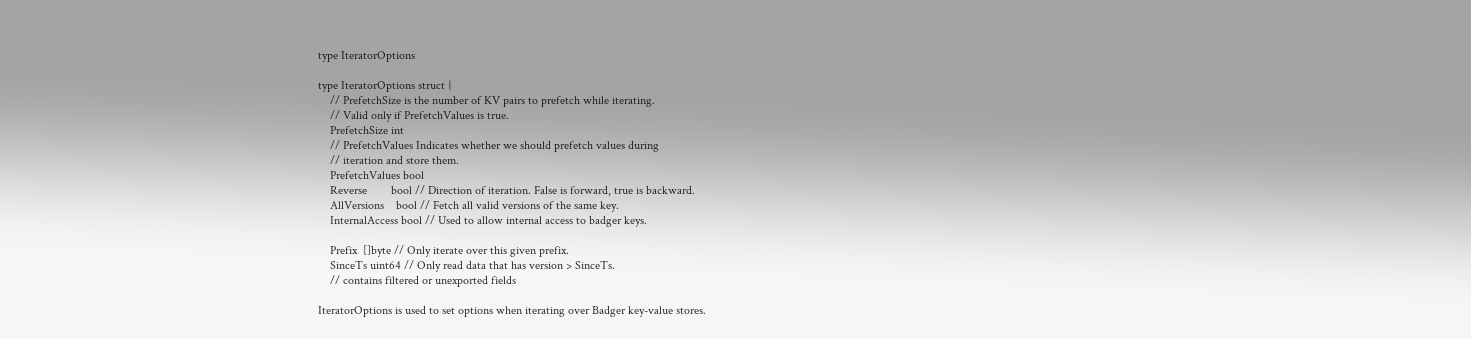type IteratorOptions

type IteratorOptions struct {
    // PrefetchSize is the number of KV pairs to prefetch while iterating.
    // Valid only if PrefetchValues is true.
    PrefetchSize int
    // PrefetchValues Indicates whether we should prefetch values during
    // iteration and store them.
    PrefetchValues bool
    Reverse        bool // Direction of iteration. False is forward, true is backward.
    AllVersions    bool // Fetch all valid versions of the same key.
    InternalAccess bool // Used to allow internal access to badger keys.

    Prefix  []byte // Only iterate over this given prefix.
    SinceTs uint64 // Only read data that has version > SinceTs.
    // contains filtered or unexported fields

IteratorOptions is used to set options when iterating over Badger key-value stores.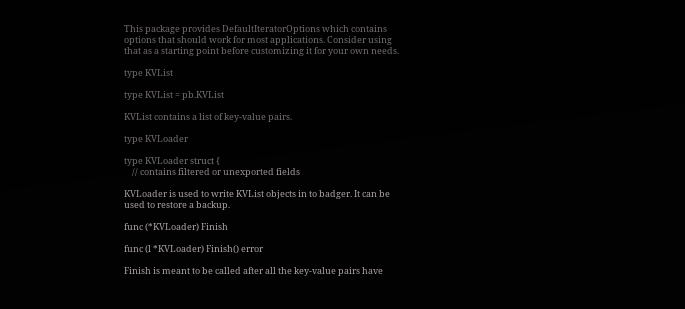This package provides DefaultIteratorOptions which contains options that should work for most applications. Consider using that as a starting point before customizing it for your own needs.

type KVList

type KVList = pb.KVList

KVList contains a list of key-value pairs.

type KVLoader

type KVLoader struct {
    // contains filtered or unexported fields

KVLoader is used to write KVList objects in to badger. It can be used to restore a backup.

func (*KVLoader) Finish

func (l *KVLoader) Finish() error

Finish is meant to be called after all the key-value pairs have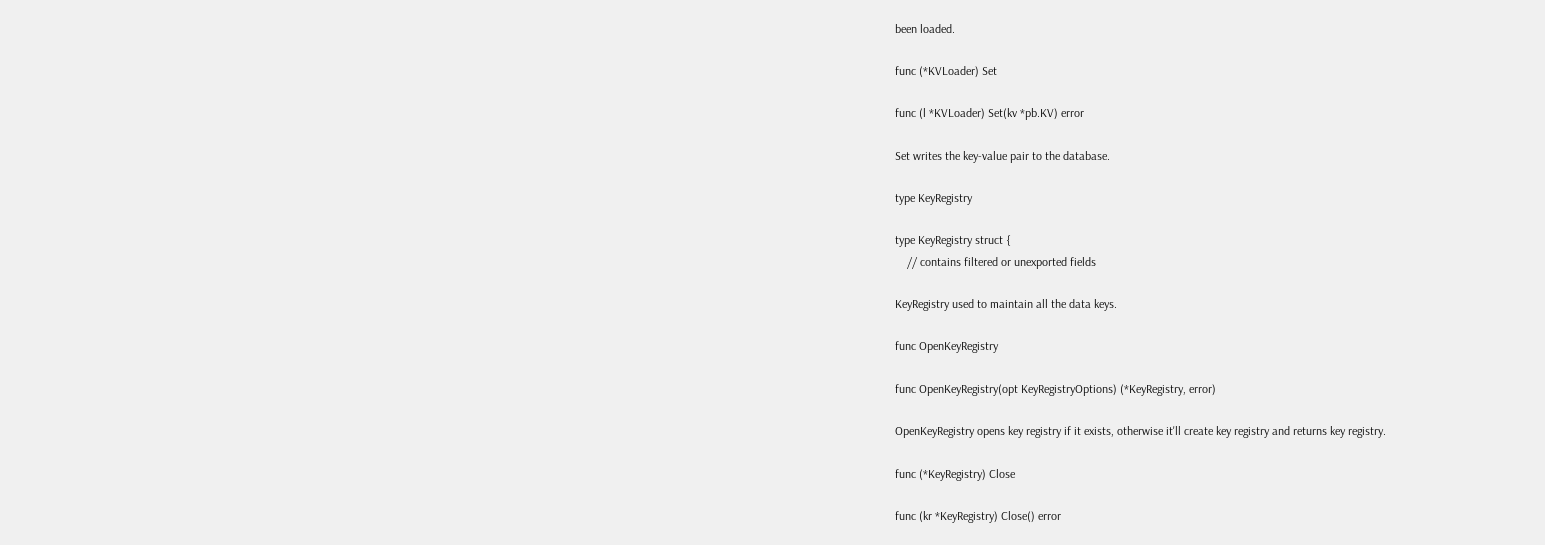been loaded.

func (*KVLoader) Set

func (l *KVLoader) Set(kv *pb.KV) error

Set writes the key-value pair to the database.

type KeyRegistry

type KeyRegistry struct {
    // contains filtered or unexported fields

KeyRegistry used to maintain all the data keys.

func OpenKeyRegistry

func OpenKeyRegistry(opt KeyRegistryOptions) (*KeyRegistry, error)

OpenKeyRegistry opens key registry if it exists, otherwise it'll create key registry and returns key registry.

func (*KeyRegistry) Close

func (kr *KeyRegistry) Close() error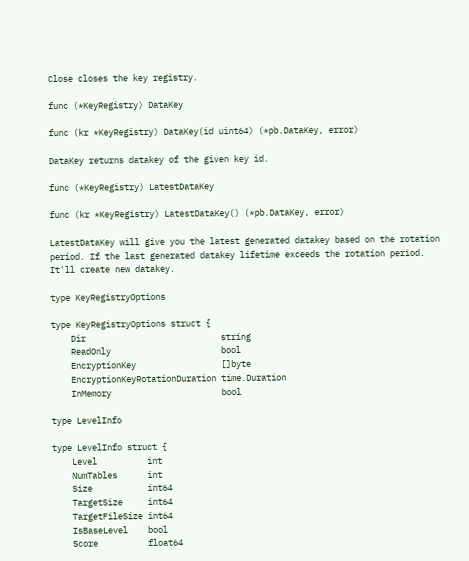Close closes the key registry.

func (*KeyRegistry) DataKey

func (kr *KeyRegistry) DataKey(id uint64) (*pb.DataKey, error)

DataKey returns datakey of the given key id.

func (*KeyRegistry) LatestDataKey

func (kr *KeyRegistry) LatestDataKey() (*pb.DataKey, error)

LatestDataKey will give you the latest generated datakey based on the rotation period. If the last generated datakey lifetime exceeds the rotation period. It'll create new datakey.

type KeyRegistryOptions

type KeyRegistryOptions struct {
    Dir                           string
    ReadOnly                      bool
    EncryptionKey                 []byte
    EncryptionKeyRotationDuration time.Duration
    InMemory                      bool

type LevelInfo

type LevelInfo struct {
    Level          int
    NumTables      int
    Size           int64
    TargetSize     int64
    TargetFileSize int64
    IsBaseLevel    bool
    Score          float64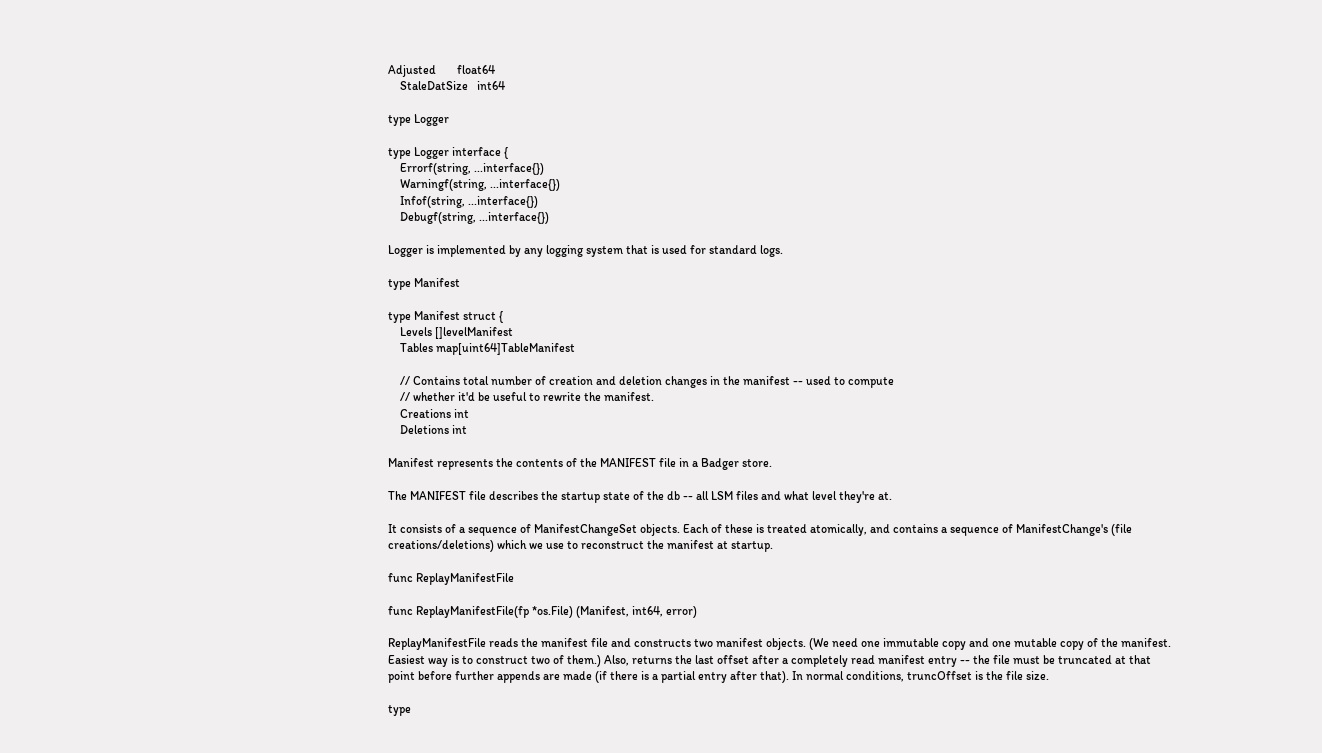Adjusted       float64
    StaleDatSize   int64

type Logger

type Logger interface {
    Errorf(string, ...interface{})
    Warningf(string, ...interface{})
    Infof(string, ...interface{})
    Debugf(string, ...interface{})

Logger is implemented by any logging system that is used for standard logs.

type Manifest

type Manifest struct {
    Levels []levelManifest
    Tables map[uint64]TableManifest

    // Contains total number of creation and deletion changes in the manifest -- used to compute
    // whether it'd be useful to rewrite the manifest.
    Creations int
    Deletions int

Manifest represents the contents of the MANIFEST file in a Badger store.

The MANIFEST file describes the startup state of the db -- all LSM files and what level they're at.

It consists of a sequence of ManifestChangeSet objects. Each of these is treated atomically, and contains a sequence of ManifestChange's (file creations/deletions) which we use to reconstruct the manifest at startup.

func ReplayManifestFile

func ReplayManifestFile(fp *os.File) (Manifest, int64, error)

ReplayManifestFile reads the manifest file and constructs two manifest objects. (We need one immutable copy and one mutable copy of the manifest. Easiest way is to construct two of them.) Also, returns the last offset after a completely read manifest entry -- the file must be truncated at that point before further appends are made (if there is a partial entry after that). In normal conditions, truncOffset is the file size.

type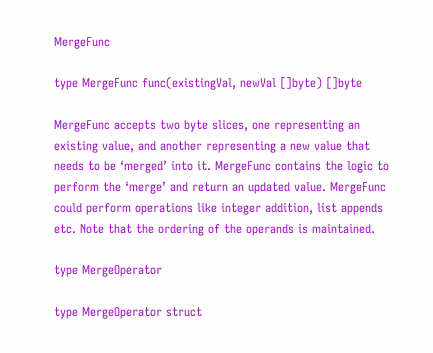MergeFunc

type MergeFunc func(existingVal, newVal []byte) []byte

MergeFunc accepts two byte slices, one representing an existing value, and another representing a new value that needs to be ‘merged’ into it. MergeFunc contains the logic to perform the ‘merge’ and return an updated value. MergeFunc could perform operations like integer addition, list appends etc. Note that the ordering of the operands is maintained.

type MergeOperator

type MergeOperator struct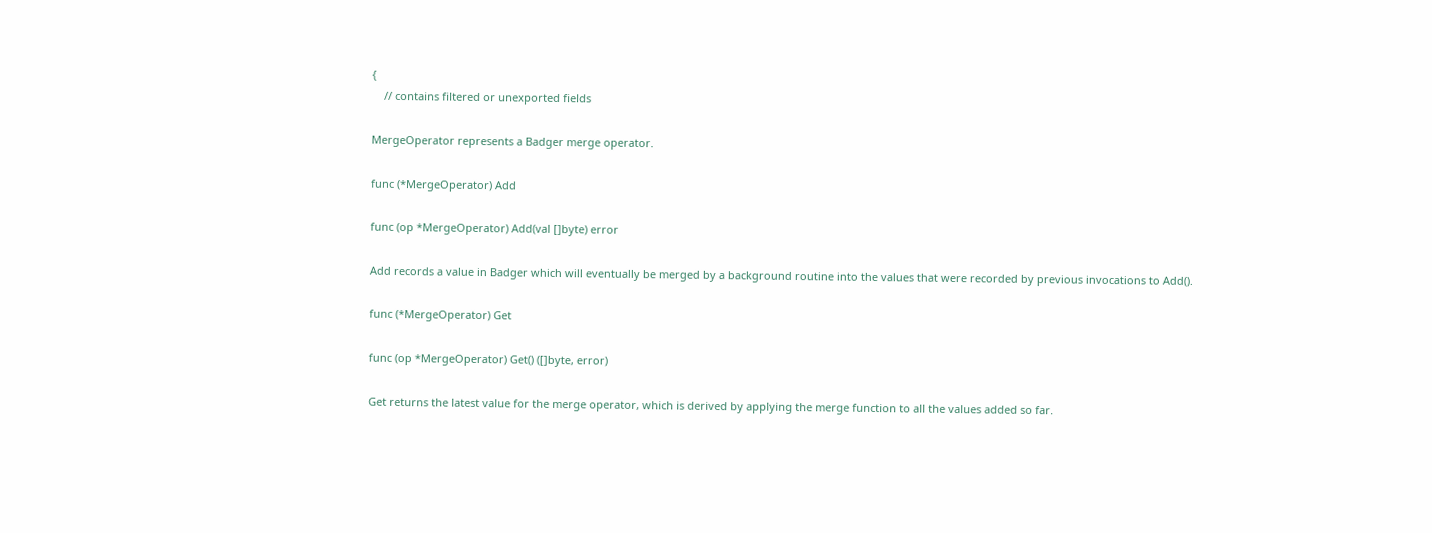{
    // contains filtered or unexported fields

MergeOperator represents a Badger merge operator.

func (*MergeOperator) Add

func (op *MergeOperator) Add(val []byte) error

Add records a value in Badger which will eventually be merged by a background routine into the values that were recorded by previous invocations to Add().

func (*MergeOperator) Get

func (op *MergeOperator) Get() ([]byte, error)

Get returns the latest value for the merge operator, which is derived by applying the merge function to all the values added so far.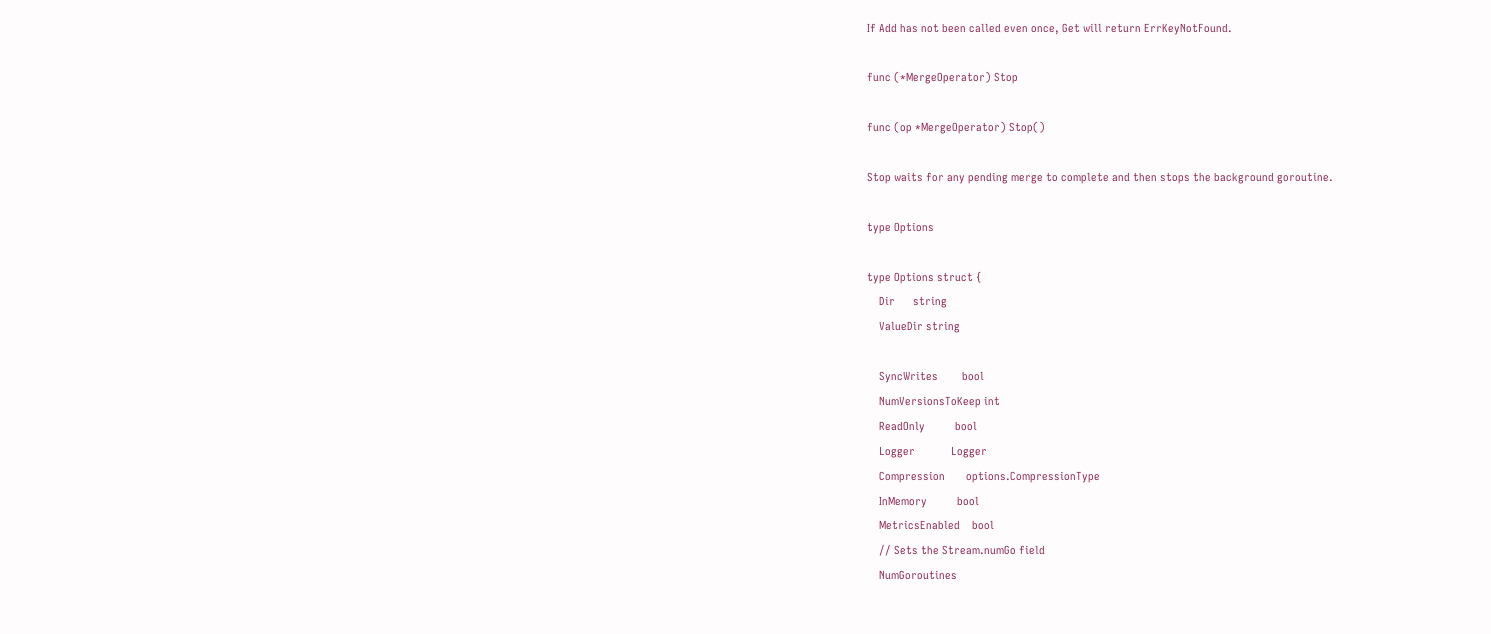If Add has not been called even once, Get will return ErrKeyNotFound.

func (*MergeOperator) Stop

func (op *MergeOperator) Stop()

Stop waits for any pending merge to complete and then stops the background goroutine.

type Options

type Options struct {
    Dir      string
    ValueDir string

    SyncWrites        bool
    NumVersionsToKeep int
    ReadOnly          bool
    Logger            Logger
    Compression       options.CompressionType
    InMemory          bool
    MetricsEnabled    bool
    // Sets the Stream.numGo field
    NumGoroutines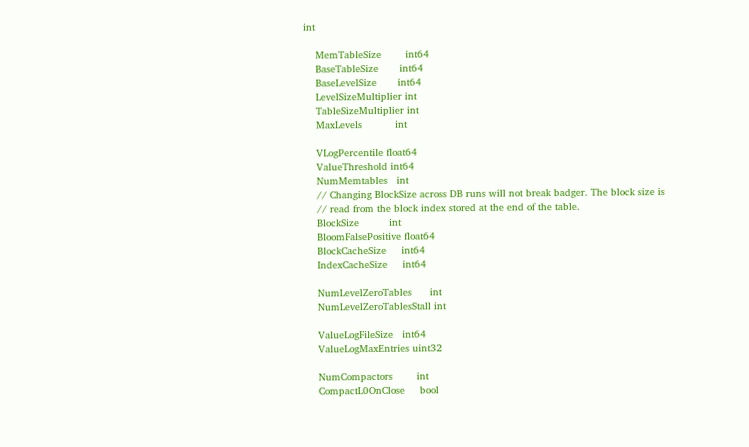int

    MemTableSize        int64
    BaseTableSize       int64
    BaseLevelSize       int64
    LevelSizeMultiplier int
    TableSizeMultiplier int
    MaxLevels           int

    VLogPercentile float64
    ValueThreshold int64
    NumMemtables   int
    // Changing BlockSize across DB runs will not break badger. The block size is
    // read from the block index stored at the end of the table.
    BlockSize          int
    BloomFalsePositive float64
    BlockCacheSize     int64
    IndexCacheSize     int64

    NumLevelZeroTables      int
    NumLevelZeroTablesStall int

    ValueLogFileSize   int64
    ValueLogMaxEntries uint32

    NumCompactors        int
    CompactL0OnClose     bool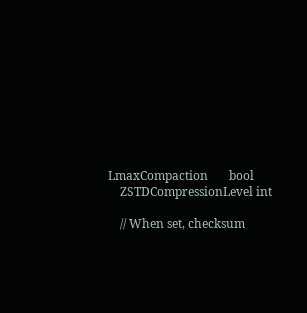LmaxCompaction       bool
    ZSTDCompressionLevel int

    // When set, checksum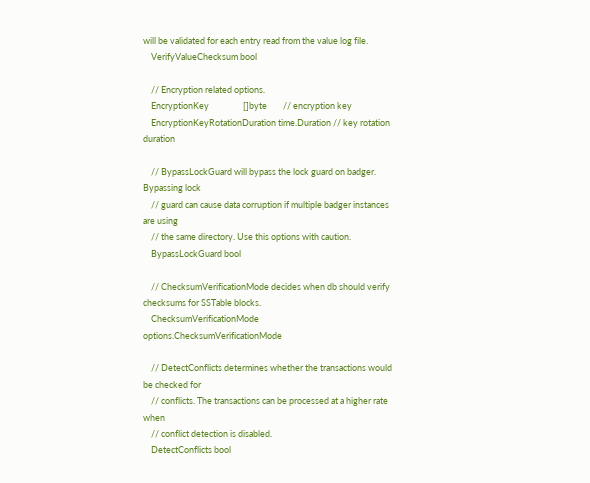will be validated for each entry read from the value log file.
    VerifyValueChecksum bool

    // Encryption related options.
    EncryptionKey                 []byte        // encryption key
    EncryptionKeyRotationDuration time.Duration // key rotation duration

    // BypassLockGuard will bypass the lock guard on badger. Bypassing lock
    // guard can cause data corruption if multiple badger instances are using
    // the same directory. Use this options with caution.
    BypassLockGuard bool

    // ChecksumVerificationMode decides when db should verify checksums for SSTable blocks.
    ChecksumVerificationMode options.ChecksumVerificationMode

    // DetectConflicts determines whether the transactions would be checked for
    // conflicts. The transactions can be processed at a higher rate when
    // conflict detection is disabled.
    DetectConflicts bool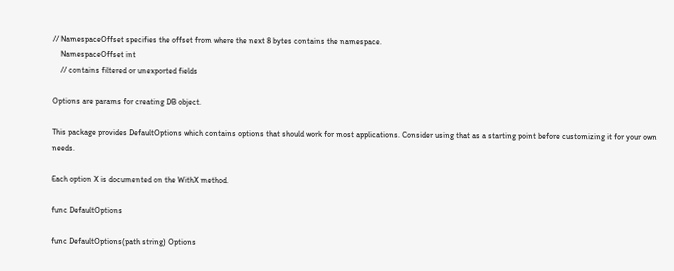// NamespaceOffset specifies the offset from where the next 8 bytes contains the namespace.
    NamespaceOffset int
    // contains filtered or unexported fields

Options are params for creating DB object.

This package provides DefaultOptions which contains options that should work for most applications. Consider using that as a starting point before customizing it for your own needs.

Each option X is documented on the WithX method.

func DefaultOptions

func DefaultOptions(path string) Options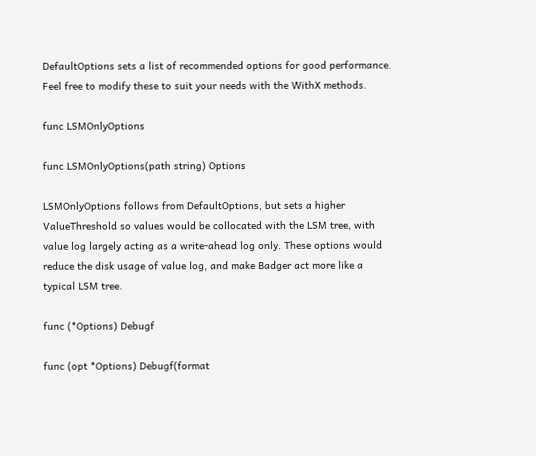DefaultOptions sets a list of recommended options for good performance. Feel free to modify these to suit your needs with the WithX methods.

func LSMOnlyOptions

func LSMOnlyOptions(path string) Options

LSMOnlyOptions follows from DefaultOptions, but sets a higher ValueThreshold so values would be collocated with the LSM tree, with value log largely acting as a write-ahead log only. These options would reduce the disk usage of value log, and make Badger act more like a typical LSM tree.

func (*Options) Debugf

func (opt *Options) Debugf(format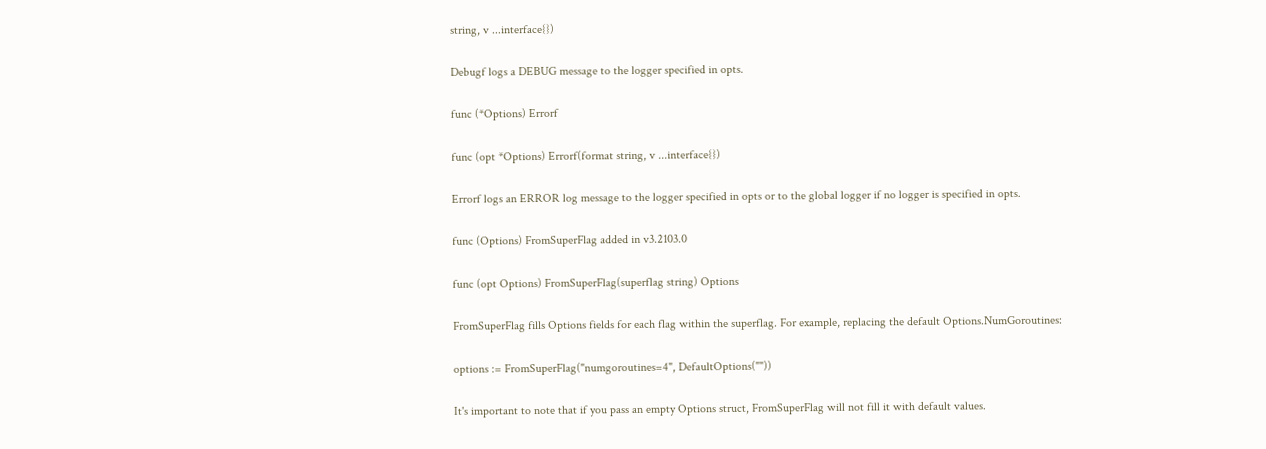string, v ...interface{})

Debugf logs a DEBUG message to the logger specified in opts.

func (*Options) Errorf

func (opt *Options) Errorf(format string, v ...interface{})

Errorf logs an ERROR log message to the logger specified in opts or to the global logger if no logger is specified in opts.

func (Options) FromSuperFlag added in v3.2103.0

func (opt Options) FromSuperFlag(superflag string) Options

FromSuperFlag fills Options fields for each flag within the superflag. For example, replacing the default Options.NumGoroutines:

options := FromSuperFlag("numgoroutines=4", DefaultOptions(""))

It's important to note that if you pass an empty Options struct, FromSuperFlag will not fill it with default values.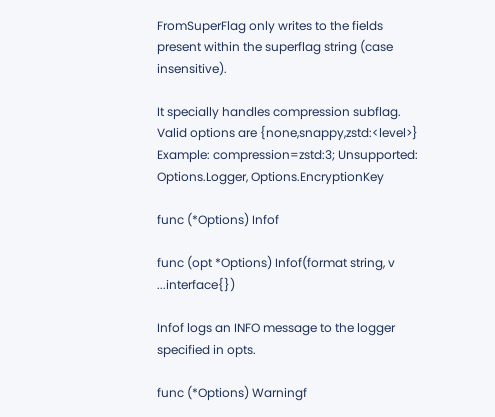FromSuperFlag only writes to the fields present within the superflag string (case insensitive).

It specially handles compression subflag. Valid options are {none,snappy,zstd:<level>} Example: compression=zstd:3; Unsupported: Options.Logger, Options.EncryptionKey

func (*Options) Infof

func (opt *Options) Infof(format string, v ...interface{})

Infof logs an INFO message to the logger specified in opts.

func (*Options) Warningf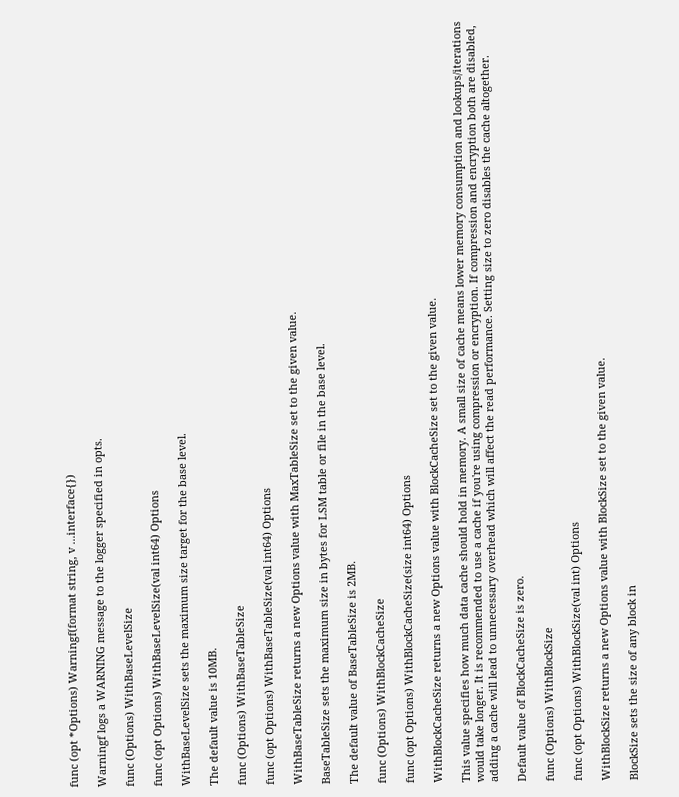func (opt *Options) Warningf(format string, v ...interface{})

Warningf logs a WARNING message to the logger specified in opts.

func (Options) WithBaseLevelSize

func (opt Options) WithBaseLevelSize(val int64) Options

WithBaseLevelSize sets the maximum size target for the base level.

The default value is 10MB.

func (Options) WithBaseTableSize

func (opt Options) WithBaseTableSize(val int64) Options

WithBaseTableSize returns a new Options value with MaxTableSize set to the given value.

BaseTableSize sets the maximum size in bytes for LSM table or file in the base level.

The default value of BaseTableSize is 2MB.

func (Options) WithBlockCacheSize

func (opt Options) WithBlockCacheSize(size int64) Options

WithBlockCacheSize returns a new Options value with BlockCacheSize set to the given value.

This value specifies how much data cache should hold in memory. A small size of cache means lower memory consumption and lookups/iterations would take longer. It is recommended to use a cache if you're using compression or encryption. If compression and encryption both are disabled, adding a cache will lead to unnecessary overhead which will affect the read performance. Setting size to zero disables the cache altogether.

Default value of BlockCacheSize is zero.

func (Options) WithBlockSize

func (opt Options) WithBlockSize(val int) Options

WithBlockSize returns a new Options value with BlockSize set to the given value.

BlockSize sets the size of any block in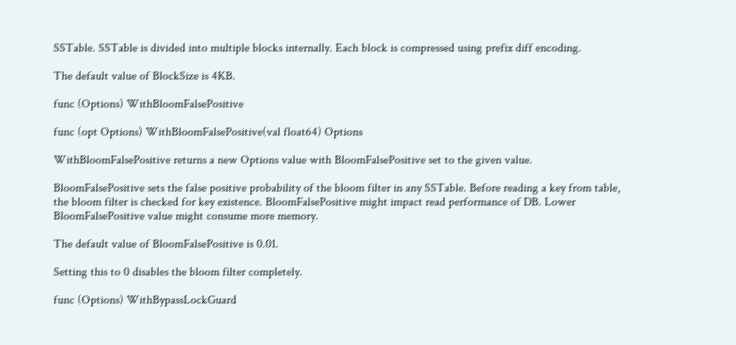SSTable. SSTable is divided into multiple blocks internally. Each block is compressed using prefix diff encoding.

The default value of BlockSize is 4KB.

func (Options) WithBloomFalsePositive

func (opt Options) WithBloomFalsePositive(val float64) Options

WithBloomFalsePositive returns a new Options value with BloomFalsePositive set to the given value.

BloomFalsePositive sets the false positive probability of the bloom filter in any SSTable. Before reading a key from table, the bloom filter is checked for key existence. BloomFalsePositive might impact read performance of DB. Lower BloomFalsePositive value might consume more memory.

The default value of BloomFalsePositive is 0.01.

Setting this to 0 disables the bloom filter completely.

func (Options) WithBypassLockGuard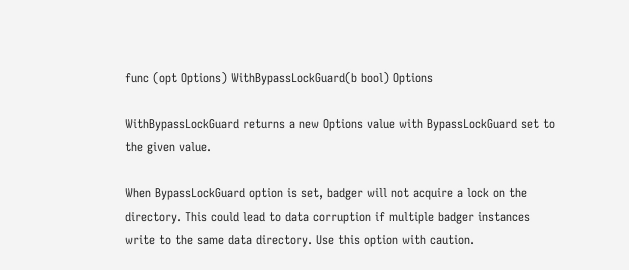func (opt Options) WithBypassLockGuard(b bool) Options

WithBypassLockGuard returns a new Options value with BypassLockGuard set to the given value.

When BypassLockGuard option is set, badger will not acquire a lock on the directory. This could lead to data corruption if multiple badger instances write to the same data directory. Use this option with caution.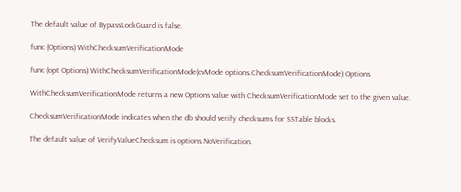The default value of BypassLockGuard is false.

func (Options) WithChecksumVerificationMode

func (opt Options) WithChecksumVerificationMode(cvMode options.ChecksumVerificationMode) Options

WithChecksumVerificationMode returns a new Options value with ChecksumVerificationMode set to the given value.

ChecksumVerificationMode indicates when the db should verify checksums for SSTable blocks.

The default value of VerifyValueChecksum is options.NoVerification.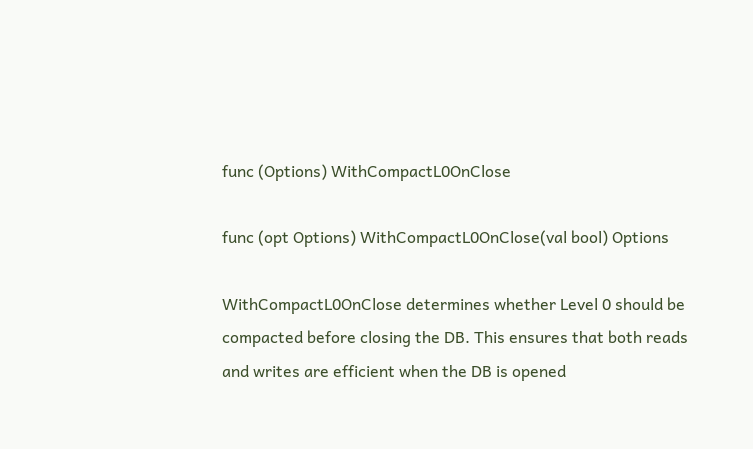func (Options) WithCompactL0OnClose

func (opt Options) WithCompactL0OnClose(val bool) Options

WithCompactL0OnClose determines whether Level 0 should be compacted before closing the DB. This ensures that both reads and writes are efficient when the DB is opened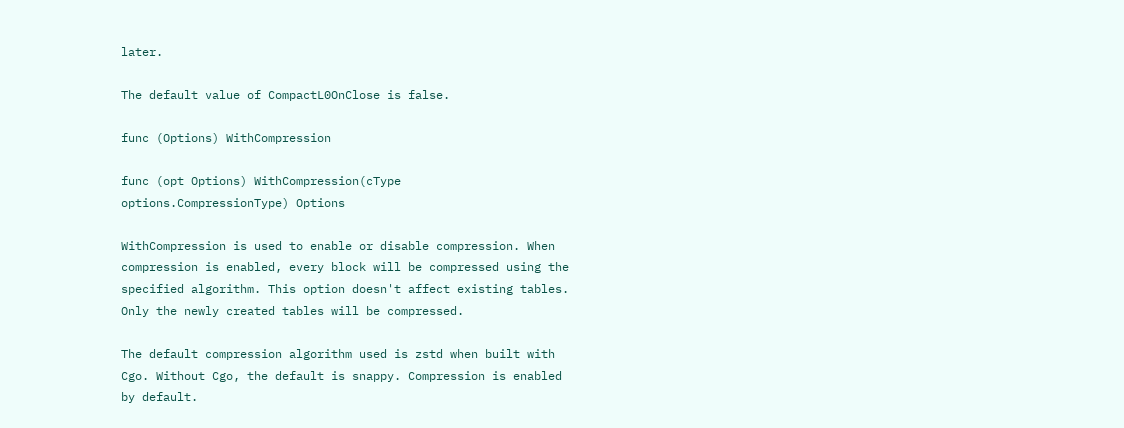later.

The default value of CompactL0OnClose is false.

func (Options) WithCompression

func (opt Options) WithCompression(cType options.CompressionType) Options

WithCompression is used to enable or disable compression. When compression is enabled, every block will be compressed using the specified algorithm. This option doesn't affect existing tables. Only the newly created tables will be compressed.

The default compression algorithm used is zstd when built with Cgo. Without Cgo, the default is snappy. Compression is enabled by default.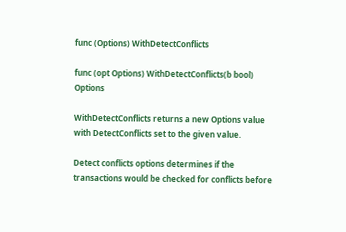func (Options) WithDetectConflicts

func (opt Options) WithDetectConflicts(b bool) Options

WithDetectConflicts returns a new Options value with DetectConflicts set to the given value.

Detect conflicts options determines if the transactions would be checked for conflicts before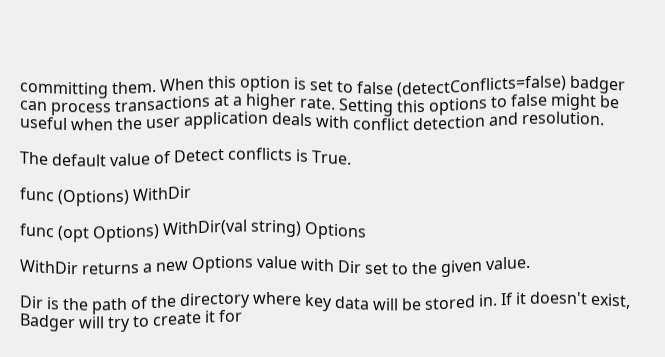committing them. When this option is set to false (detectConflicts=false) badger can process transactions at a higher rate. Setting this options to false might be useful when the user application deals with conflict detection and resolution.

The default value of Detect conflicts is True.

func (Options) WithDir

func (opt Options) WithDir(val string) Options

WithDir returns a new Options value with Dir set to the given value.

Dir is the path of the directory where key data will be stored in. If it doesn't exist, Badger will try to create it for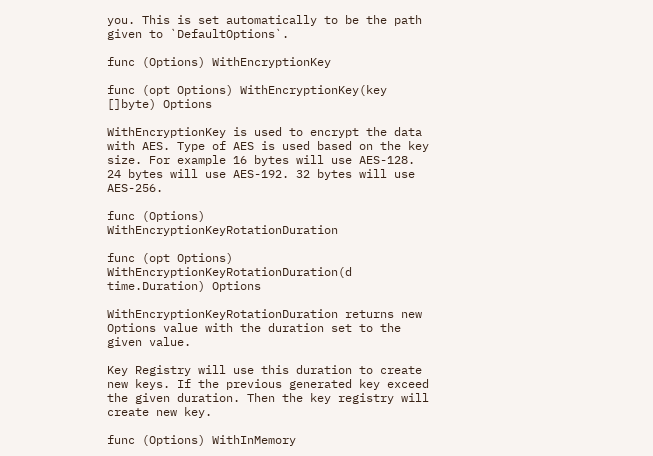you. This is set automatically to be the path given to `DefaultOptions`.

func (Options) WithEncryptionKey

func (opt Options) WithEncryptionKey(key []byte) Options

WithEncryptionKey is used to encrypt the data with AES. Type of AES is used based on the key size. For example 16 bytes will use AES-128. 24 bytes will use AES-192. 32 bytes will use AES-256.

func (Options) WithEncryptionKeyRotationDuration

func (opt Options) WithEncryptionKeyRotationDuration(d time.Duration) Options

WithEncryptionKeyRotationDuration returns new Options value with the duration set to the given value.

Key Registry will use this duration to create new keys. If the previous generated key exceed the given duration. Then the key registry will create new key.

func (Options) WithInMemory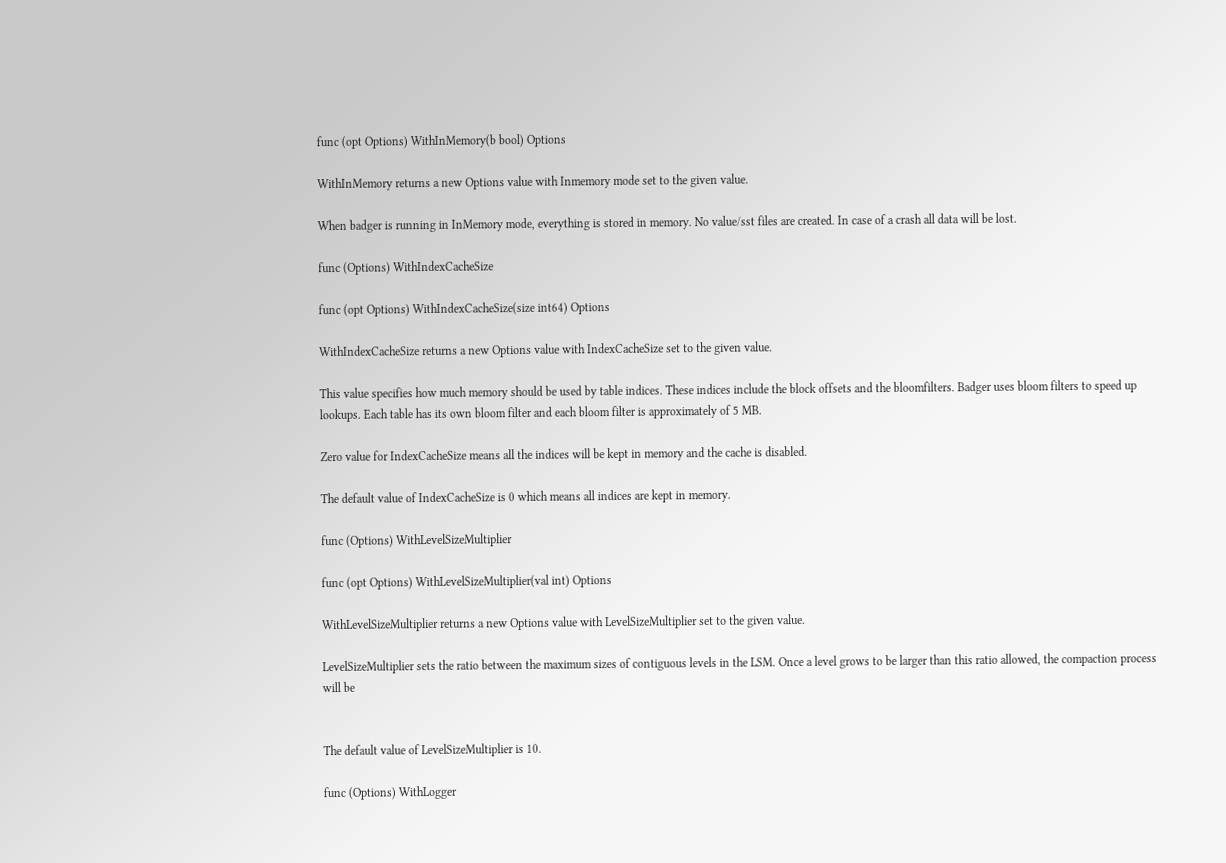func (opt Options) WithInMemory(b bool) Options

WithInMemory returns a new Options value with Inmemory mode set to the given value.

When badger is running in InMemory mode, everything is stored in memory. No value/sst files are created. In case of a crash all data will be lost.

func (Options) WithIndexCacheSize

func (opt Options) WithIndexCacheSize(size int64) Options

WithIndexCacheSize returns a new Options value with IndexCacheSize set to the given value.

This value specifies how much memory should be used by table indices. These indices include the block offsets and the bloomfilters. Badger uses bloom filters to speed up lookups. Each table has its own bloom filter and each bloom filter is approximately of 5 MB.

Zero value for IndexCacheSize means all the indices will be kept in memory and the cache is disabled.

The default value of IndexCacheSize is 0 which means all indices are kept in memory.

func (Options) WithLevelSizeMultiplier

func (opt Options) WithLevelSizeMultiplier(val int) Options

WithLevelSizeMultiplier returns a new Options value with LevelSizeMultiplier set to the given value.

LevelSizeMultiplier sets the ratio between the maximum sizes of contiguous levels in the LSM. Once a level grows to be larger than this ratio allowed, the compaction process will be


The default value of LevelSizeMultiplier is 10.

func (Options) WithLogger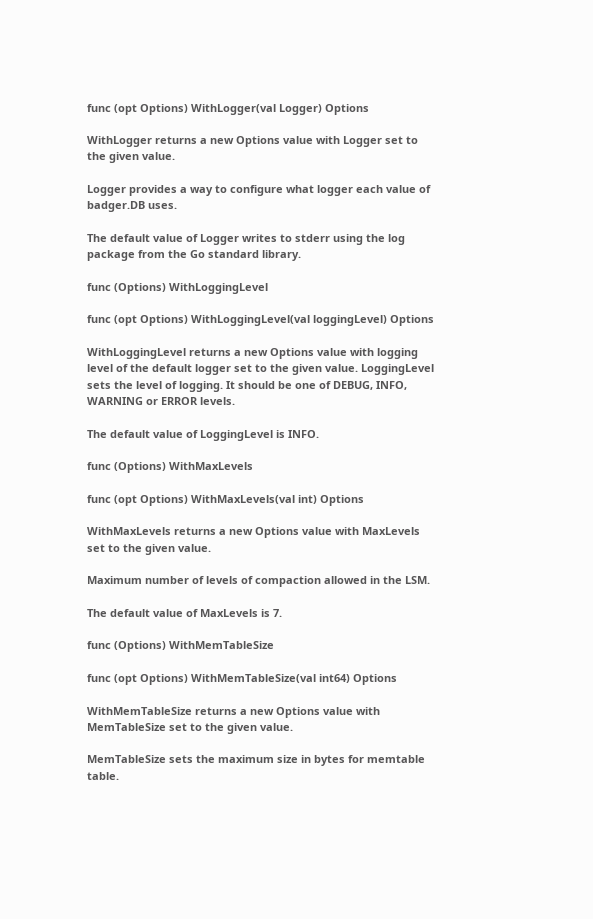func (opt Options) WithLogger(val Logger) Options

WithLogger returns a new Options value with Logger set to the given value.

Logger provides a way to configure what logger each value of badger.DB uses.

The default value of Logger writes to stderr using the log package from the Go standard library.

func (Options) WithLoggingLevel

func (opt Options) WithLoggingLevel(val loggingLevel) Options

WithLoggingLevel returns a new Options value with logging level of the default logger set to the given value. LoggingLevel sets the level of logging. It should be one of DEBUG, INFO, WARNING or ERROR levels.

The default value of LoggingLevel is INFO.

func (Options) WithMaxLevels

func (opt Options) WithMaxLevels(val int) Options

WithMaxLevels returns a new Options value with MaxLevels set to the given value.

Maximum number of levels of compaction allowed in the LSM.

The default value of MaxLevels is 7.

func (Options) WithMemTableSize

func (opt Options) WithMemTableSize(val int64) Options

WithMemTableSize returns a new Options value with MemTableSize set to the given value.

MemTableSize sets the maximum size in bytes for memtable table.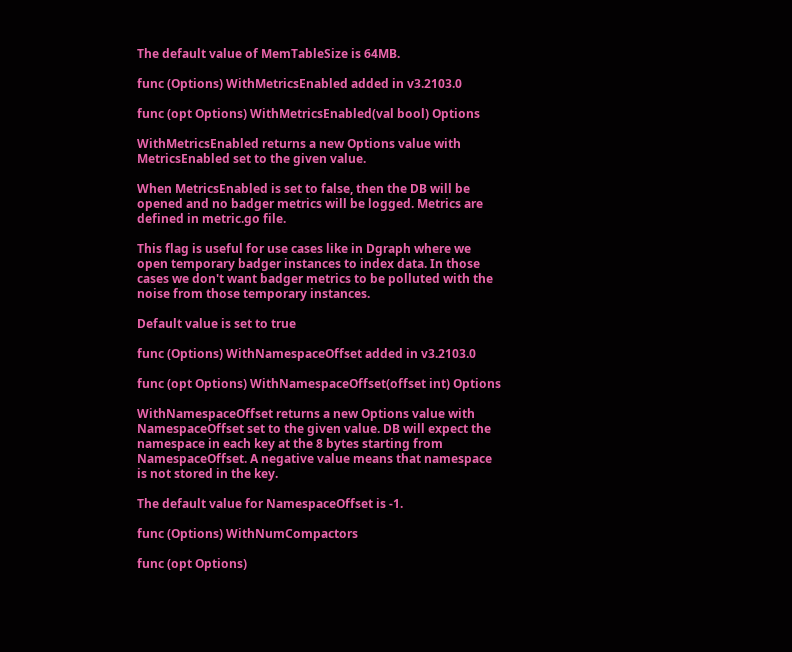The default value of MemTableSize is 64MB.

func (Options) WithMetricsEnabled added in v3.2103.0

func (opt Options) WithMetricsEnabled(val bool) Options

WithMetricsEnabled returns a new Options value with MetricsEnabled set to the given value.

When MetricsEnabled is set to false, then the DB will be opened and no badger metrics will be logged. Metrics are defined in metric.go file.

This flag is useful for use cases like in Dgraph where we open temporary badger instances to index data. In those cases we don't want badger metrics to be polluted with the noise from those temporary instances.

Default value is set to true

func (Options) WithNamespaceOffset added in v3.2103.0

func (opt Options) WithNamespaceOffset(offset int) Options

WithNamespaceOffset returns a new Options value with NamespaceOffset set to the given value. DB will expect the namespace in each key at the 8 bytes starting from NamespaceOffset. A negative value means that namespace is not stored in the key.

The default value for NamespaceOffset is -1.

func (Options) WithNumCompactors

func (opt Options)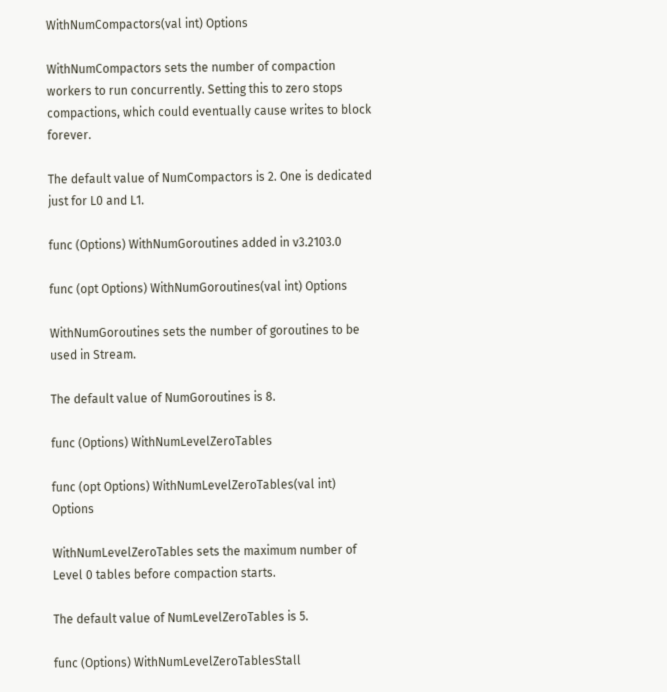WithNumCompactors(val int) Options

WithNumCompactors sets the number of compaction workers to run concurrently. Setting this to zero stops compactions, which could eventually cause writes to block forever.

The default value of NumCompactors is 2. One is dedicated just for L0 and L1.

func (Options) WithNumGoroutines added in v3.2103.0

func (opt Options) WithNumGoroutines(val int) Options

WithNumGoroutines sets the number of goroutines to be used in Stream.

The default value of NumGoroutines is 8.

func (Options) WithNumLevelZeroTables

func (opt Options) WithNumLevelZeroTables(val int) Options

WithNumLevelZeroTables sets the maximum number of Level 0 tables before compaction starts.

The default value of NumLevelZeroTables is 5.

func (Options) WithNumLevelZeroTablesStall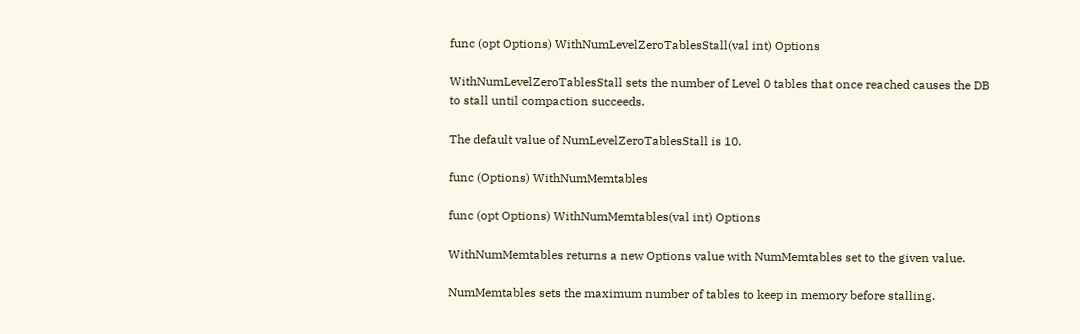func (opt Options) WithNumLevelZeroTablesStall(val int) Options

WithNumLevelZeroTablesStall sets the number of Level 0 tables that once reached causes the DB to stall until compaction succeeds.

The default value of NumLevelZeroTablesStall is 10.

func (Options) WithNumMemtables

func (opt Options) WithNumMemtables(val int) Options

WithNumMemtables returns a new Options value with NumMemtables set to the given value.

NumMemtables sets the maximum number of tables to keep in memory before stalling.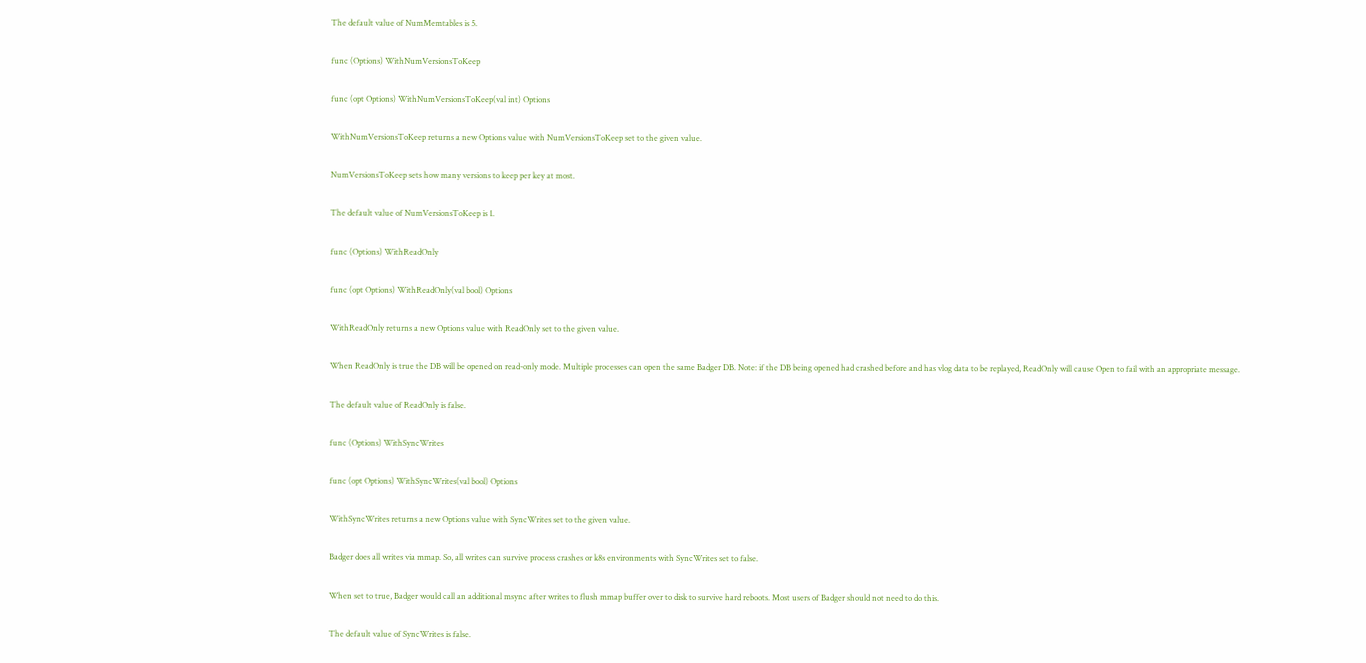The default value of NumMemtables is 5.

func (Options) WithNumVersionsToKeep

func (opt Options) WithNumVersionsToKeep(val int) Options

WithNumVersionsToKeep returns a new Options value with NumVersionsToKeep set to the given value.

NumVersionsToKeep sets how many versions to keep per key at most.

The default value of NumVersionsToKeep is 1.

func (Options) WithReadOnly

func (opt Options) WithReadOnly(val bool) Options

WithReadOnly returns a new Options value with ReadOnly set to the given value.

When ReadOnly is true the DB will be opened on read-only mode. Multiple processes can open the same Badger DB. Note: if the DB being opened had crashed before and has vlog data to be replayed, ReadOnly will cause Open to fail with an appropriate message.

The default value of ReadOnly is false.

func (Options) WithSyncWrites

func (opt Options) WithSyncWrites(val bool) Options

WithSyncWrites returns a new Options value with SyncWrites set to the given value.

Badger does all writes via mmap. So, all writes can survive process crashes or k8s environments with SyncWrites set to false.

When set to true, Badger would call an additional msync after writes to flush mmap buffer over to disk to survive hard reboots. Most users of Badger should not need to do this.

The default value of SyncWrites is false.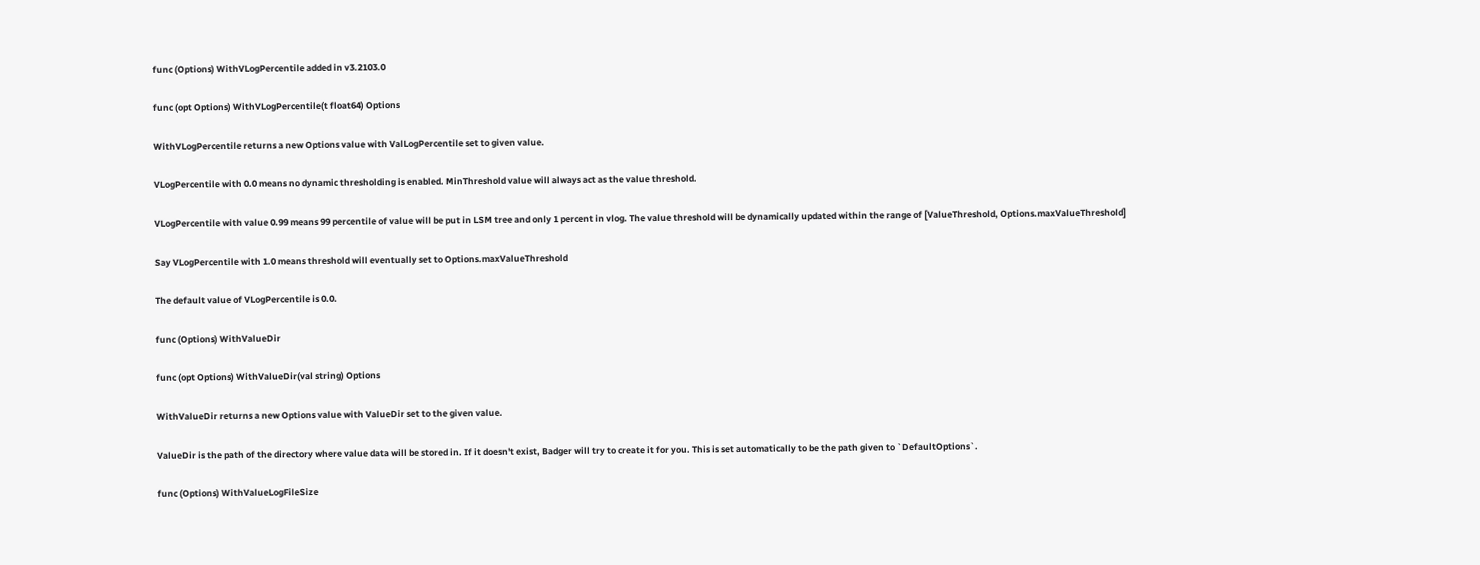func (Options) WithVLogPercentile added in v3.2103.0

func (opt Options) WithVLogPercentile(t float64) Options

WithVLogPercentile returns a new Options value with ValLogPercentile set to given value.

VLogPercentile with 0.0 means no dynamic thresholding is enabled. MinThreshold value will always act as the value threshold.

VLogPercentile with value 0.99 means 99 percentile of value will be put in LSM tree and only 1 percent in vlog. The value threshold will be dynamically updated within the range of [ValueThreshold, Options.maxValueThreshold]

Say VLogPercentile with 1.0 means threshold will eventually set to Options.maxValueThreshold

The default value of VLogPercentile is 0.0.

func (Options) WithValueDir

func (opt Options) WithValueDir(val string) Options

WithValueDir returns a new Options value with ValueDir set to the given value.

ValueDir is the path of the directory where value data will be stored in. If it doesn't exist, Badger will try to create it for you. This is set automatically to be the path given to `DefaultOptions`.

func (Options) WithValueLogFileSize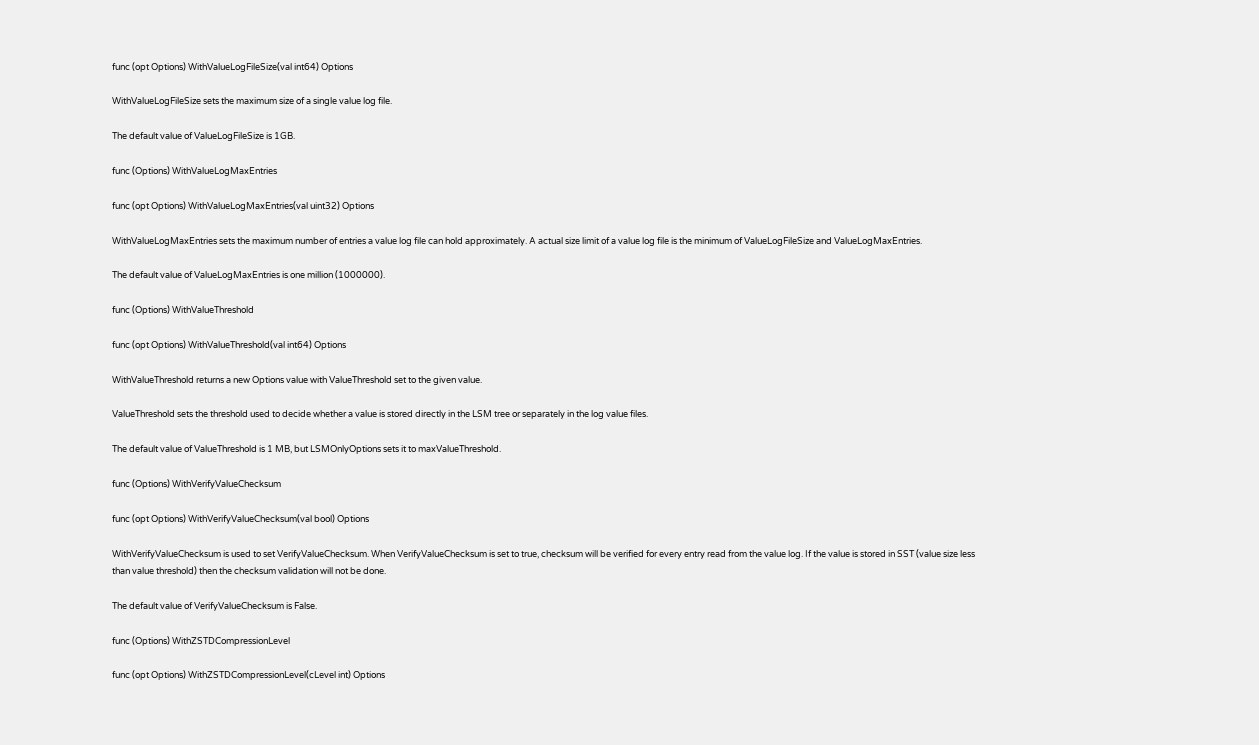func (opt Options) WithValueLogFileSize(val int64) Options

WithValueLogFileSize sets the maximum size of a single value log file.

The default value of ValueLogFileSize is 1GB.

func (Options) WithValueLogMaxEntries

func (opt Options) WithValueLogMaxEntries(val uint32) Options

WithValueLogMaxEntries sets the maximum number of entries a value log file can hold approximately. A actual size limit of a value log file is the minimum of ValueLogFileSize and ValueLogMaxEntries.

The default value of ValueLogMaxEntries is one million (1000000).

func (Options) WithValueThreshold

func (opt Options) WithValueThreshold(val int64) Options

WithValueThreshold returns a new Options value with ValueThreshold set to the given value.

ValueThreshold sets the threshold used to decide whether a value is stored directly in the LSM tree or separately in the log value files.

The default value of ValueThreshold is 1 MB, but LSMOnlyOptions sets it to maxValueThreshold.

func (Options) WithVerifyValueChecksum

func (opt Options) WithVerifyValueChecksum(val bool) Options

WithVerifyValueChecksum is used to set VerifyValueChecksum. When VerifyValueChecksum is set to true, checksum will be verified for every entry read from the value log. If the value is stored in SST (value size less than value threshold) then the checksum validation will not be done.

The default value of VerifyValueChecksum is False.

func (Options) WithZSTDCompressionLevel

func (opt Options) WithZSTDCompressionLevel(cLevel int) Options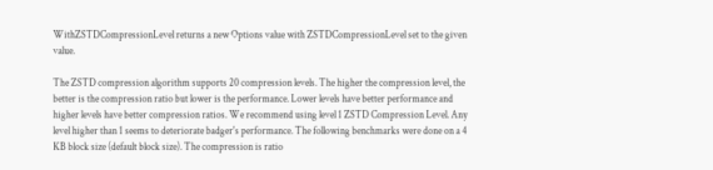WithZSTDCompressionLevel returns a new Options value with ZSTDCompressionLevel set to the given value.

The ZSTD compression algorithm supports 20 compression levels. The higher the compression level, the better is the compression ratio but lower is the performance. Lower levels have better performance and higher levels have better compression ratios. We recommend using level 1 ZSTD Compression Level. Any level higher than 1 seems to deteriorate badger's performance. The following benchmarks were done on a 4 KB block size (default block size). The compression is ratio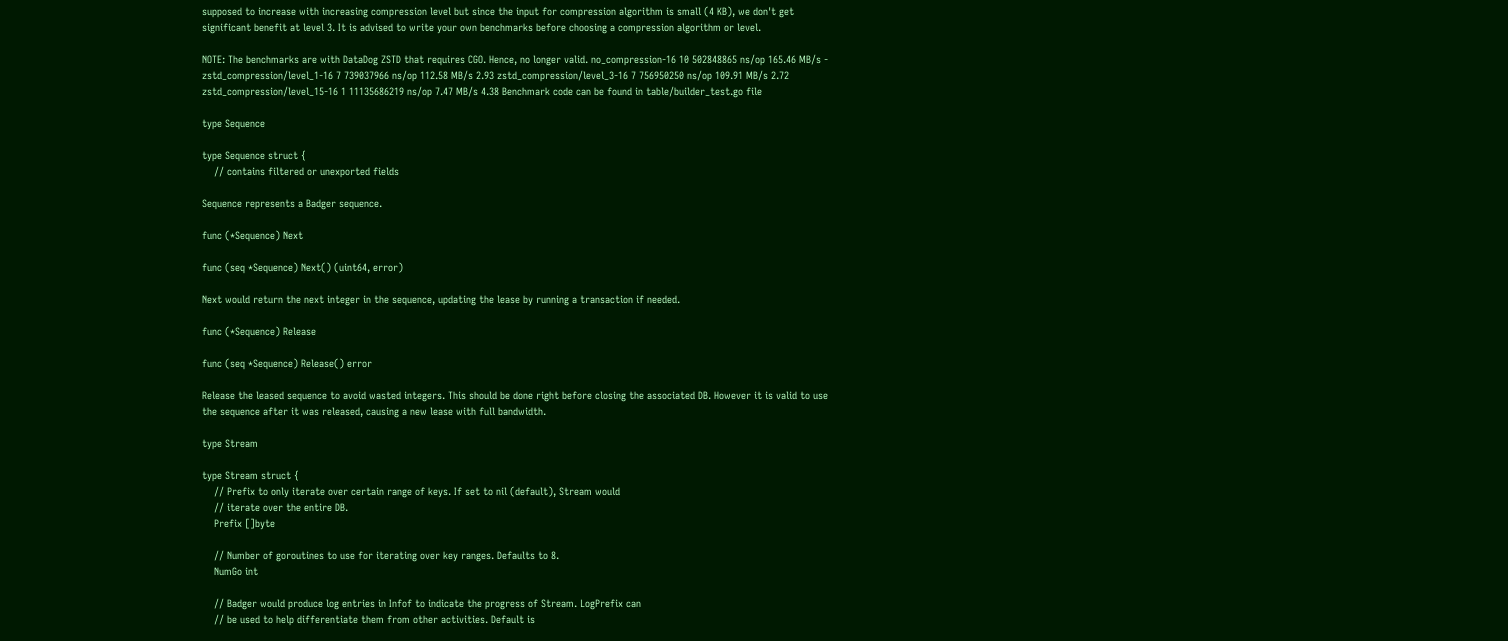supposed to increase with increasing compression level but since the input for compression algorithm is small (4 KB), we don't get significant benefit at level 3. It is advised to write your own benchmarks before choosing a compression algorithm or level.

NOTE: The benchmarks are with DataDog ZSTD that requires CGO. Hence, no longer valid. no_compression-16 10 502848865 ns/op 165.46 MB/s - zstd_compression/level_1-16 7 739037966 ns/op 112.58 MB/s 2.93 zstd_compression/level_3-16 7 756950250 ns/op 109.91 MB/s 2.72 zstd_compression/level_15-16 1 11135686219 ns/op 7.47 MB/s 4.38 Benchmark code can be found in table/builder_test.go file

type Sequence

type Sequence struct {
    // contains filtered or unexported fields

Sequence represents a Badger sequence.

func (*Sequence) Next

func (seq *Sequence) Next() (uint64, error)

Next would return the next integer in the sequence, updating the lease by running a transaction if needed.

func (*Sequence) Release

func (seq *Sequence) Release() error

Release the leased sequence to avoid wasted integers. This should be done right before closing the associated DB. However it is valid to use the sequence after it was released, causing a new lease with full bandwidth.

type Stream

type Stream struct {
    // Prefix to only iterate over certain range of keys. If set to nil (default), Stream would
    // iterate over the entire DB.
    Prefix []byte

    // Number of goroutines to use for iterating over key ranges. Defaults to 8.
    NumGo int

    // Badger would produce log entries in Infof to indicate the progress of Stream. LogPrefix can
    // be used to help differentiate them from other activities. Default is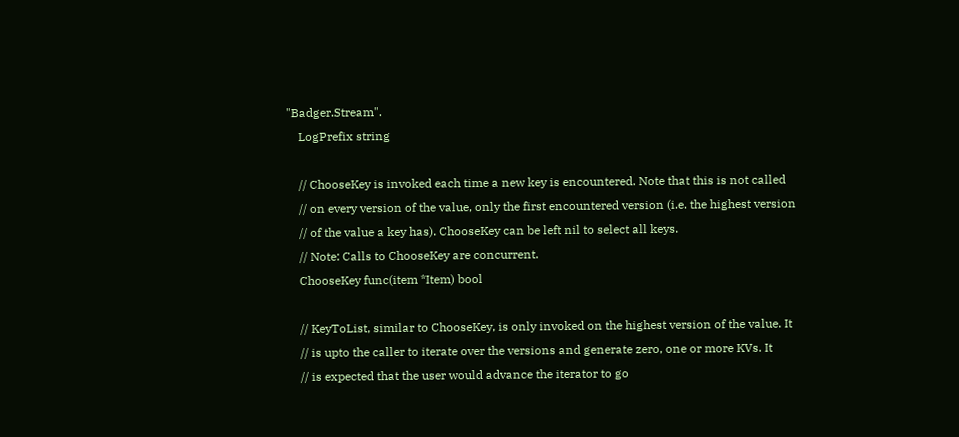"Badger.Stream".
    LogPrefix string

    // ChooseKey is invoked each time a new key is encountered. Note that this is not called
    // on every version of the value, only the first encountered version (i.e. the highest version
    // of the value a key has). ChooseKey can be left nil to select all keys.
    // Note: Calls to ChooseKey are concurrent.
    ChooseKey func(item *Item) bool

    // KeyToList, similar to ChooseKey, is only invoked on the highest version of the value. It
    // is upto the caller to iterate over the versions and generate zero, one or more KVs. It
    // is expected that the user would advance the iterator to go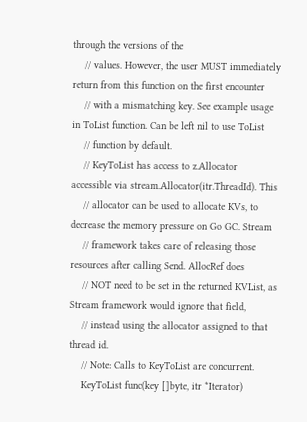through the versions of the
    // values. However, the user MUST immediately return from this function on the first encounter
    // with a mismatching key. See example usage in ToList function. Can be left nil to use ToList
    // function by default.
    // KeyToList has access to z.Allocator accessible via stream.Allocator(itr.ThreadId). This
    // allocator can be used to allocate KVs, to decrease the memory pressure on Go GC. Stream
    // framework takes care of releasing those resources after calling Send. AllocRef does
    // NOT need to be set in the returned KVList, as Stream framework would ignore that field,
    // instead using the allocator assigned to that thread id.
    // Note: Calls to KeyToList are concurrent.
    KeyToList func(key []byte, itr *Iterator)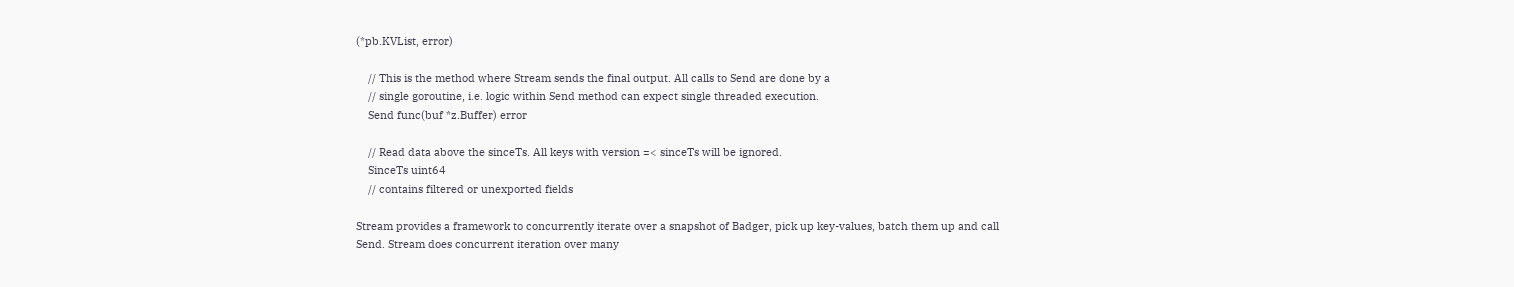(*pb.KVList, error)

    // This is the method where Stream sends the final output. All calls to Send are done by a
    // single goroutine, i.e. logic within Send method can expect single threaded execution.
    Send func(buf *z.Buffer) error

    // Read data above the sinceTs. All keys with version =< sinceTs will be ignored.
    SinceTs uint64
    // contains filtered or unexported fields

Stream provides a framework to concurrently iterate over a snapshot of Badger, pick up key-values, batch them up and call Send. Stream does concurrent iteration over many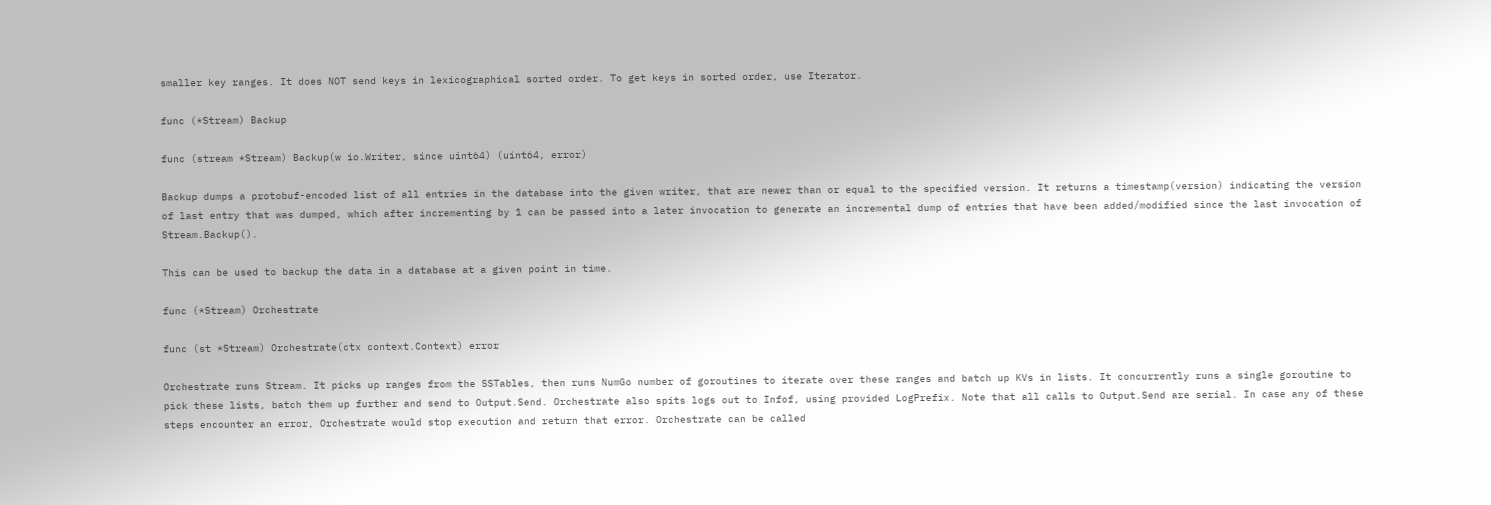smaller key ranges. It does NOT send keys in lexicographical sorted order. To get keys in sorted order, use Iterator.

func (*Stream) Backup

func (stream *Stream) Backup(w io.Writer, since uint64) (uint64, error)

Backup dumps a protobuf-encoded list of all entries in the database into the given writer, that are newer than or equal to the specified version. It returns a timestamp(version) indicating the version of last entry that was dumped, which after incrementing by 1 can be passed into a later invocation to generate an incremental dump of entries that have been added/modified since the last invocation of Stream.Backup().

This can be used to backup the data in a database at a given point in time.

func (*Stream) Orchestrate

func (st *Stream) Orchestrate(ctx context.Context) error

Orchestrate runs Stream. It picks up ranges from the SSTables, then runs NumGo number of goroutines to iterate over these ranges and batch up KVs in lists. It concurrently runs a single goroutine to pick these lists, batch them up further and send to Output.Send. Orchestrate also spits logs out to Infof, using provided LogPrefix. Note that all calls to Output.Send are serial. In case any of these steps encounter an error, Orchestrate would stop execution and return that error. Orchestrate can be called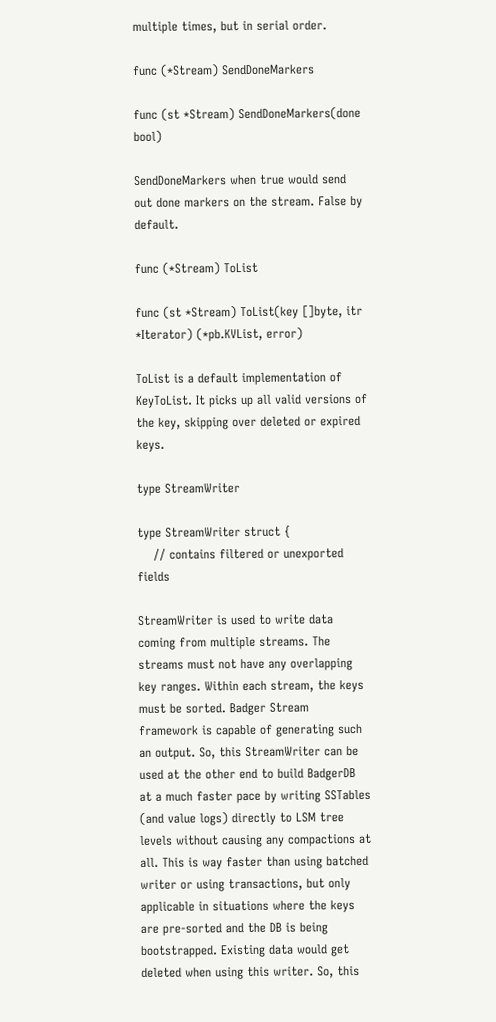multiple times, but in serial order.

func (*Stream) SendDoneMarkers

func (st *Stream) SendDoneMarkers(done bool)

SendDoneMarkers when true would send out done markers on the stream. False by default.

func (*Stream) ToList

func (st *Stream) ToList(key []byte, itr *Iterator) (*pb.KVList, error)

ToList is a default implementation of KeyToList. It picks up all valid versions of the key, skipping over deleted or expired keys.

type StreamWriter

type StreamWriter struct {
    // contains filtered or unexported fields

StreamWriter is used to write data coming from multiple streams. The streams must not have any overlapping key ranges. Within each stream, the keys must be sorted. Badger Stream framework is capable of generating such an output. So, this StreamWriter can be used at the other end to build BadgerDB at a much faster pace by writing SSTables (and value logs) directly to LSM tree levels without causing any compactions at all. This is way faster than using batched writer or using transactions, but only applicable in situations where the keys are pre-sorted and the DB is being bootstrapped. Existing data would get deleted when using this writer. So, this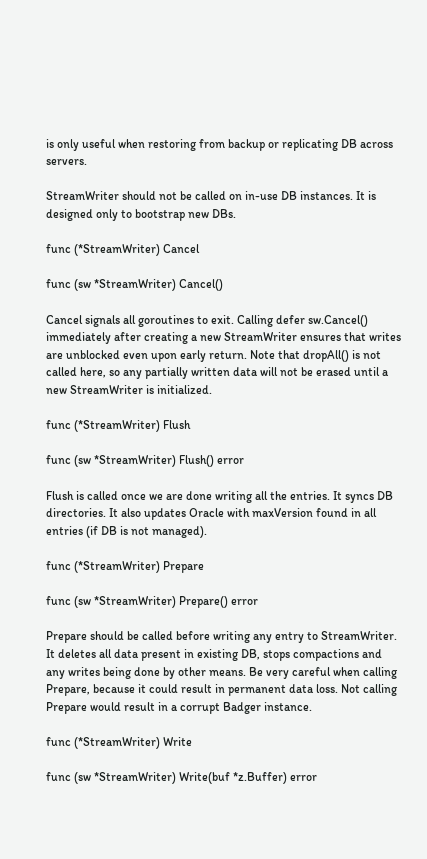is only useful when restoring from backup or replicating DB across servers.

StreamWriter should not be called on in-use DB instances. It is designed only to bootstrap new DBs.

func (*StreamWriter) Cancel

func (sw *StreamWriter) Cancel()

Cancel signals all goroutines to exit. Calling defer sw.Cancel() immediately after creating a new StreamWriter ensures that writes are unblocked even upon early return. Note that dropAll() is not called here, so any partially written data will not be erased until a new StreamWriter is initialized.

func (*StreamWriter) Flush

func (sw *StreamWriter) Flush() error

Flush is called once we are done writing all the entries. It syncs DB directories. It also updates Oracle with maxVersion found in all entries (if DB is not managed).

func (*StreamWriter) Prepare

func (sw *StreamWriter) Prepare() error

Prepare should be called before writing any entry to StreamWriter. It deletes all data present in existing DB, stops compactions and any writes being done by other means. Be very careful when calling Prepare, because it could result in permanent data loss. Not calling Prepare would result in a corrupt Badger instance.

func (*StreamWriter) Write

func (sw *StreamWriter) Write(buf *z.Buffer) error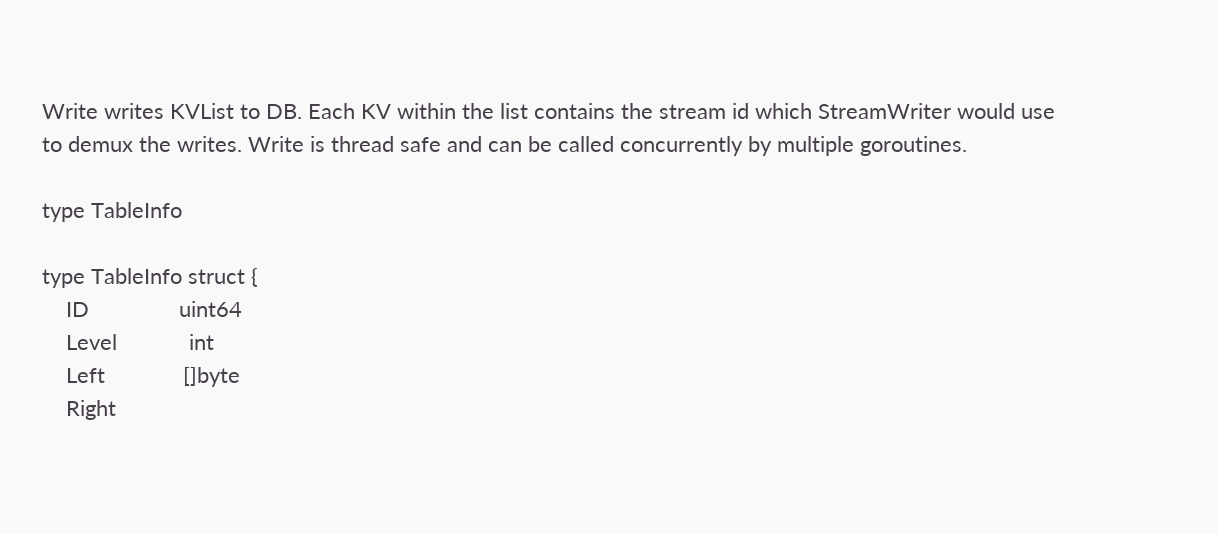Write writes KVList to DB. Each KV within the list contains the stream id which StreamWriter would use to demux the writes. Write is thread safe and can be called concurrently by multiple goroutines.

type TableInfo

type TableInfo struct {
    ID               uint64
    Level            int
    Left             []byte
    Right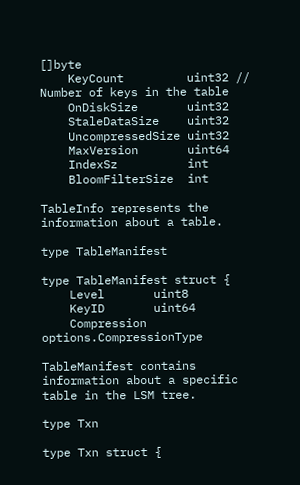[]byte
    KeyCount         uint32 // Number of keys in the table
    OnDiskSize       uint32
    StaleDataSize    uint32
    UncompressedSize uint32
    MaxVersion       uint64
    IndexSz          int
    BloomFilterSize  int

TableInfo represents the information about a table.

type TableManifest

type TableManifest struct {
    Level       uint8
    KeyID       uint64
    Compression options.CompressionType

TableManifest contains information about a specific table in the LSM tree.

type Txn

type Txn struct {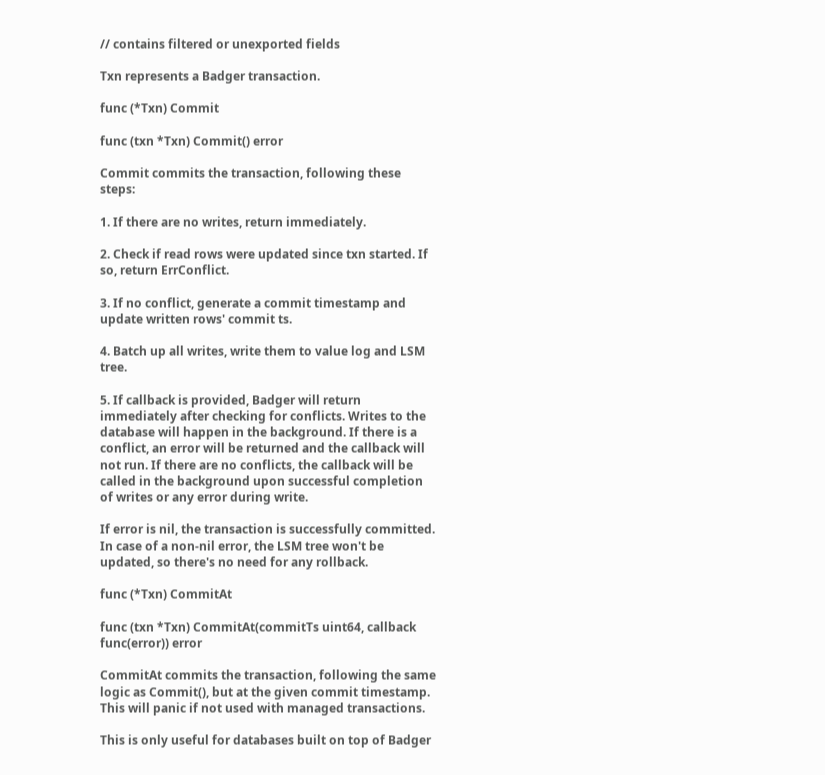// contains filtered or unexported fields

Txn represents a Badger transaction.

func (*Txn) Commit

func (txn *Txn) Commit() error

Commit commits the transaction, following these steps:

1. If there are no writes, return immediately.

2. Check if read rows were updated since txn started. If so, return ErrConflict.

3. If no conflict, generate a commit timestamp and update written rows' commit ts.

4. Batch up all writes, write them to value log and LSM tree.

5. If callback is provided, Badger will return immediately after checking for conflicts. Writes to the database will happen in the background. If there is a conflict, an error will be returned and the callback will not run. If there are no conflicts, the callback will be called in the background upon successful completion of writes or any error during write.

If error is nil, the transaction is successfully committed. In case of a non-nil error, the LSM tree won't be updated, so there's no need for any rollback.

func (*Txn) CommitAt

func (txn *Txn) CommitAt(commitTs uint64, callback func(error)) error

CommitAt commits the transaction, following the same logic as Commit(), but at the given commit timestamp. This will panic if not used with managed transactions.

This is only useful for databases built on top of Badger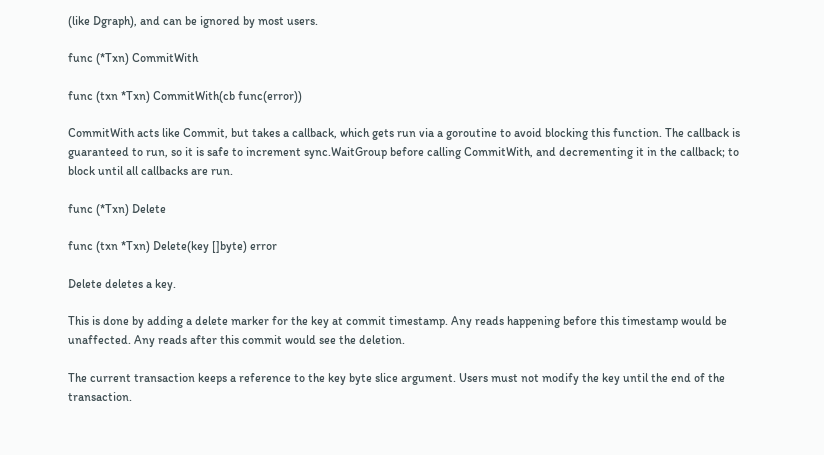(like Dgraph), and can be ignored by most users.

func (*Txn) CommitWith

func (txn *Txn) CommitWith(cb func(error))

CommitWith acts like Commit, but takes a callback, which gets run via a goroutine to avoid blocking this function. The callback is guaranteed to run, so it is safe to increment sync.WaitGroup before calling CommitWith, and decrementing it in the callback; to block until all callbacks are run.

func (*Txn) Delete

func (txn *Txn) Delete(key []byte) error

Delete deletes a key.

This is done by adding a delete marker for the key at commit timestamp. Any reads happening before this timestamp would be unaffected. Any reads after this commit would see the deletion.

The current transaction keeps a reference to the key byte slice argument. Users must not modify the key until the end of the transaction.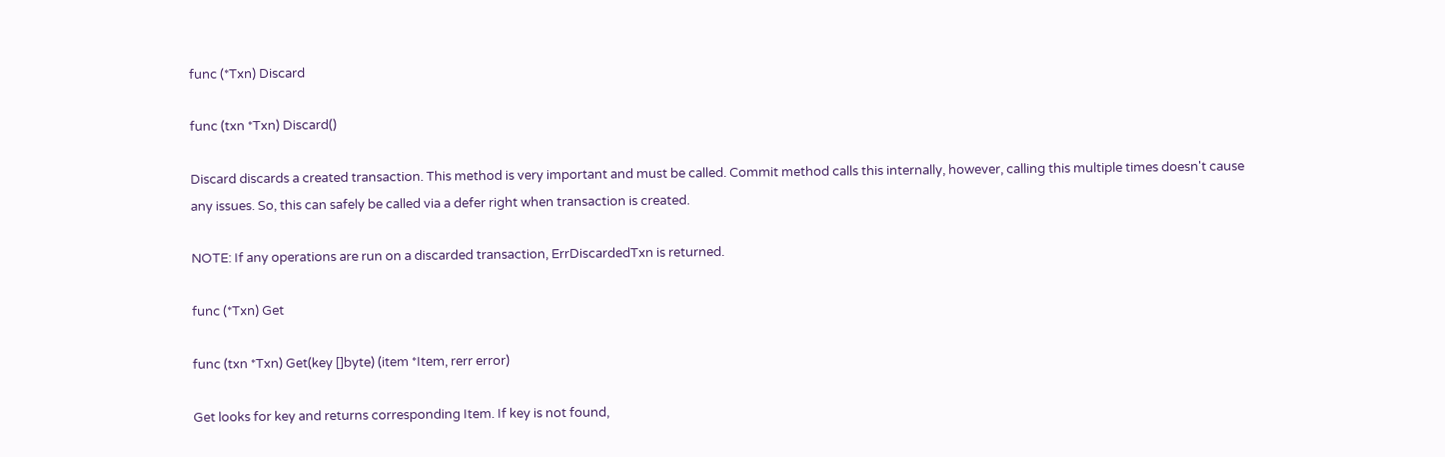func (*Txn) Discard

func (txn *Txn) Discard()

Discard discards a created transaction. This method is very important and must be called. Commit method calls this internally, however, calling this multiple times doesn't cause any issues. So, this can safely be called via a defer right when transaction is created.

NOTE: If any operations are run on a discarded transaction, ErrDiscardedTxn is returned.

func (*Txn) Get

func (txn *Txn) Get(key []byte) (item *Item, rerr error)

Get looks for key and returns corresponding Item. If key is not found,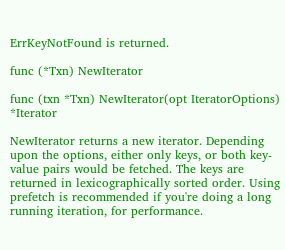ErrKeyNotFound is returned.

func (*Txn) NewIterator

func (txn *Txn) NewIterator(opt IteratorOptions) *Iterator

NewIterator returns a new iterator. Depending upon the options, either only keys, or both key-value pairs would be fetched. The keys are returned in lexicographically sorted order. Using prefetch is recommended if you're doing a long running iteration, for performance.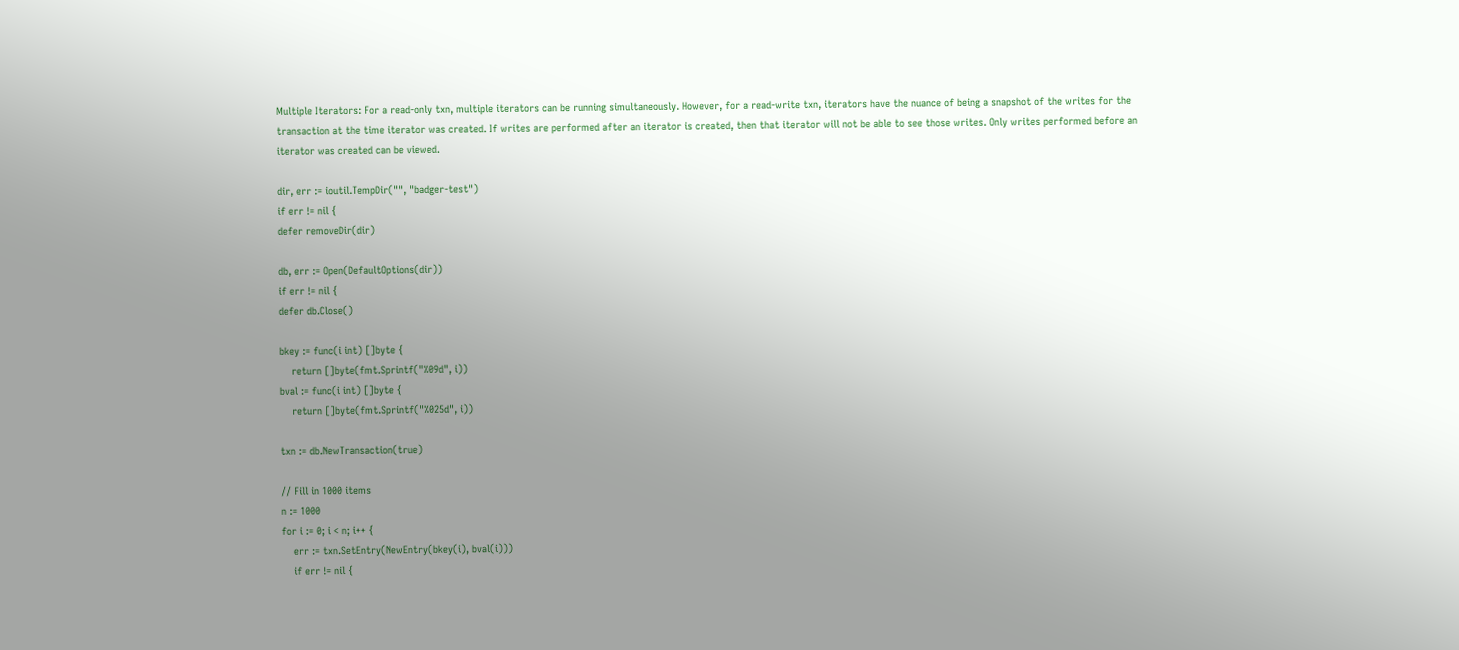Multiple Iterators: For a read-only txn, multiple iterators can be running simultaneously. However, for a read-write txn, iterators have the nuance of being a snapshot of the writes for the transaction at the time iterator was created. If writes are performed after an iterator is created, then that iterator will not be able to see those writes. Only writes performed before an iterator was created can be viewed.

dir, err := ioutil.TempDir("", "badger-test")
if err != nil {
defer removeDir(dir)

db, err := Open(DefaultOptions(dir))
if err != nil {
defer db.Close()

bkey := func(i int) []byte {
    return []byte(fmt.Sprintf("%09d", i))
bval := func(i int) []byte {
    return []byte(fmt.Sprintf("%025d", i))

txn := db.NewTransaction(true)

// Fill in 1000 items
n := 1000
for i := 0; i < n; i++ {
    err := txn.SetEntry(NewEntry(bkey(i), bval(i)))
    if err != nil {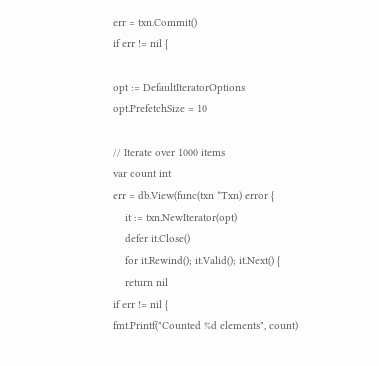err = txn.Commit()
if err != nil {

opt := DefaultIteratorOptions
opt.PrefetchSize = 10

// Iterate over 1000 items
var count int
err = db.View(func(txn *Txn) error {
    it := txn.NewIterator(opt)
    defer it.Close()
    for it.Rewind(); it.Valid(); it.Next() {
    return nil
if err != nil {
fmt.Printf("Counted %d elements", count)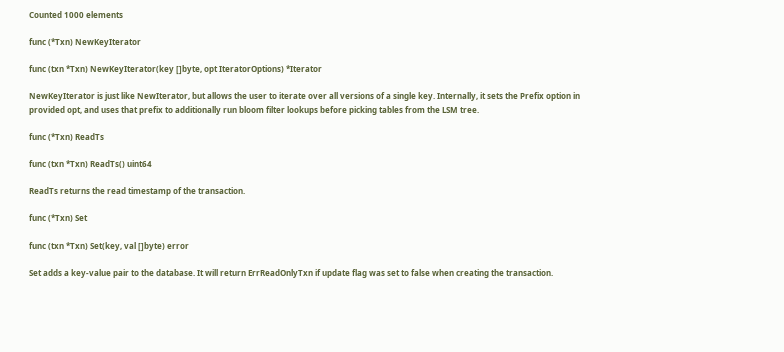Counted 1000 elements

func (*Txn) NewKeyIterator

func (txn *Txn) NewKeyIterator(key []byte, opt IteratorOptions) *Iterator

NewKeyIterator is just like NewIterator, but allows the user to iterate over all versions of a single key. Internally, it sets the Prefix option in provided opt, and uses that prefix to additionally run bloom filter lookups before picking tables from the LSM tree.

func (*Txn) ReadTs

func (txn *Txn) ReadTs() uint64

ReadTs returns the read timestamp of the transaction.

func (*Txn) Set

func (txn *Txn) Set(key, val []byte) error

Set adds a key-value pair to the database. It will return ErrReadOnlyTxn if update flag was set to false when creating the transaction.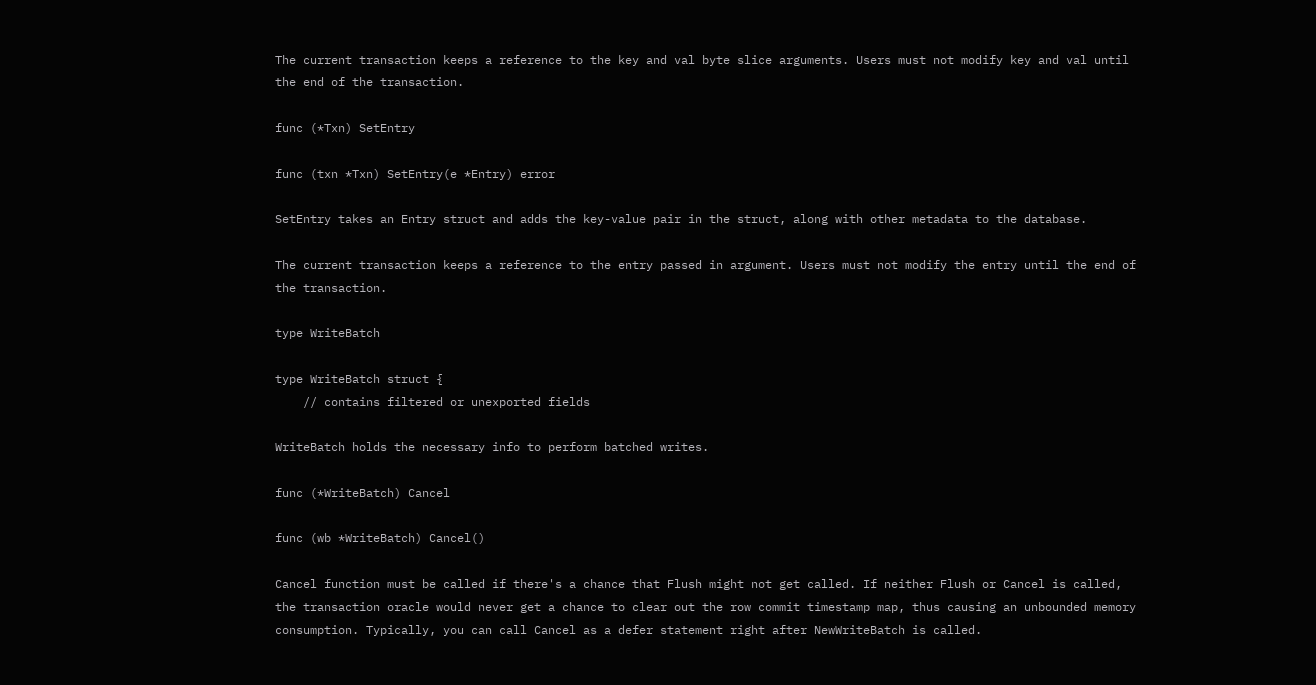The current transaction keeps a reference to the key and val byte slice arguments. Users must not modify key and val until the end of the transaction.

func (*Txn) SetEntry

func (txn *Txn) SetEntry(e *Entry) error

SetEntry takes an Entry struct and adds the key-value pair in the struct, along with other metadata to the database.

The current transaction keeps a reference to the entry passed in argument. Users must not modify the entry until the end of the transaction.

type WriteBatch

type WriteBatch struct {
    // contains filtered or unexported fields

WriteBatch holds the necessary info to perform batched writes.

func (*WriteBatch) Cancel

func (wb *WriteBatch) Cancel()

Cancel function must be called if there's a chance that Flush might not get called. If neither Flush or Cancel is called, the transaction oracle would never get a chance to clear out the row commit timestamp map, thus causing an unbounded memory consumption. Typically, you can call Cancel as a defer statement right after NewWriteBatch is called.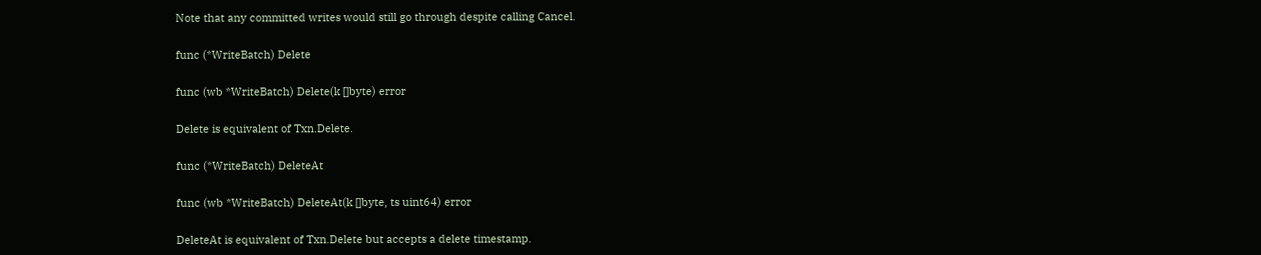Note that any committed writes would still go through despite calling Cancel.

func (*WriteBatch) Delete

func (wb *WriteBatch) Delete(k []byte) error

Delete is equivalent of Txn.Delete.

func (*WriteBatch) DeleteAt

func (wb *WriteBatch) DeleteAt(k []byte, ts uint64) error

DeleteAt is equivalent of Txn.Delete but accepts a delete timestamp.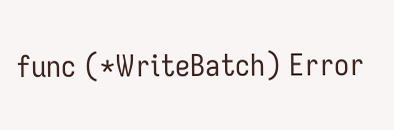func (*WriteBatch) Error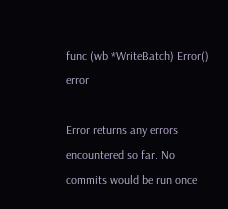func (wb *WriteBatch) Error() error

Error returns any errors encountered so far. No commits would be run once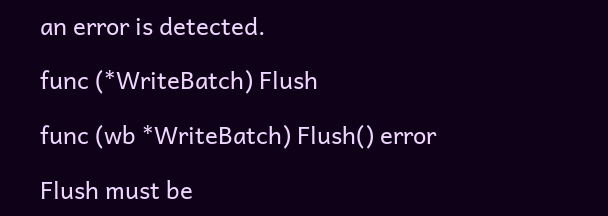an error is detected.

func (*WriteBatch) Flush

func (wb *WriteBatch) Flush() error

Flush must be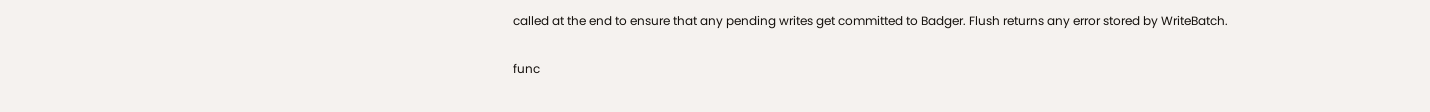called at the end to ensure that any pending writes get committed to Badger. Flush returns any error stored by WriteBatch.

func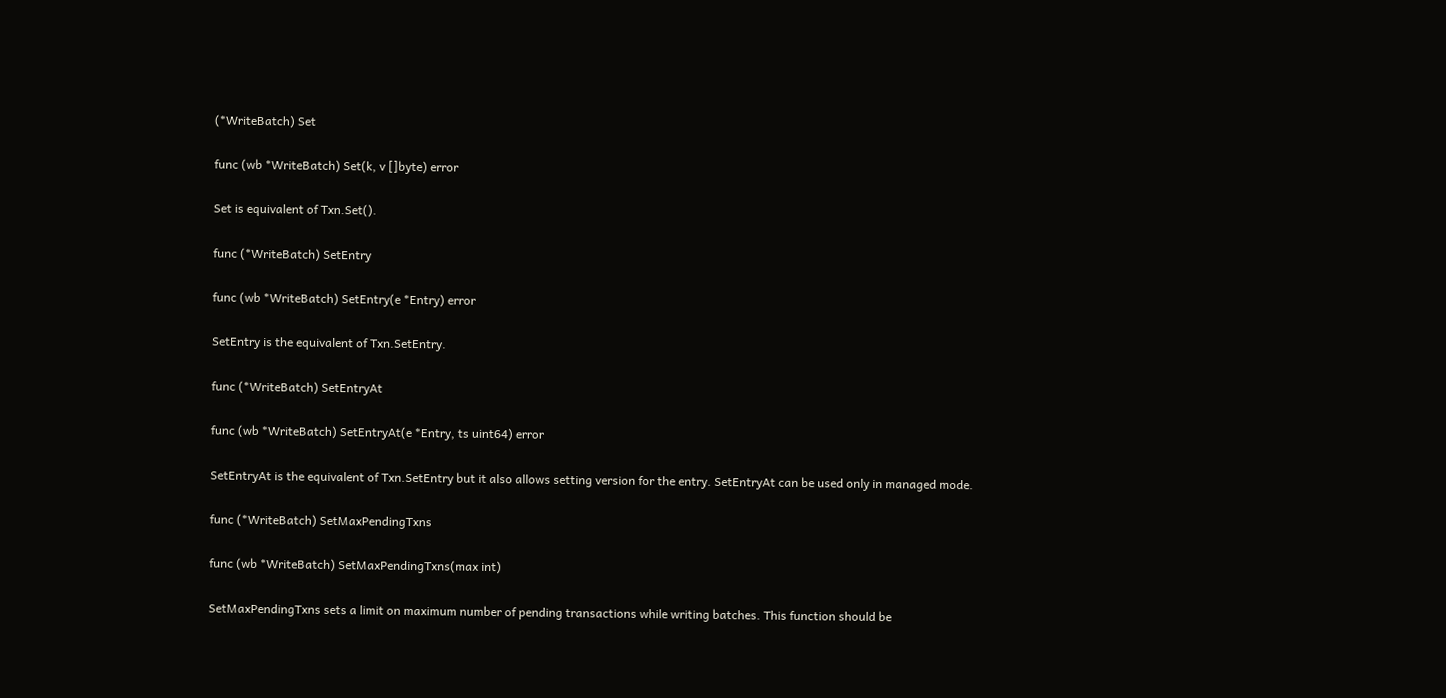(*WriteBatch) Set

func (wb *WriteBatch) Set(k, v []byte) error

Set is equivalent of Txn.Set().

func (*WriteBatch) SetEntry

func (wb *WriteBatch) SetEntry(e *Entry) error

SetEntry is the equivalent of Txn.SetEntry.

func (*WriteBatch) SetEntryAt

func (wb *WriteBatch) SetEntryAt(e *Entry, ts uint64) error

SetEntryAt is the equivalent of Txn.SetEntry but it also allows setting version for the entry. SetEntryAt can be used only in managed mode.

func (*WriteBatch) SetMaxPendingTxns

func (wb *WriteBatch) SetMaxPendingTxns(max int)

SetMaxPendingTxns sets a limit on maximum number of pending transactions while writing batches. This function should be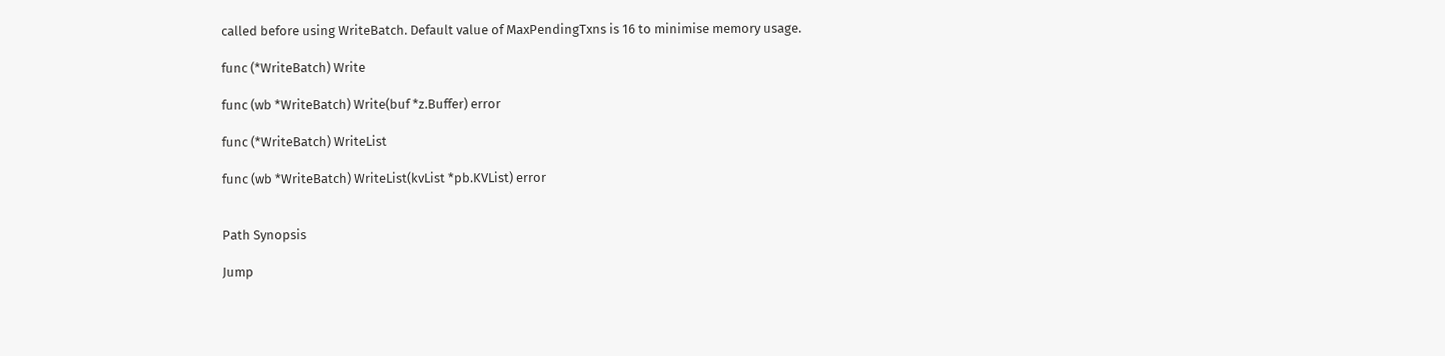called before using WriteBatch. Default value of MaxPendingTxns is 16 to minimise memory usage.

func (*WriteBatch) Write

func (wb *WriteBatch) Write(buf *z.Buffer) error

func (*WriteBatch) WriteList

func (wb *WriteBatch) WriteList(kvList *pb.KVList) error


Path Synopsis

Jump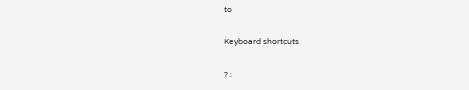to

Keyboard shortcuts

? :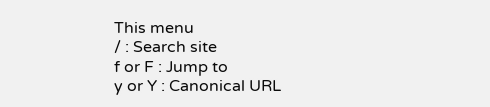This menu
/ : Search site
f or F : Jump to
y or Y : Canonical URL